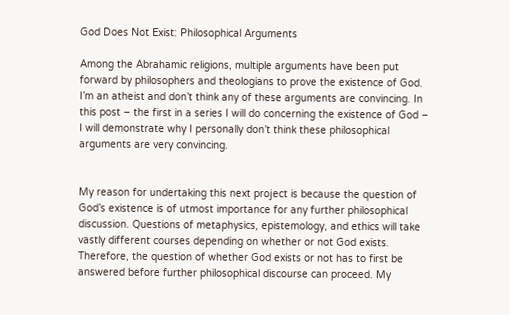God Does Not Exist: Philosophical Arguments

Among the Abrahamic religions, multiple arguments have been put forward by philosophers and theologians to prove the existence of God. I’m an atheist and don’t think any of these arguments are convincing. In this post – the first in a series I will do concerning the existence of God – I will demonstrate why I personally don’t think these philosophical arguments are very convincing.


My reason for undertaking this next project is because the question of God’s existence is of utmost importance for any further philosophical discussion. Questions of metaphysics, epistemology, and ethics will take vastly different courses depending on whether or not God exists. Therefore, the question of whether God exists or not has to first be answered before further philosophical discourse can proceed. My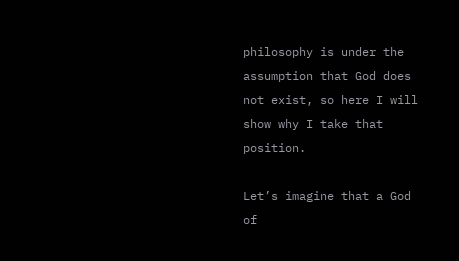philosophy is under the assumption that God does not exist, so here I will show why I take that position.

Let’s imagine that a God of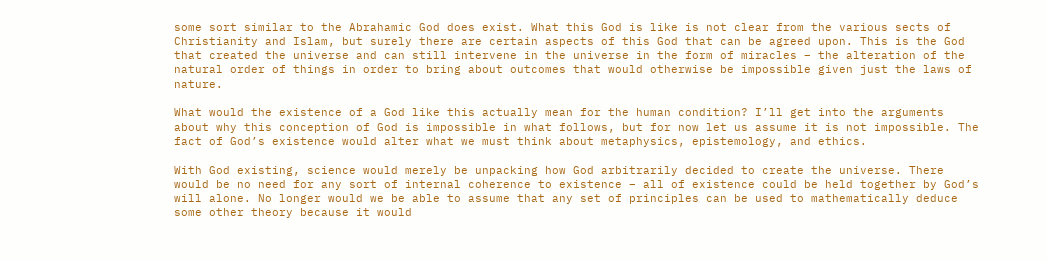some sort similar to the Abrahamic God does exist. What this God is like is not clear from the various sects of Christianity and Islam, but surely there are certain aspects of this God that can be agreed upon. This is the God that created the universe and can still intervene in the universe in the form of miracles – the alteration of the natural order of things in order to bring about outcomes that would otherwise be impossible given just the laws of nature.

What would the existence of a God like this actually mean for the human condition? I’ll get into the arguments about why this conception of God is impossible in what follows, but for now let us assume it is not impossible. The fact of God’s existence would alter what we must think about metaphysics, epistemology, and ethics.

With God existing, science would merely be unpacking how God arbitrarily decided to create the universe. There would be no need for any sort of internal coherence to existence – all of existence could be held together by God’s will alone. No longer would we be able to assume that any set of principles can be used to mathematically deduce some other theory because it would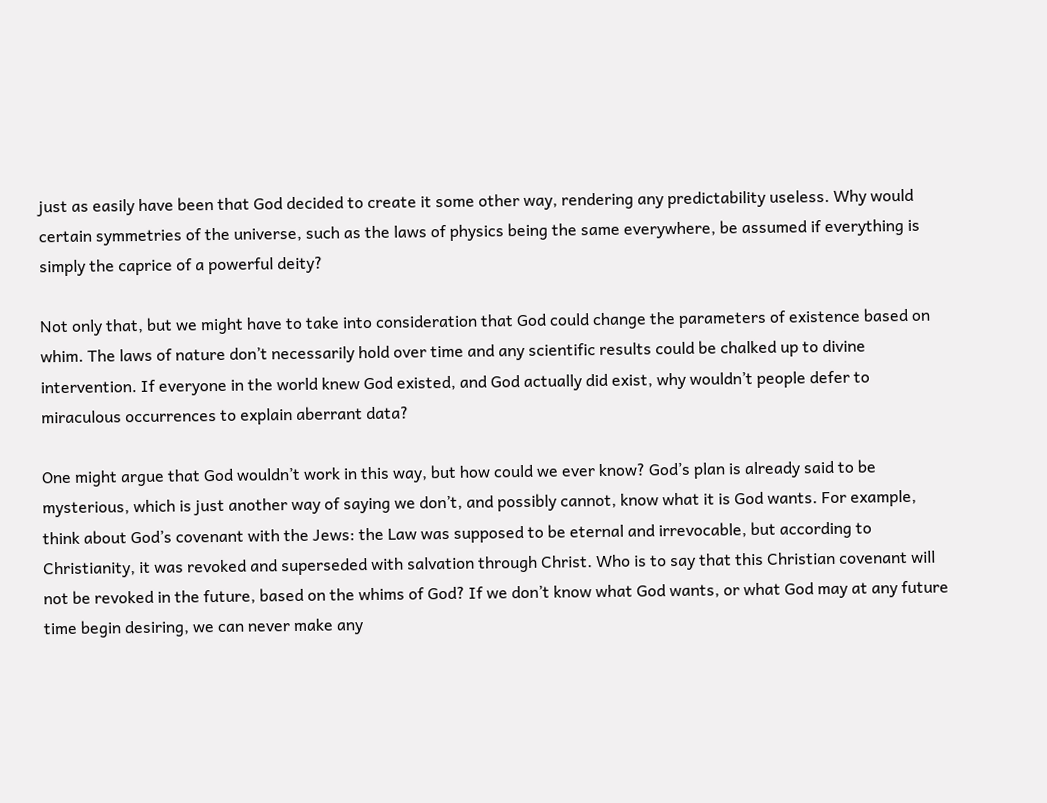just as easily have been that God decided to create it some other way, rendering any predictability useless. Why would certain symmetries of the universe, such as the laws of physics being the same everywhere, be assumed if everything is simply the caprice of a powerful deity?

Not only that, but we might have to take into consideration that God could change the parameters of existence based on whim. The laws of nature don’t necessarily hold over time and any scientific results could be chalked up to divine intervention. If everyone in the world knew God existed, and God actually did exist, why wouldn’t people defer to miraculous occurrences to explain aberrant data?

One might argue that God wouldn’t work in this way, but how could we ever know? God’s plan is already said to be mysterious, which is just another way of saying we don’t, and possibly cannot, know what it is God wants. For example, think about God’s covenant with the Jews: the Law was supposed to be eternal and irrevocable, but according to Christianity, it was revoked and superseded with salvation through Christ. Who is to say that this Christian covenant will not be revoked in the future, based on the whims of God? If we don’t know what God wants, or what God may at any future time begin desiring, we can never make any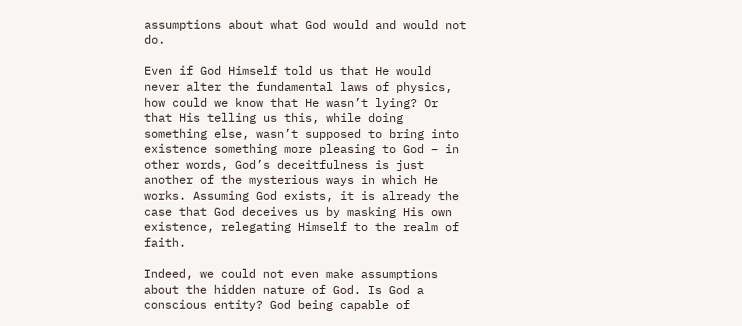assumptions about what God would and would not do.

Even if God Himself told us that He would never alter the fundamental laws of physics, how could we know that He wasn’t lying? Or that His telling us this, while doing something else, wasn’t supposed to bring into existence something more pleasing to God – in other words, God’s deceitfulness is just another of the mysterious ways in which He works. Assuming God exists, it is already the case that God deceives us by masking His own existence, relegating Himself to the realm of faith.

Indeed, we could not even make assumptions about the hidden nature of God. Is God a conscious entity? God being capable of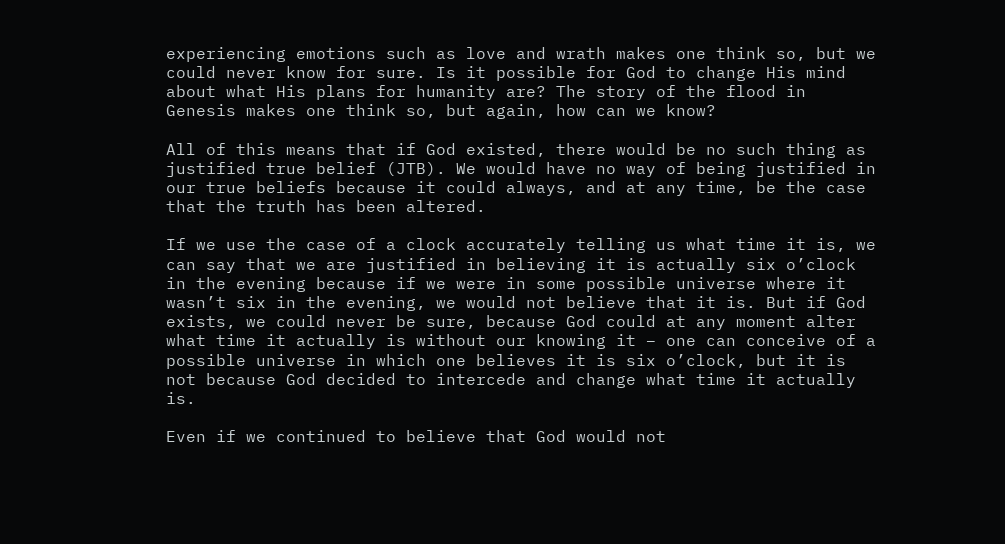experiencing emotions such as love and wrath makes one think so, but we could never know for sure. Is it possible for God to change His mind about what His plans for humanity are? The story of the flood in Genesis makes one think so, but again, how can we know?

All of this means that if God existed, there would be no such thing as justified true belief (JTB). We would have no way of being justified in our true beliefs because it could always, and at any time, be the case that the truth has been altered.

If we use the case of a clock accurately telling us what time it is, we can say that we are justified in believing it is actually six o’clock in the evening because if we were in some possible universe where it wasn’t six in the evening, we would not believe that it is. But if God exists, we could never be sure, because God could at any moment alter what time it actually is without our knowing it – one can conceive of a possible universe in which one believes it is six o’clock, but it is not because God decided to intercede and change what time it actually is.

Even if we continued to believe that God would not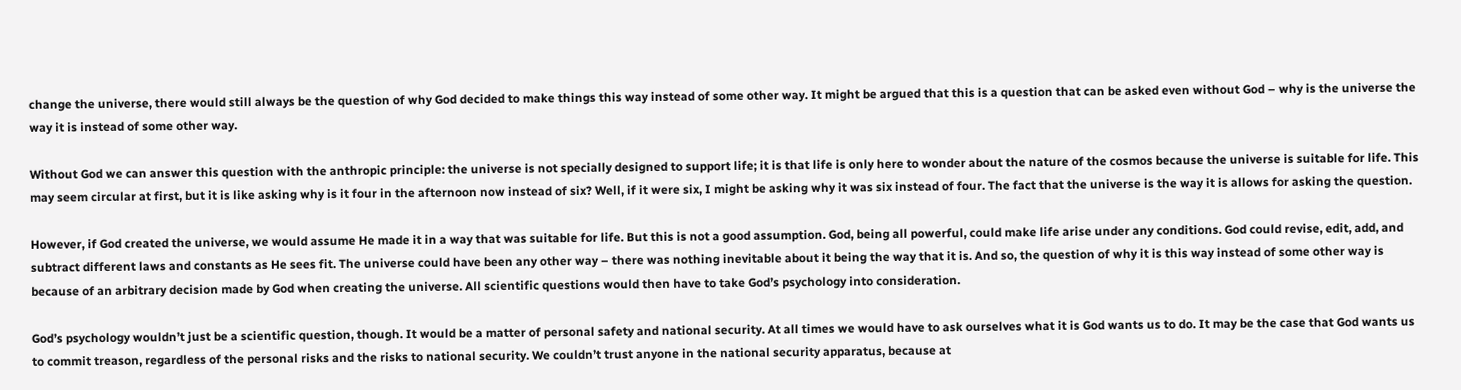change the universe, there would still always be the question of why God decided to make things this way instead of some other way. It might be argued that this is a question that can be asked even without God – why is the universe the way it is instead of some other way.

Without God we can answer this question with the anthropic principle: the universe is not specially designed to support life; it is that life is only here to wonder about the nature of the cosmos because the universe is suitable for life. This may seem circular at first, but it is like asking why is it four in the afternoon now instead of six? Well, if it were six, I might be asking why it was six instead of four. The fact that the universe is the way it is allows for asking the question.

However, if God created the universe, we would assume He made it in a way that was suitable for life. But this is not a good assumption. God, being all powerful, could make life arise under any conditions. God could revise, edit, add, and subtract different laws and constants as He sees fit. The universe could have been any other way – there was nothing inevitable about it being the way that it is. And so, the question of why it is this way instead of some other way is because of an arbitrary decision made by God when creating the universe. All scientific questions would then have to take God’s psychology into consideration.

God’s psychology wouldn’t just be a scientific question, though. It would be a matter of personal safety and national security. At all times we would have to ask ourselves what it is God wants us to do. It may be the case that God wants us to commit treason, regardless of the personal risks and the risks to national security. We couldn’t trust anyone in the national security apparatus, because at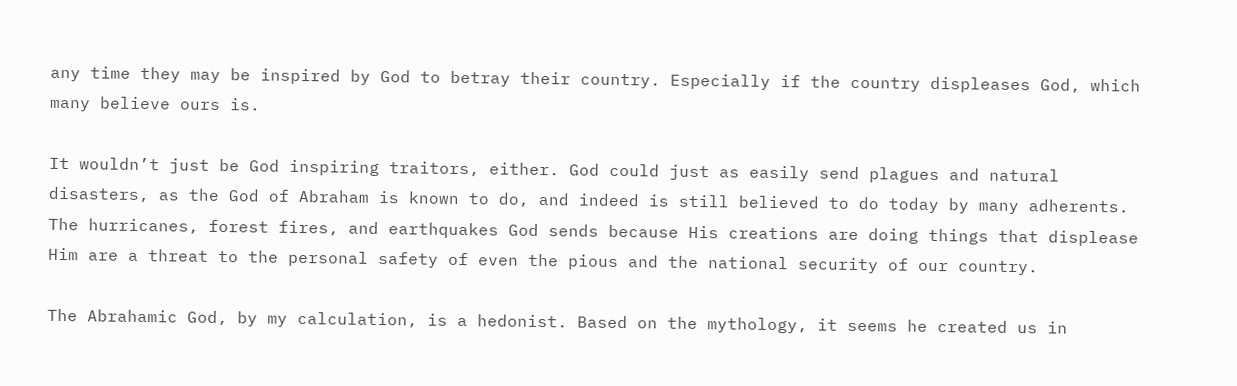any time they may be inspired by God to betray their country. Especially if the country displeases God, which many believe ours is.

It wouldn’t just be God inspiring traitors, either. God could just as easily send plagues and natural disasters, as the God of Abraham is known to do, and indeed is still believed to do today by many adherents. The hurricanes, forest fires, and earthquakes God sends because His creations are doing things that displease Him are a threat to the personal safety of even the pious and the national security of our country.

The Abrahamic God, by my calculation, is a hedonist. Based on the mythology, it seems he created us in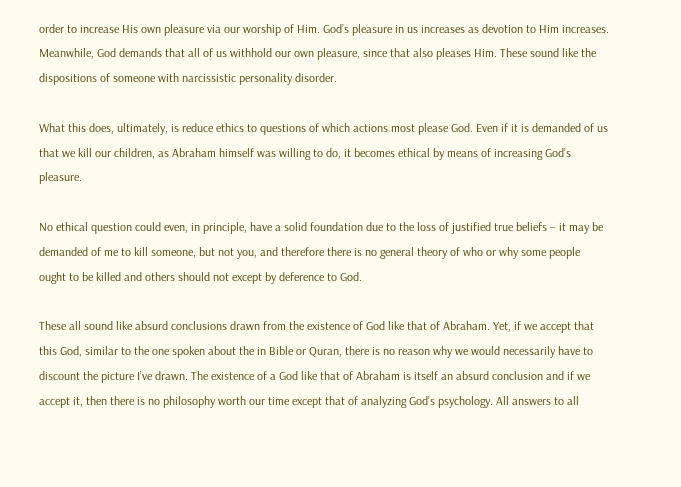order to increase His own pleasure via our worship of Him. God’s pleasure in us increases as devotion to Him increases. Meanwhile, God demands that all of us withhold our own pleasure, since that also pleases Him. These sound like the dispositions of someone with narcissistic personality disorder.

What this does, ultimately, is reduce ethics to questions of which actions most please God. Even if it is demanded of us that we kill our children, as Abraham himself was willing to do, it becomes ethical by means of increasing God’s pleasure.

No ethical question could even, in principle, have a solid foundation due to the loss of justified true beliefs – it may be demanded of me to kill someone, but not you, and therefore there is no general theory of who or why some people ought to be killed and others should not except by deference to God.

These all sound like absurd conclusions drawn from the existence of God like that of Abraham. Yet, if we accept that this God, similar to the one spoken about the in Bible or Quran, there is no reason why we would necessarily have to discount the picture I’ve drawn. The existence of a God like that of Abraham is itself an absurd conclusion and if we accept it, then there is no philosophy worth our time except that of analyzing God’s psychology. All answers to all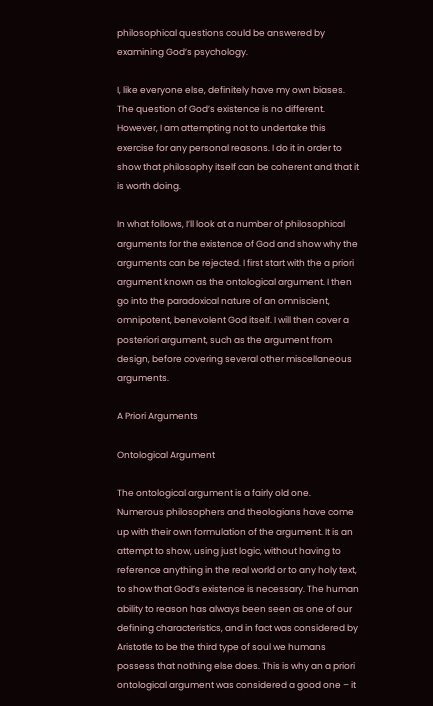philosophical questions could be answered by examining God’s psychology.

I, like everyone else, definitely have my own biases. The question of God’s existence is no different. However, I am attempting not to undertake this exercise for any personal reasons. I do it in order to show that philosophy itself can be coherent and that it is worth doing.

In what follows, I’ll look at a number of philosophical arguments for the existence of God and show why the arguments can be rejected. I first start with the a priori argument known as the ontological argument. I then go into the paradoxical nature of an omniscient, omnipotent, benevolent God itself. I will then cover a posteriori argument, such as the argument from design, before covering several other miscellaneous arguments.

A Priori Arguments

Ontological Argument

The ontological argument is a fairly old one. Numerous philosophers and theologians have come up with their own formulation of the argument. It is an attempt to show, using just logic, without having to reference anything in the real world or to any holy text, to show that God’s existence is necessary. The human ability to reason has always been seen as one of our defining characteristics, and in fact was considered by Aristotle to be the third type of soul we humans possess that nothing else does. This is why an a priori ontological argument was considered a good one – it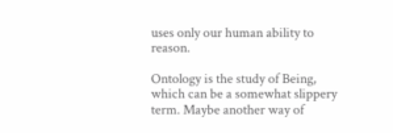uses only our human ability to reason.

Ontology is the study of Being, which can be a somewhat slippery term. Maybe another way of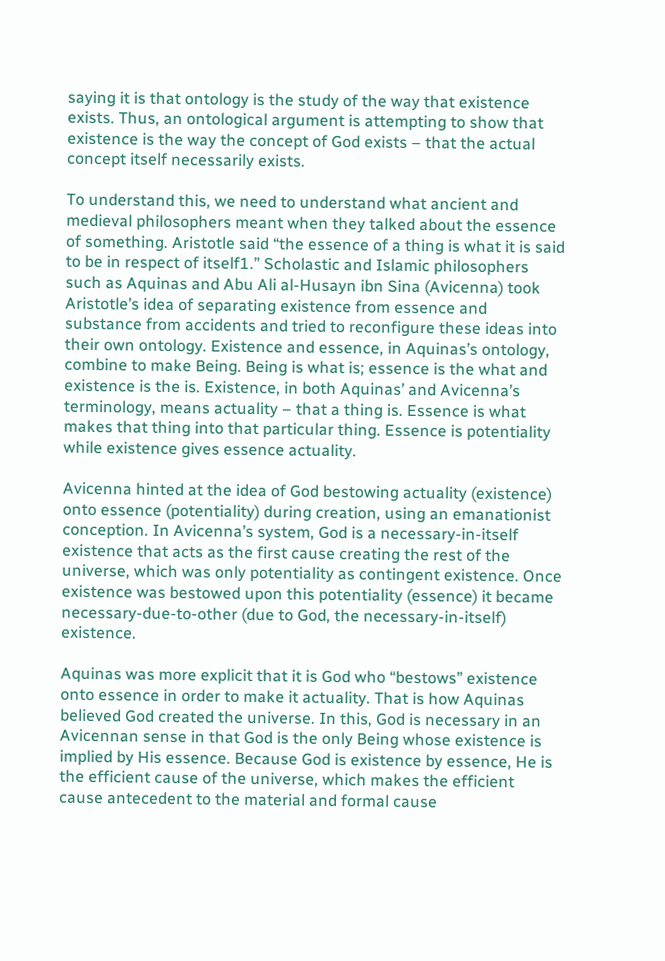saying it is that ontology is the study of the way that existence exists. Thus, an ontological argument is attempting to show that existence is the way the concept of God exists – that the actual concept itself necessarily exists.

To understand this, we need to understand what ancient and medieval philosophers meant when they talked about the essence of something. Aristotle said “the essence of a thing is what it is said to be in respect of itself1.” Scholastic and Islamic philosophers such as Aquinas and Abu Ali al-Husayn ibn Sina (Avicenna) took Aristotle’s idea of separating existence from essence and substance from accidents and tried to reconfigure these ideas into their own ontology. Existence and essence, in Aquinas’s ontology, combine to make Being. Being is what is; essence is the what and existence is the is. Existence, in both Aquinas’ and Avicenna’s terminology, means actuality – that a thing is. Essence is what makes that thing into that particular thing. Essence is potentiality while existence gives essence actuality.

Avicenna hinted at the idea of God bestowing actuality (existence) onto essence (potentiality) during creation, using an emanationist conception. In Avicenna’s system, God is a necessary-in-itself existence that acts as the first cause creating the rest of the universe, which was only potentiality as contingent existence. Once existence was bestowed upon this potentiality (essence) it became necessary-due-to-other (due to God, the necessary-in-itself) existence.

Aquinas was more explicit that it is God who “bestows” existence onto essence in order to make it actuality. That is how Aquinas believed God created the universe. In this, God is necessary in an Avicennan sense in that God is the only Being whose existence is implied by His essence. Because God is existence by essence, He is the efficient cause of the universe, which makes the efficient cause antecedent to the material and formal cause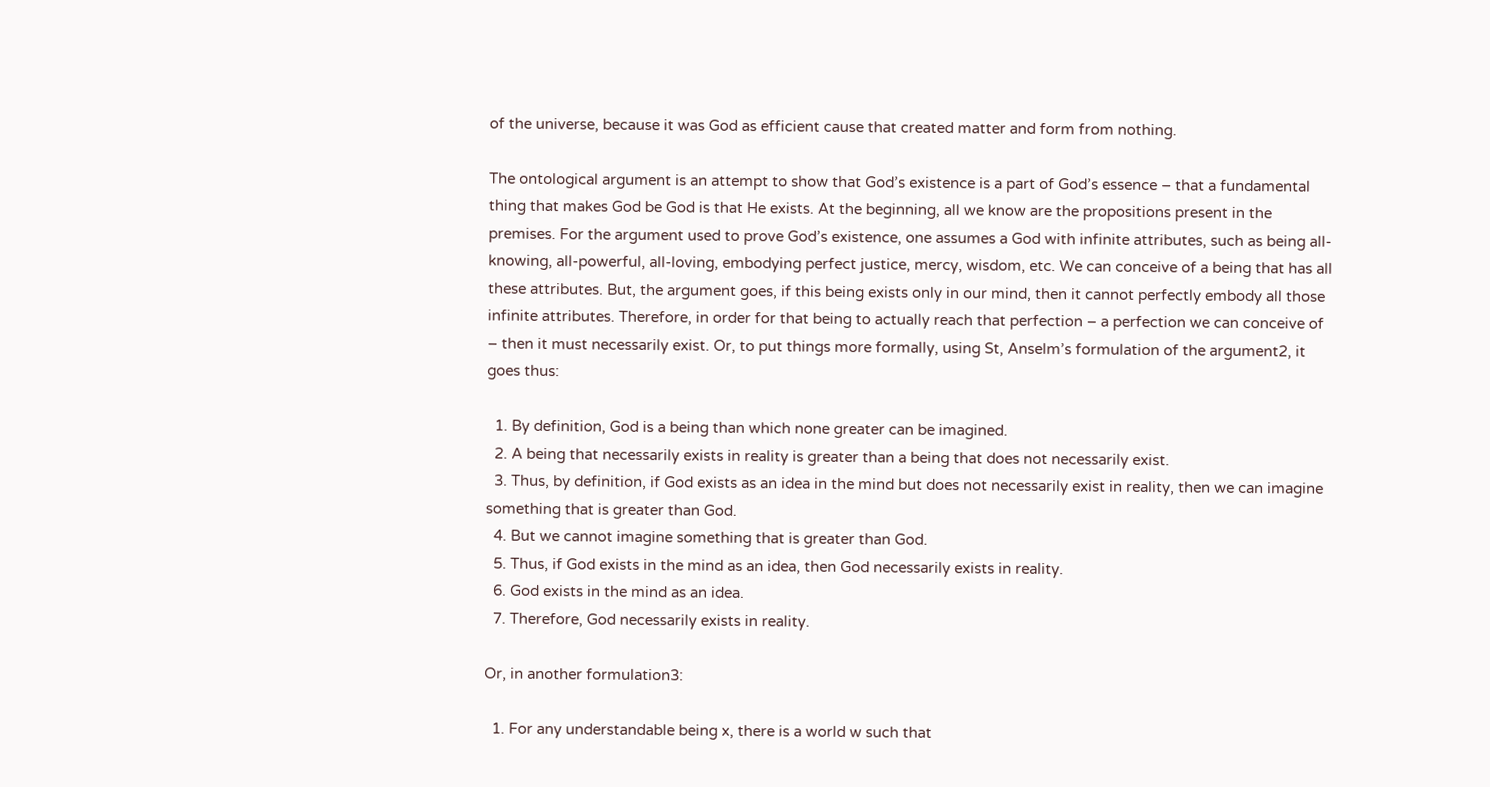of the universe, because it was God as efficient cause that created matter and form from nothing.

The ontological argument is an attempt to show that God’s existence is a part of God’s essence – that a fundamental thing that makes God be God is that He exists. At the beginning, all we know are the propositions present in the premises. For the argument used to prove God’s existence, one assumes a God with infinite attributes, such as being all-knowing, all-powerful, all-loving, embodying perfect justice, mercy, wisdom, etc. We can conceive of a being that has all these attributes. But, the argument goes, if this being exists only in our mind, then it cannot perfectly embody all those infinite attributes. Therefore, in order for that being to actually reach that perfection – a perfection we can conceive of – then it must necessarily exist. Or, to put things more formally, using St, Anselm’s formulation of the argument2, it goes thus:

  1. By definition, God is a being than which none greater can be imagined.
  2. A being that necessarily exists in reality is greater than a being that does not necessarily exist.
  3. Thus, by definition, if God exists as an idea in the mind but does not necessarily exist in reality, then we can imagine something that is greater than God.
  4. But we cannot imagine something that is greater than God.
  5. Thus, if God exists in the mind as an idea, then God necessarily exists in reality.
  6. God exists in the mind as an idea.
  7. Therefore, God necessarily exists in reality.

Or, in another formulation3:

  1. For any understandable being x, there is a world w such that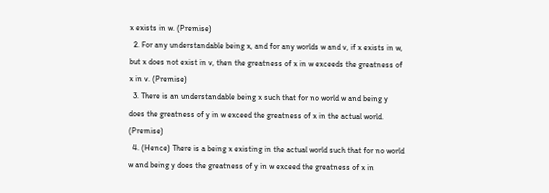x exists in w. (Premise)
  2. For any understandable being x, and for any worlds w and v, if x exists in w, but x does not exist in v, then the greatness of x in w exceeds the greatness of x in v. (Premise)
  3. There is an understandable being x such that for no world w and being y does the greatness of y in w exceed the greatness of x in the actual world. (Premise)
  4. (Hence) There is a being x existing in the actual world such that for no world w and being y does the greatness of y in w exceed the greatness of x in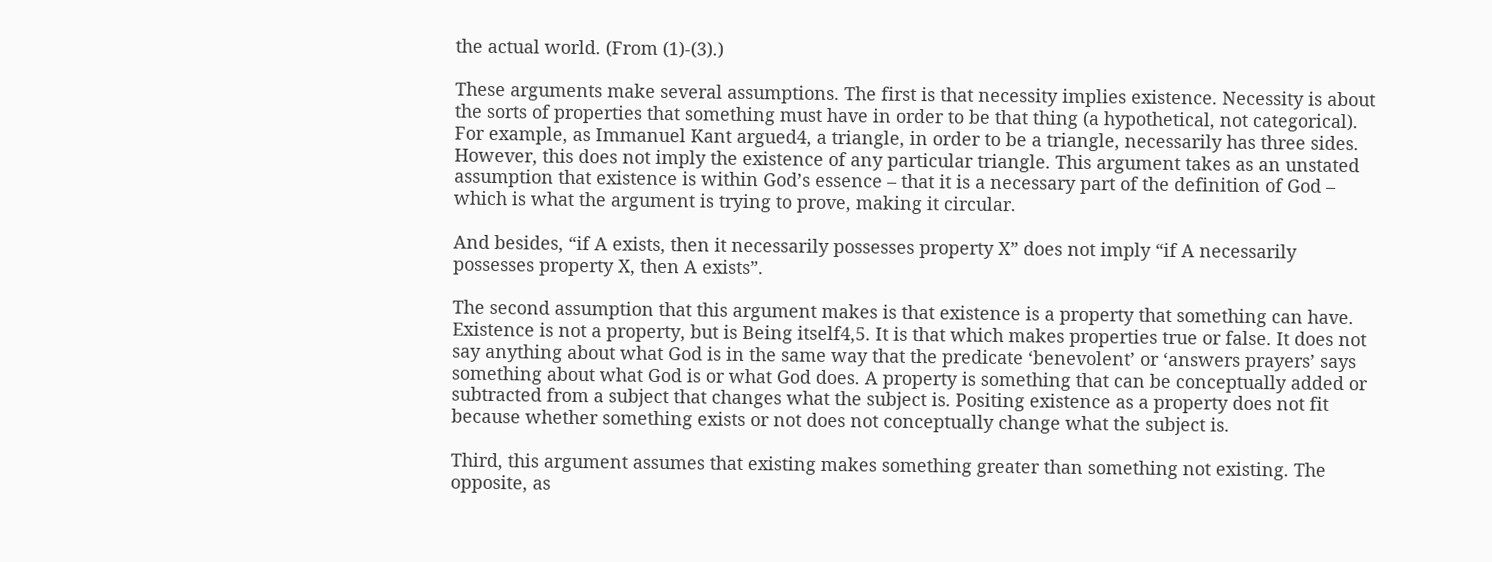the actual world. (From (1)-(3).)

These arguments make several assumptions. The first is that necessity implies existence. Necessity is about the sorts of properties that something must have in order to be that thing (a hypothetical, not categorical). For example, as Immanuel Kant argued4, a triangle, in order to be a triangle, necessarily has three sides. However, this does not imply the existence of any particular triangle. This argument takes as an unstated assumption that existence is within God’s essence – that it is a necessary part of the definition of God – which is what the argument is trying to prove, making it circular.

And besides, “if A exists, then it necessarily possesses property X” does not imply “if A necessarily possesses property X, then A exists”.

The second assumption that this argument makes is that existence is a property that something can have. Existence is not a property, but is Being itself4,5. It is that which makes properties true or false. It does not say anything about what God is in the same way that the predicate ‘benevolent’ or ‘answers prayers’ says something about what God is or what God does. A property is something that can be conceptually added or subtracted from a subject that changes what the subject is. Positing existence as a property does not fit because whether something exists or not does not conceptually change what the subject is.

Third, this argument assumes that existing makes something greater than something not existing. The opposite, as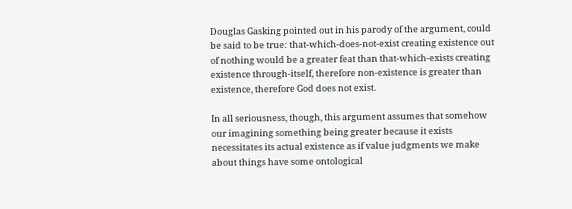Douglas Gasking pointed out in his parody of the argument, could be said to be true: that-which-does-not-exist creating existence out of nothing would be a greater feat than that-which-exists creating existence through-itself, therefore non-existence is greater than existence, therefore God does not exist.

In all seriousness, though, this argument assumes that somehow our imagining something being greater because it exists necessitates its actual existence as if value judgments we make about things have some ontological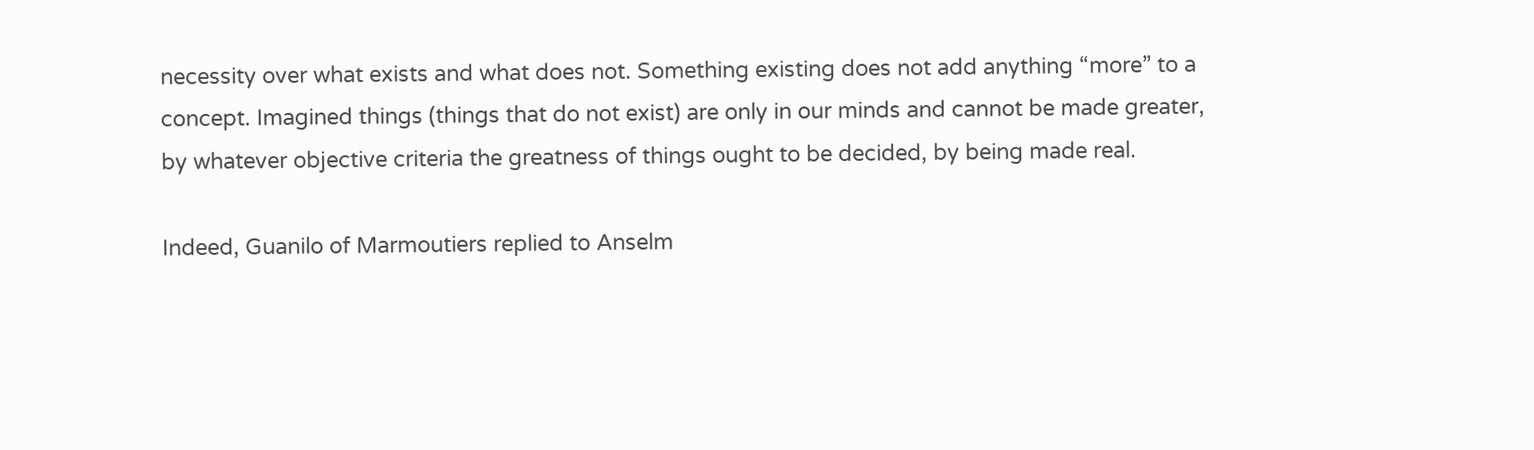necessity over what exists and what does not. Something existing does not add anything “more” to a concept. Imagined things (things that do not exist) are only in our minds and cannot be made greater, by whatever objective criteria the greatness of things ought to be decided, by being made real.

Indeed, Guanilo of Marmoutiers replied to Anselm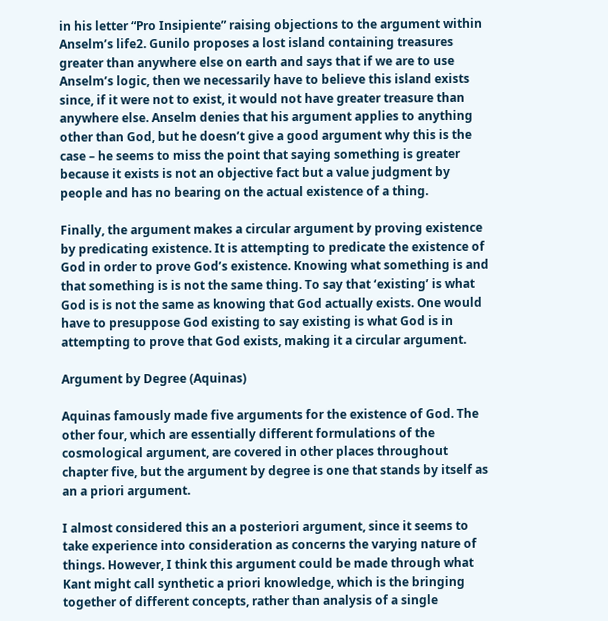in his letter “Pro Insipiente” raising objections to the argument within Anselm’s life2. Gunilo proposes a lost island containing treasures greater than anywhere else on earth and says that if we are to use Anselm’s logic, then we necessarily have to believe this island exists since, if it were not to exist, it would not have greater treasure than anywhere else. Anselm denies that his argument applies to anything other than God, but he doesn’t give a good argument why this is the case – he seems to miss the point that saying something is greater because it exists is not an objective fact but a value judgment by people and has no bearing on the actual existence of a thing.

Finally, the argument makes a circular argument by proving existence by predicating existence. It is attempting to predicate the existence of God in order to prove God’s existence. Knowing what something is and that something is is not the same thing. To say that ‘existing’ is what God is is not the same as knowing that God actually exists. One would have to presuppose God existing to say existing is what God is in attempting to prove that God exists, making it a circular argument.

Argument by Degree (Aquinas)

Aquinas famously made five arguments for the existence of God. The other four, which are essentially different formulations of the cosmological argument, are covered in other places throughout chapter five, but the argument by degree is one that stands by itself as an a priori argument.

I almost considered this an a posteriori argument, since it seems to take experience into consideration as concerns the varying nature of things. However, I think this argument could be made through what Kant might call synthetic a priori knowledge, which is the bringing together of different concepts, rather than analysis of a single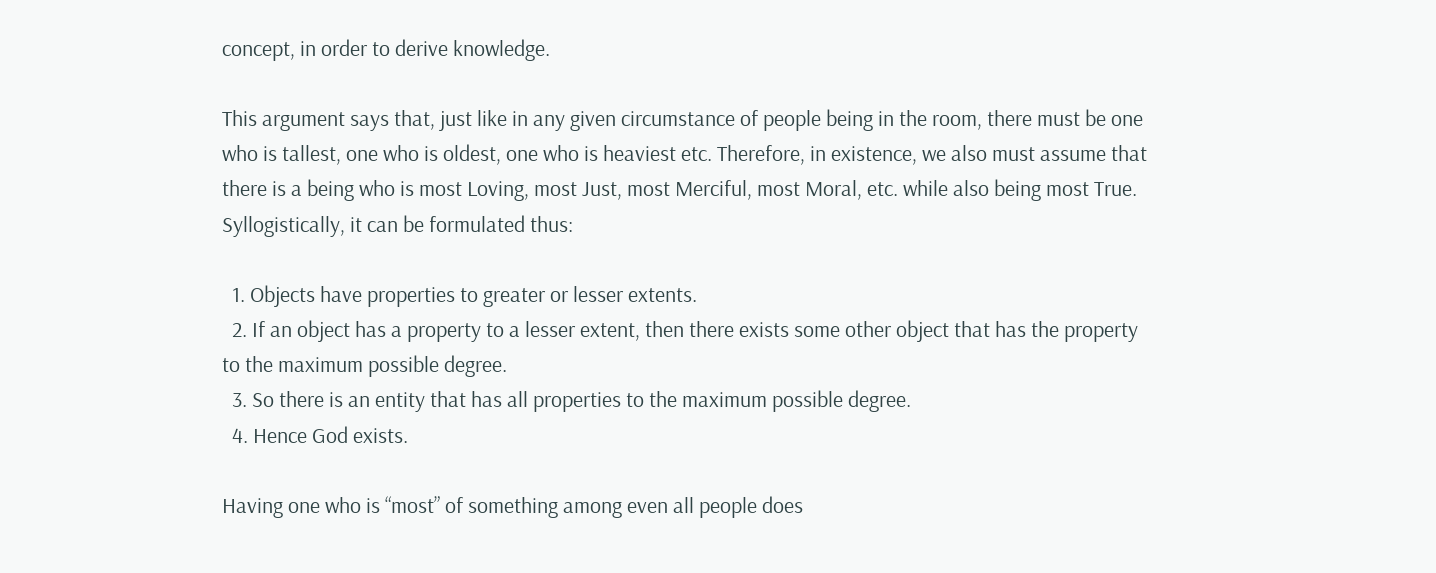concept, in order to derive knowledge.

This argument says that, just like in any given circumstance of people being in the room, there must be one who is tallest, one who is oldest, one who is heaviest etc. Therefore, in existence, we also must assume that there is a being who is most Loving, most Just, most Merciful, most Moral, etc. while also being most True. Syllogistically, it can be formulated thus:

  1. Objects have properties to greater or lesser extents.
  2. If an object has a property to a lesser extent, then there exists some other object that has the property to the maximum possible degree.
  3. So there is an entity that has all properties to the maximum possible degree.
  4. Hence God exists.

Having one who is “most” of something among even all people does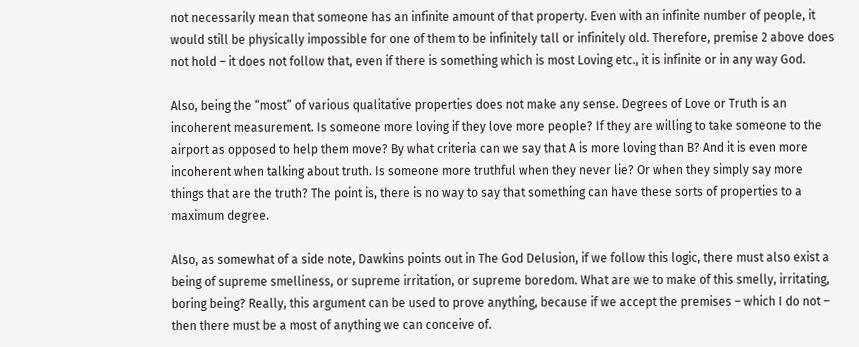not necessarily mean that someone has an infinite amount of that property. Even with an infinite number of people, it would still be physically impossible for one of them to be infinitely tall or infinitely old. Therefore, premise 2 above does not hold – it does not follow that, even if there is something which is most Loving etc., it is infinite or in any way God.

Also, being the “most” of various qualitative properties does not make any sense. Degrees of Love or Truth is an incoherent measurement. Is someone more loving if they love more people? If they are willing to take someone to the airport as opposed to help them move? By what criteria can we say that A is more loving than B? And it is even more incoherent when talking about truth. Is someone more truthful when they never lie? Or when they simply say more things that are the truth? The point is, there is no way to say that something can have these sorts of properties to a maximum degree.

Also, as somewhat of a side note, Dawkins points out in The God Delusion, if we follow this logic, there must also exist a being of supreme smelliness, or supreme irritation, or supreme boredom. What are we to make of this smelly, irritating, boring being? Really, this argument can be used to prove anything, because if we accept the premises – which I do not – then there must be a most of anything we can conceive of.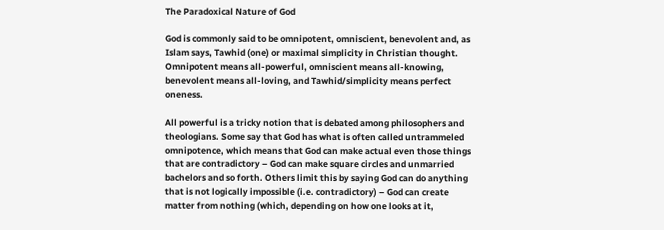The Paradoxical Nature of God

God is commonly said to be omnipotent, omniscient, benevolent and, as Islam says, Tawhid (one) or maximal simplicity in Christian thought. Omnipotent means all-powerful, omniscient means all-knowing, benevolent means all-loving, and Tawhid/simplicity means perfect oneness.

All powerful is a tricky notion that is debated among philosophers and theologians. Some say that God has what is often called untrammeled omnipotence, which means that God can make actual even those things that are contradictory – God can make square circles and unmarried bachelors and so forth. Others limit this by saying God can do anything that is not logically impossible (i.e. contradictory) – God can create matter from nothing (which, depending on how one looks at it,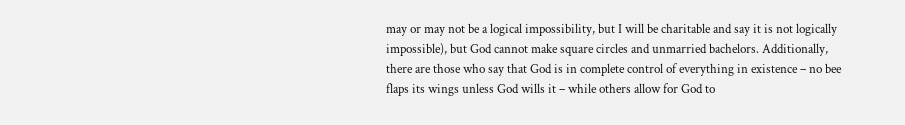may or may not be a logical impossibility, but I will be charitable and say it is not logically impossible), but God cannot make square circles and unmarried bachelors. Additionally, there are those who say that God is in complete control of everything in existence – no bee flaps its wings unless God wills it – while others allow for God to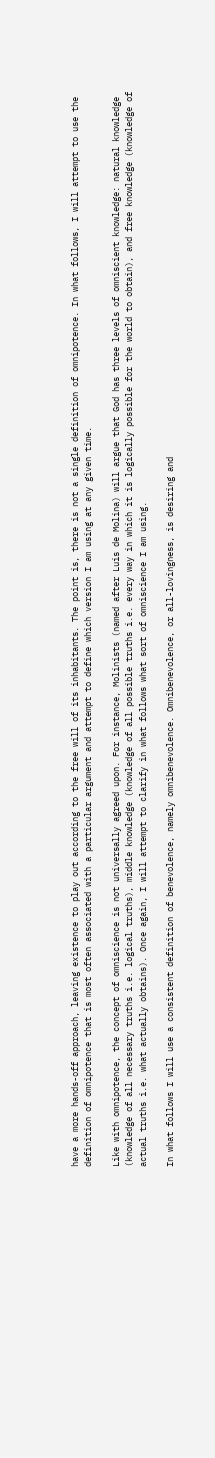have a more hands-off approach, leaving existence to play out according to the free will of its inhabitants. The point is, there is not a single definition of omnipotence. In what follows, I will attempt to use the definition of omnipotence that is most often associated with a particular argument and attempt to define which version I am using at any given time.

Like with omnipotence, the concept of omniscience is not universally agreed upon. For instance, Molinists (named after Luis de Molina) will argue that God has three levels of omniscient knowledge: natural knowledge (knowledge of all necessary truths i.e. logical truths), middle knowledge (knowledge of all possible truths i.e. every way in which it is logically possible for the world to obtain), and free knowledge (knowledge of actual truths i.e. what actually obtains). Once again, I will attempt to clarify in what follows what sort of omniscience I am using.

In what follows I will use a consistent definition of benevolence, namely omnibenevolence. Omnibenevolence, or all-lovingness, is desiring and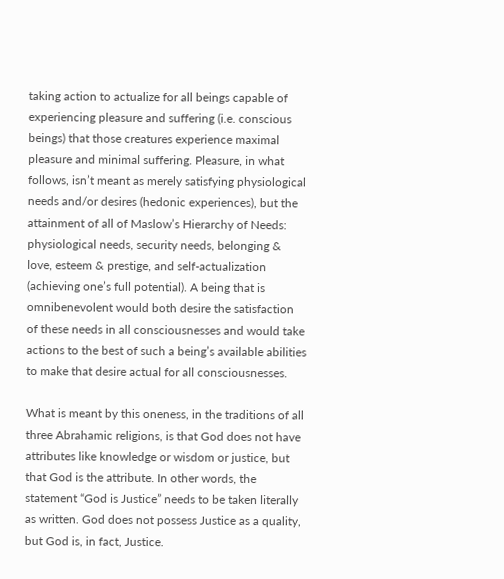taking action to actualize for all beings capable of experiencing pleasure and suffering (i.e. conscious beings) that those creatures experience maximal pleasure and minimal suffering. Pleasure, in what follows, isn’t meant as merely satisfying physiological needs and/or desires (hedonic experiences), but the attainment of all of Maslow’s Hierarchy of Needs: physiological needs, security needs, belonging & love, esteem & prestige, and self-actualization (achieving one’s full potential). A being that is omnibenevolent would both desire the satisfaction of these needs in all consciousnesses and would take actions to the best of such a being’s available abilities to make that desire actual for all consciousnesses.

What is meant by this oneness, in the traditions of all three Abrahamic religions, is that God does not have attributes like knowledge or wisdom or justice, but that God is the attribute. In other words, the statement “God is Justice” needs to be taken literally as written. God does not possess Justice as a quality, but God is, in fact, Justice.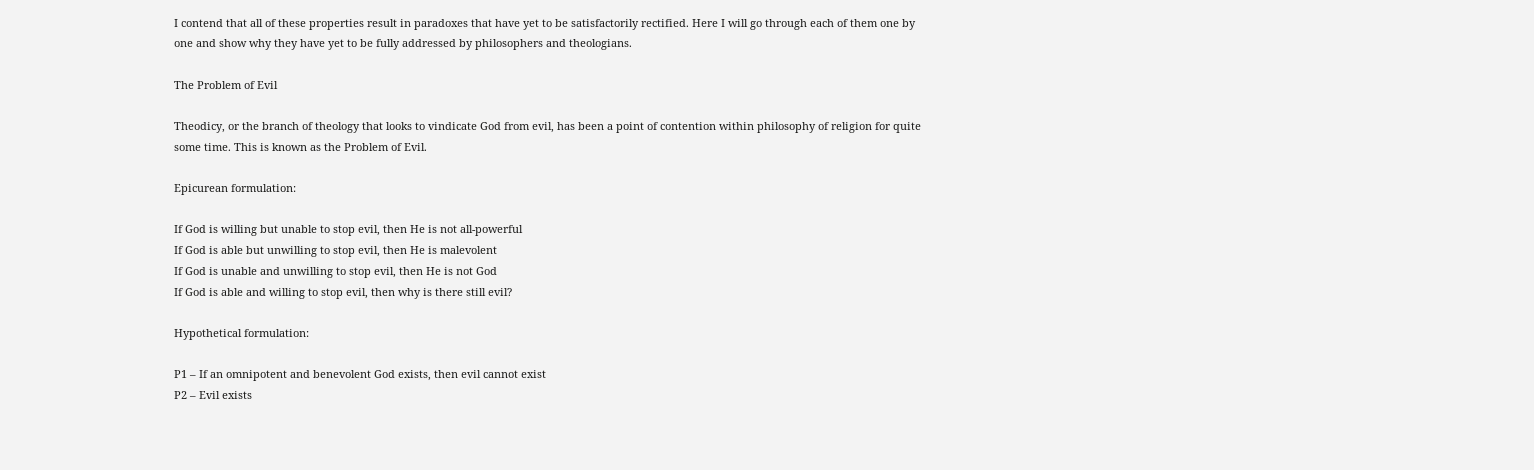I contend that all of these properties result in paradoxes that have yet to be satisfactorily rectified. Here I will go through each of them one by one and show why they have yet to be fully addressed by philosophers and theologians.

The Problem of Evil

Theodicy, or the branch of theology that looks to vindicate God from evil, has been a point of contention within philosophy of religion for quite some time. This is known as the Problem of Evil.

Epicurean formulation:

If God is willing but unable to stop evil, then He is not all-powerful
If God is able but unwilling to stop evil, then He is malevolent
If God is unable and unwilling to stop evil, then He is not God
If God is able and willing to stop evil, then why is there still evil?

Hypothetical formulation:

P1 – If an omnipotent and benevolent God exists, then evil cannot exist
P2 – Evil exists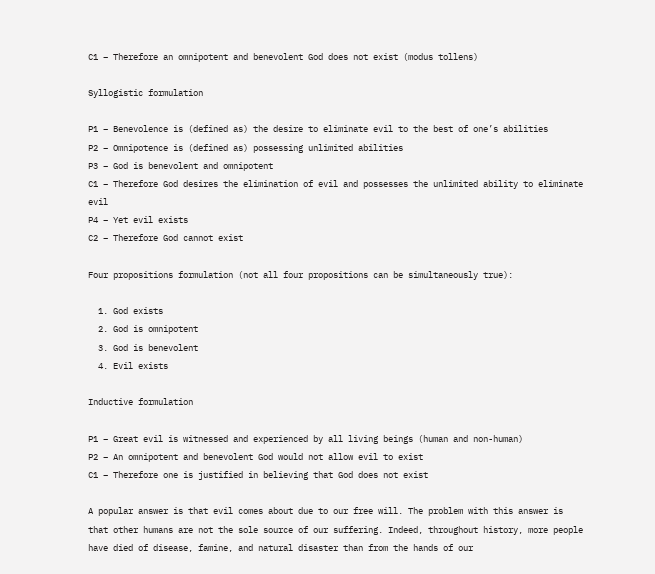C1 – Therefore an omnipotent and benevolent God does not exist (modus tollens)

Syllogistic formulation

P1 – Benevolence is (defined as) the desire to eliminate evil to the best of one’s abilities
P2 – Omnipotence is (defined as) possessing unlimited abilities
P3 – God is benevolent and omnipotent
C1 – Therefore God desires the elimination of evil and possesses the unlimited ability to eliminate evil
P4 – Yet evil exists
C2 – Therefore God cannot exist

Four propositions formulation (not all four propositions can be simultaneously true):

  1. God exists
  2. God is omnipotent
  3. God is benevolent
  4. Evil exists

Inductive formulation

P1 – Great evil is witnessed and experienced by all living beings (human and non-human)
P2 – An omnipotent and benevolent God would not allow evil to exist
C1 – Therefore one is justified in believing that God does not exist

A popular answer is that evil comes about due to our free will. The problem with this answer is that other humans are not the sole source of our suffering. Indeed, throughout history, more people have died of disease, famine, and natural disaster than from the hands of our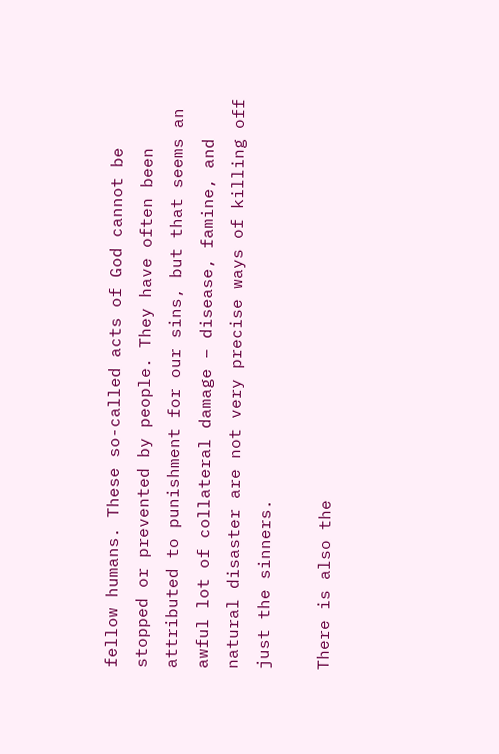fellow humans. These so-called acts of God cannot be stopped or prevented by people. They have often been attributed to punishment for our sins, but that seems an awful lot of collateral damage – disease, famine, and natural disaster are not very precise ways of killing off just the sinners.

There is also the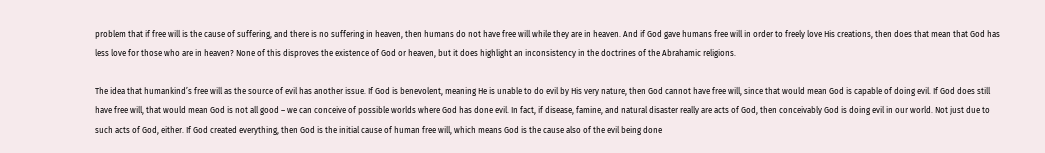problem that if free will is the cause of suffering, and there is no suffering in heaven, then humans do not have free will while they are in heaven. And if God gave humans free will in order to freely love His creations, then does that mean that God has less love for those who are in heaven? None of this disproves the existence of God or heaven, but it does highlight an inconsistency in the doctrines of the Abrahamic religions.

The idea that humankind’s free will as the source of evil has another issue. If God is benevolent, meaning He is unable to do evil by His very nature, then God cannot have free will, since that would mean God is capable of doing evil. If God does still have free will, that would mean God is not all good – we can conceive of possible worlds where God has done evil. In fact, if disease, famine, and natural disaster really are acts of God, then conceivably God is doing evil in our world. Not just due to such acts of God, either. If God created everything, then God is the initial cause of human free will, which means God is the cause also of the evil being done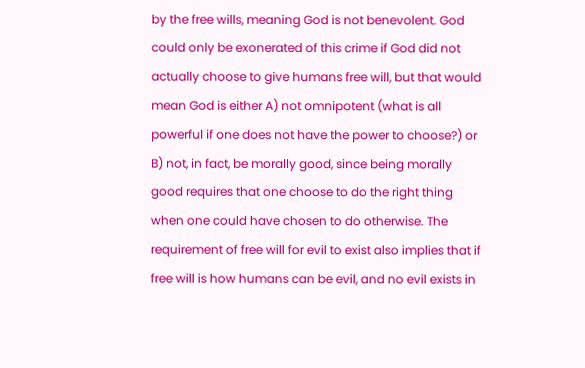by the free wills, meaning God is not benevolent. God could only be exonerated of this crime if God did not actually choose to give humans free will, but that would mean God is either A) not omnipotent (what is all powerful if one does not have the power to choose?) or B) not, in fact, be morally good, since being morally good requires that one choose to do the right thing when one could have chosen to do otherwise. The requirement of free will for evil to exist also implies that if free will is how humans can be evil, and no evil exists in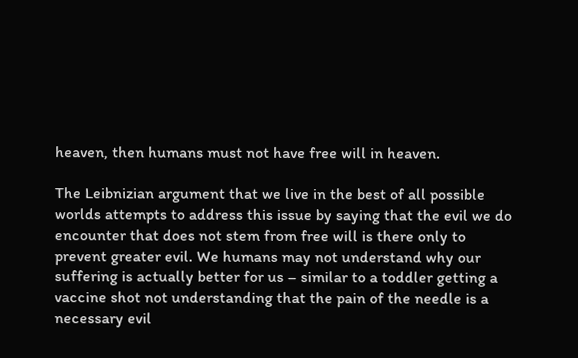heaven, then humans must not have free will in heaven.

The Leibnizian argument that we live in the best of all possible worlds attempts to address this issue by saying that the evil we do encounter that does not stem from free will is there only to prevent greater evil. We humans may not understand why our suffering is actually better for us – similar to a toddler getting a vaccine shot not understanding that the pain of the needle is a necessary evil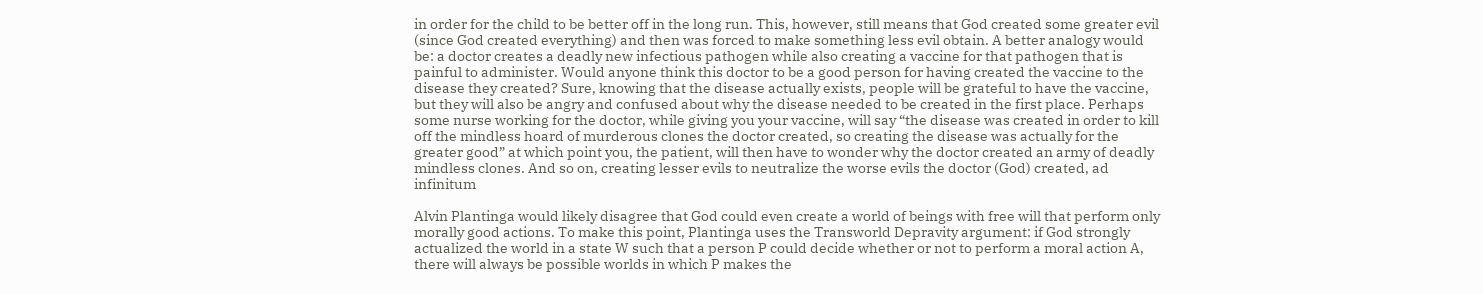in order for the child to be better off in the long run. This, however, still means that God created some greater evil (since God created everything) and then was forced to make something less evil obtain. A better analogy would be: a doctor creates a deadly new infectious pathogen while also creating a vaccine for that pathogen that is painful to administer. Would anyone think this doctor to be a good person for having created the vaccine to the disease they created? Sure, knowing that the disease actually exists, people will be grateful to have the vaccine, but they will also be angry and confused about why the disease needed to be created in the first place. Perhaps some nurse working for the doctor, while giving you your vaccine, will say “the disease was created in order to kill off the mindless hoard of murderous clones the doctor created, so creating the disease was actually for the greater good” at which point you, the patient, will then have to wonder why the doctor created an army of deadly mindless clones. And so on, creating lesser evils to neutralize the worse evils the doctor (God) created, ad infinitum

Alvin Plantinga would likely disagree that God could even create a world of beings with free will that perform only morally good actions. To make this point, Plantinga uses the Transworld Depravity argument: if God strongly actualized the world in a state W such that a person P could decide whether or not to perform a moral action A, there will always be possible worlds in which P makes the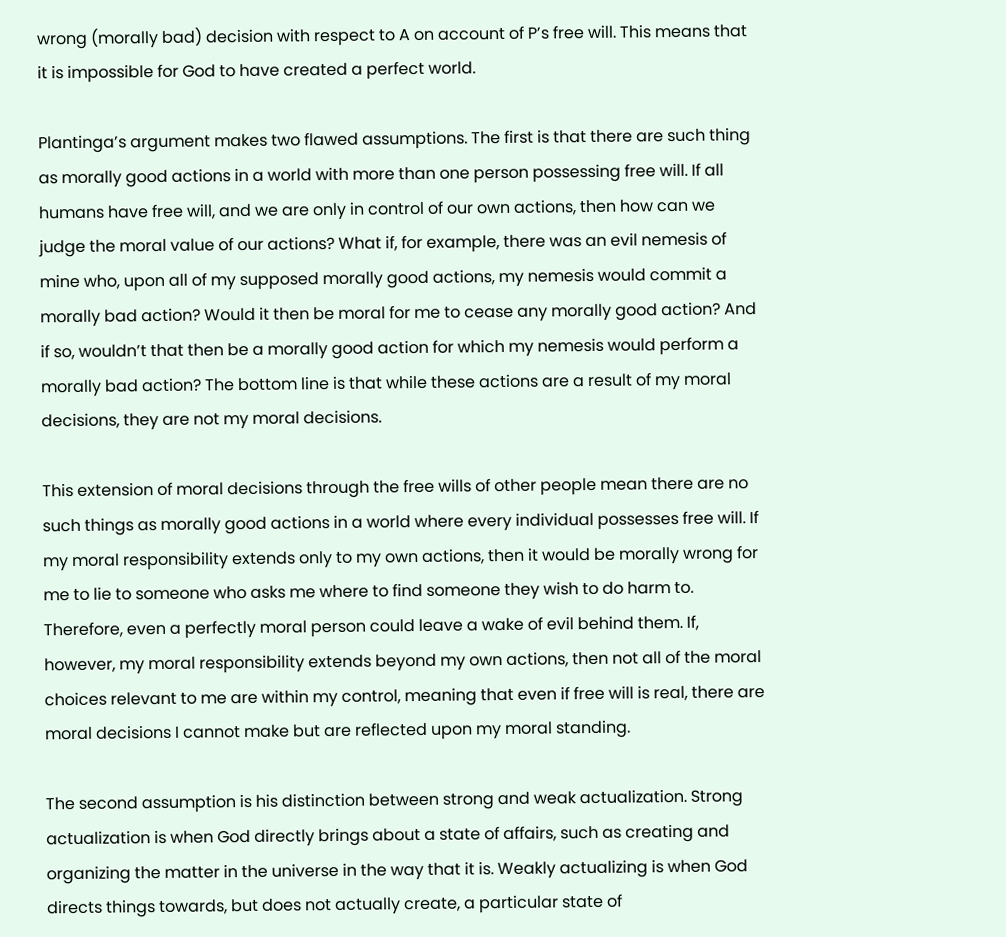wrong (morally bad) decision with respect to A on account of P’s free will. This means that it is impossible for God to have created a perfect world.

Plantinga’s argument makes two flawed assumptions. The first is that there are such thing as morally good actions in a world with more than one person possessing free will. If all humans have free will, and we are only in control of our own actions, then how can we judge the moral value of our actions? What if, for example, there was an evil nemesis of mine who, upon all of my supposed morally good actions, my nemesis would commit a morally bad action? Would it then be moral for me to cease any morally good action? And if so, wouldn’t that then be a morally good action for which my nemesis would perform a morally bad action? The bottom line is that while these actions are a result of my moral decisions, they are not my moral decisions.

This extension of moral decisions through the free wills of other people mean there are no such things as morally good actions in a world where every individual possesses free will. If my moral responsibility extends only to my own actions, then it would be morally wrong for me to lie to someone who asks me where to find someone they wish to do harm to. Therefore, even a perfectly moral person could leave a wake of evil behind them. If, however, my moral responsibility extends beyond my own actions, then not all of the moral choices relevant to me are within my control, meaning that even if free will is real, there are moral decisions I cannot make but are reflected upon my moral standing.

The second assumption is his distinction between strong and weak actualization. Strong actualization is when God directly brings about a state of affairs, such as creating and organizing the matter in the universe in the way that it is. Weakly actualizing is when God directs things towards, but does not actually create, a particular state of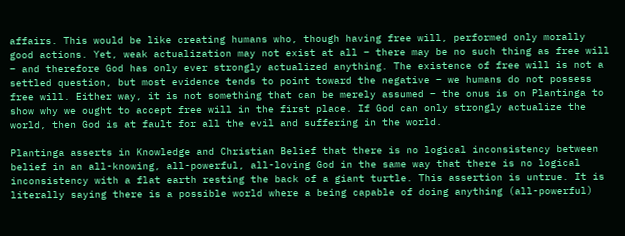affairs. This would be like creating humans who, though having free will, performed only morally good actions. Yet, weak actualization may not exist at all – there may be no such thing as free will – and therefore God has only ever strongly actualized anything. The existence of free will is not a settled question, but most evidence tends to point toward the negative – we humans do not possess free will. Either way, it is not something that can be merely assumed – the onus is on Plantinga to show why we ought to accept free will in the first place. If God can only strongly actualize the world, then God is at fault for all the evil and suffering in the world.

Plantinga asserts in Knowledge and Christian Belief that there is no logical inconsistency between belief in an all-knowing, all-powerful, all-loving God in the same way that there is no logical inconsistency with a flat earth resting the back of a giant turtle. This assertion is untrue. It is literally saying there is a possible world where a being capable of doing anything (all-powerful)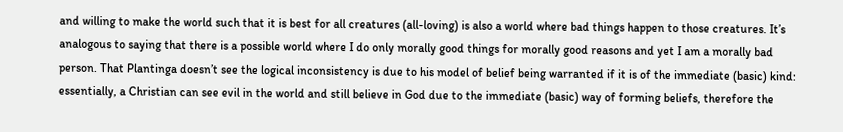and willing to make the world such that it is best for all creatures (all-loving) is also a world where bad things happen to those creatures. It’s analogous to saying that there is a possible world where I do only morally good things for morally good reasons and yet I am a morally bad person. That Plantinga doesn’t see the logical inconsistency is due to his model of belief being warranted if it is of the immediate (basic) kind: essentially, a Christian can see evil in the world and still believe in God due to the immediate (basic) way of forming beliefs, therefore the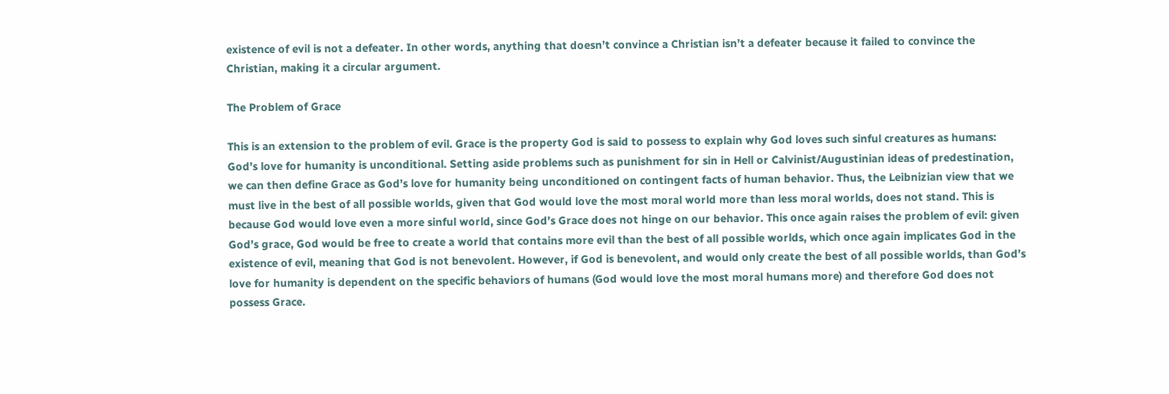existence of evil is not a defeater. In other words, anything that doesn’t convince a Christian isn’t a defeater because it failed to convince the Christian, making it a circular argument.

The Problem of Grace

This is an extension to the problem of evil. Grace is the property God is said to possess to explain why God loves such sinful creatures as humans: God’s love for humanity is unconditional. Setting aside problems such as punishment for sin in Hell or Calvinist/Augustinian ideas of predestination, we can then define Grace as God’s love for humanity being unconditioned on contingent facts of human behavior. Thus, the Leibnizian view that we must live in the best of all possible worlds, given that God would love the most moral world more than less moral worlds, does not stand. This is because God would love even a more sinful world, since God’s Grace does not hinge on our behavior. This once again raises the problem of evil: given God’s grace, God would be free to create a world that contains more evil than the best of all possible worlds, which once again implicates God in the existence of evil, meaning that God is not benevolent. However, if God is benevolent, and would only create the best of all possible worlds, than God’s love for humanity is dependent on the specific behaviors of humans (God would love the most moral humans more) and therefore God does not possess Grace.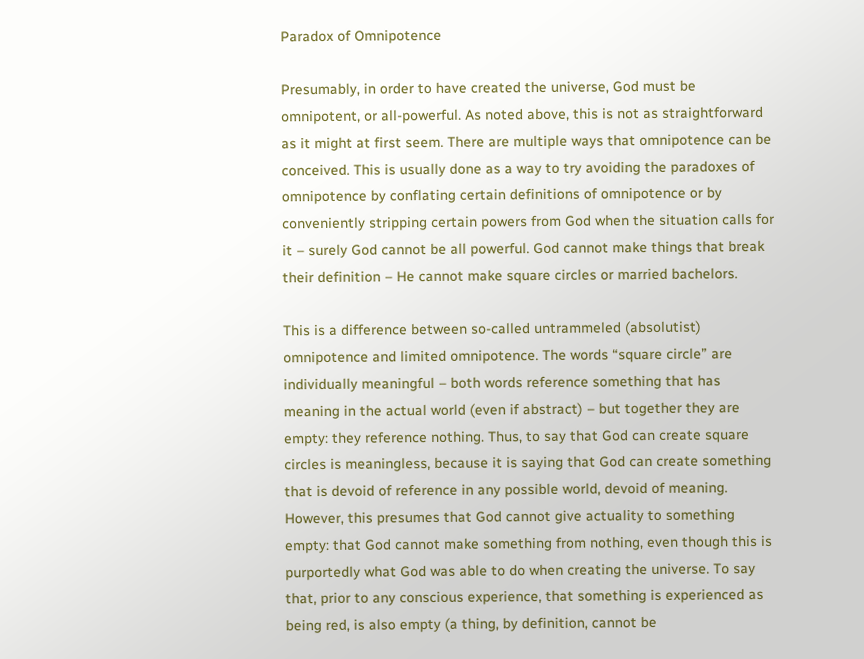Paradox of Omnipotence

Presumably, in order to have created the universe, God must be omnipotent, or all-powerful. As noted above, this is not as straightforward as it might at first seem. There are multiple ways that omnipotence can be conceived. This is usually done as a way to try avoiding the paradoxes of omnipotence by conflating certain definitions of omnipotence or by conveniently stripping certain powers from God when the situation calls for it – surely God cannot be all powerful. God cannot make things that break their definition – He cannot make square circles or married bachelors.

This is a difference between so-called untrammeled (absolutist) omnipotence and limited omnipotence. The words “square circle” are individually meaningful – both words reference something that has meaning in the actual world (even if abstract) – but together they are empty: they reference nothing. Thus, to say that God can create square circles is meaningless, because it is saying that God can create something that is devoid of reference in any possible world, devoid of meaning. However, this presumes that God cannot give actuality to something empty: that God cannot make something from nothing, even though this is purportedly what God was able to do when creating the universe. To say that, prior to any conscious experience, that something is experienced as being red, is also empty (a thing, by definition, cannot be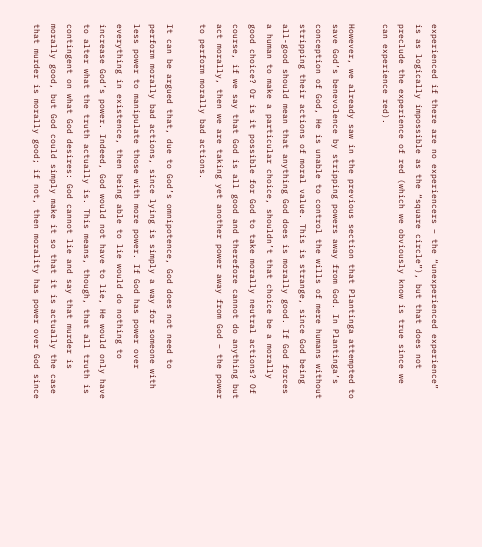experienced if there are no experiencers – the “unexperienced experience” is as logically impossible as the “square circle”), but that does not preclude the experience of red (which we obviously know is true since we can experience red).

However, we already saw in the previous section that Plantinga attempted to save God’s benevolence by stripping powers away from God. In Plantinga’s conception of God, He is unable to control the wills of mere humans without stripping their actions of moral value. This is strange, since God being all-good should mean that anything God does is morally good. If God forces a human to make a particular choice, shouldn’t that choice be a morally good choice? Or is it possible for God to take morally neutral actions? Of course, if we say that God is all good and therefore cannot do anything but act morally, then we are taking yet another power away from God – the power to perform morally bad actions.

It can be argued that, due to God’s omnipotence, God does not need to perform morally bad actions, since lying is simply a way for someone with less power to manipulate those with more power. If God has power over everything in existence, then being able to lie would do nothing to increase God’s power. Indeed, God would not have to lie, He would only have to alter what the truth actually is. This means, though, that all truth is contingent on what God desires: God cannot lie and say that murder is morally good, but God could simply make it so that it is actually the case that murder is morally good; if not, then morality has power over God since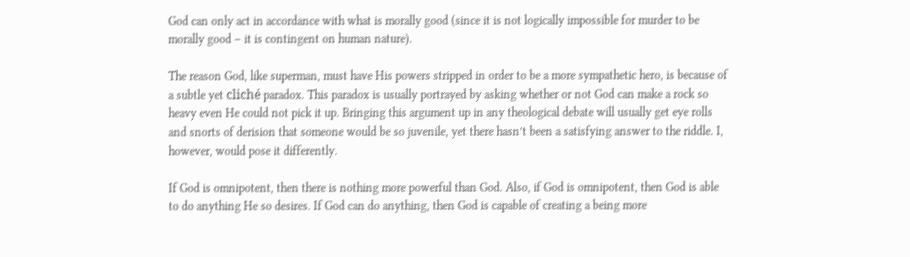God can only act in accordance with what is morally good (since it is not logically impossible for murder to be morally good – it is contingent on human nature).

The reason God, like superman, must have His powers stripped in order to be a more sympathetic hero, is because of a subtle yet cliché paradox. This paradox is usually portrayed by asking whether or not God can make a rock so heavy even He could not pick it up. Bringing this argument up in any theological debate will usually get eye rolls and snorts of derision that someone would be so juvenile, yet there hasn’t been a satisfying answer to the riddle. I, however, would pose it differently.

If God is omnipotent, then there is nothing more powerful than God. Also, if God is omnipotent, then God is able to do anything He so desires. If God can do anything, then God is capable of creating a being more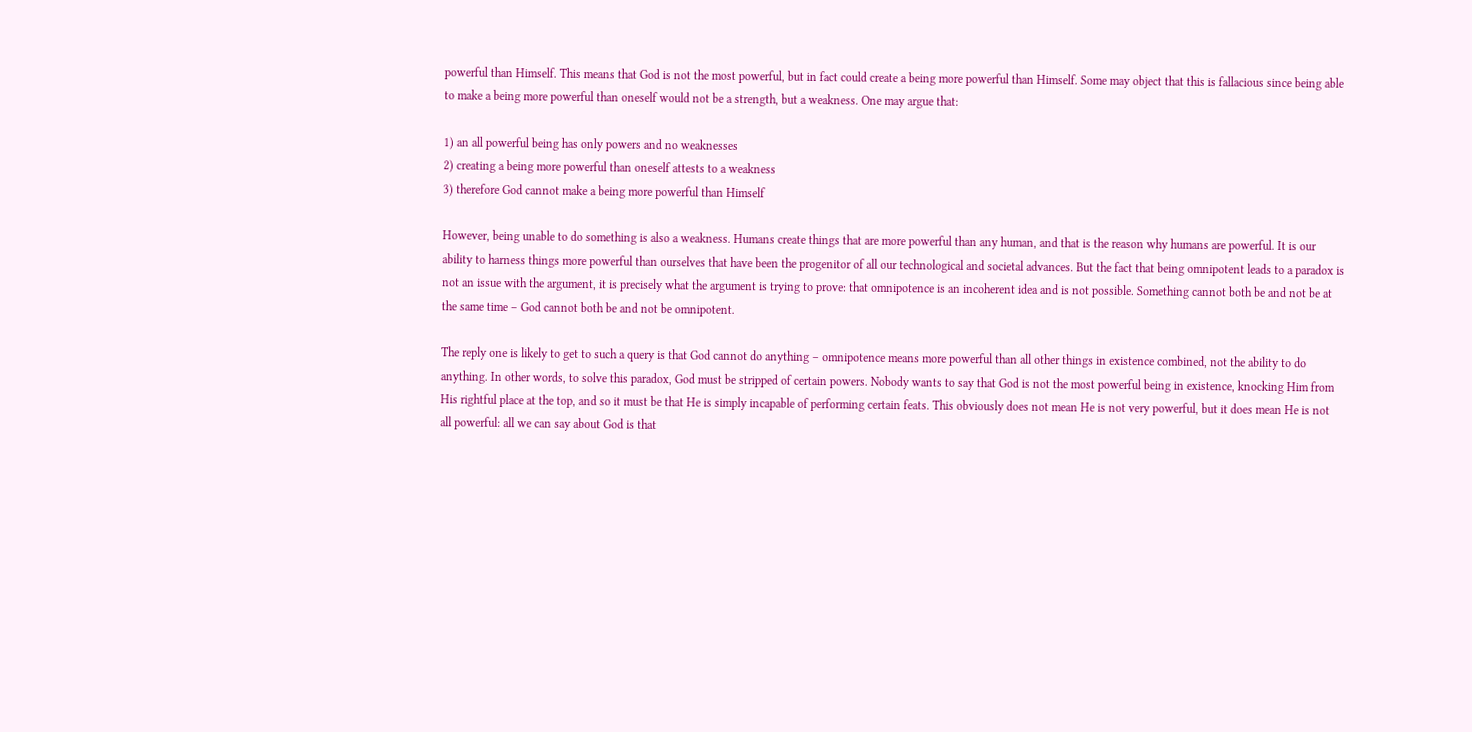powerful than Himself. This means that God is not the most powerful, but in fact could create a being more powerful than Himself. Some may object that this is fallacious since being able to make a being more powerful than oneself would not be a strength, but a weakness. One may argue that:

1) an all powerful being has only powers and no weaknesses
2) creating a being more powerful than oneself attests to a weakness
3) therefore God cannot make a being more powerful than Himself

However, being unable to do something is also a weakness. Humans create things that are more powerful than any human, and that is the reason why humans are powerful. It is our ability to harness things more powerful than ourselves that have been the progenitor of all our technological and societal advances. But the fact that being omnipotent leads to a paradox is not an issue with the argument, it is precisely what the argument is trying to prove: that omnipotence is an incoherent idea and is not possible. Something cannot both be and not be at the same time – God cannot both be and not be omnipotent.

The reply one is likely to get to such a query is that God cannot do anything – omnipotence means more powerful than all other things in existence combined, not the ability to do anything. In other words, to solve this paradox, God must be stripped of certain powers. Nobody wants to say that God is not the most powerful being in existence, knocking Him from His rightful place at the top, and so it must be that He is simply incapable of performing certain feats. This obviously does not mean He is not very powerful, but it does mean He is not all powerful: all we can say about God is that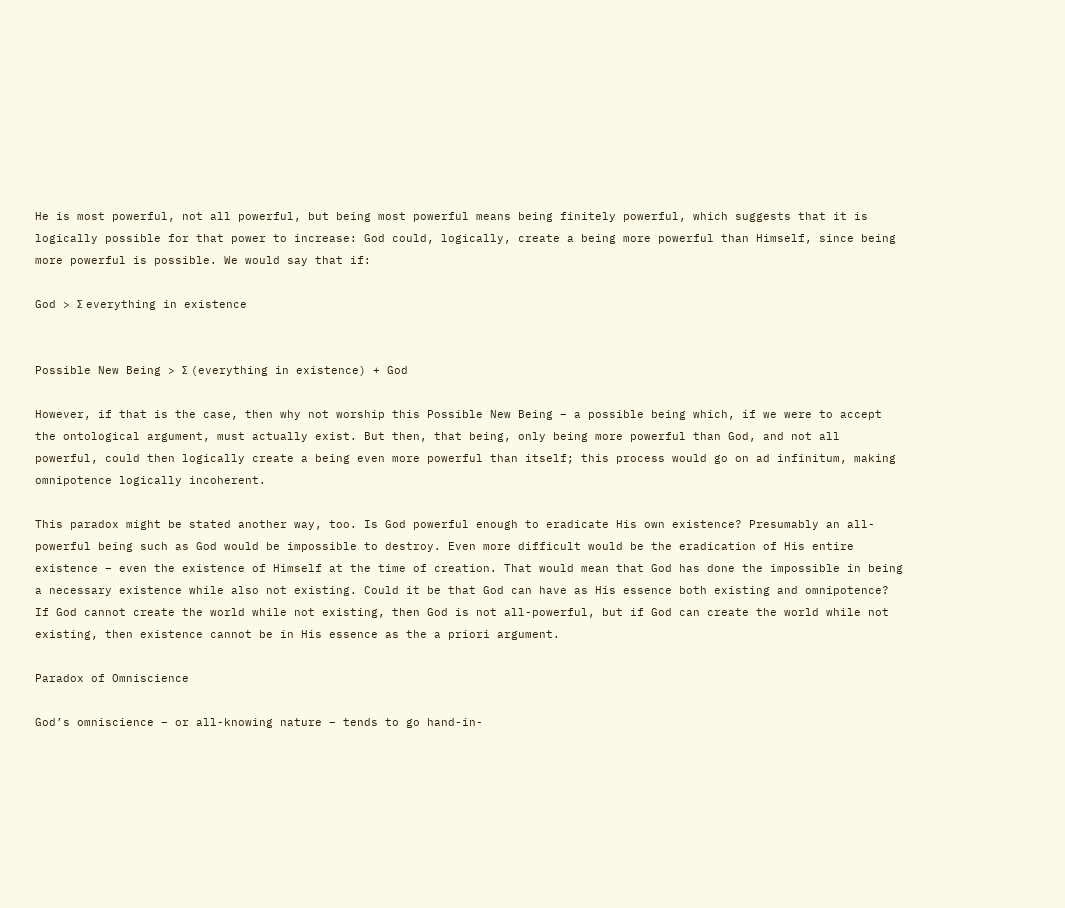He is most powerful, not all powerful, but being most powerful means being finitely powerful, which suggests that it is logically possible for that power to increase: God could, logically, create a being more powerful than Himself, since being more powerful is possible. We would say that if:

God > Σ everything in existence


Possible New Being > Σ (everything in existence) + God

However, if that is the case, then why not worship this Possible New Being – a possible being which, if we were to accept the ontological argument, must actually exist. But then, that being, only being more powerful than God, and not all powerful, could then logically create a being even more powerful than itself; this process would go on ad infinitum, making omnipotence logically incoherent.

This paradox might be stated another way, too. Is God powerful enough to eradicate His own existence? Presumably an all-powerful being such as God would be impossible to destroy. Even more difficult would be the eradication of His entire existence – even the existence of Himself at the time of creation. That would mean that God has done the impossible in being a necessary existence while also not existing. Could it be that God can have as His essence both existing and omnipotence? If God cannot create the world while not existing, then God is not all-powerful, but if God can create the world while not existing, then existence cannot be in His essence as the a priori argument.

Paradox of Omniscience

God’s omniscience – or all-knowing nature – tends to go hand-in-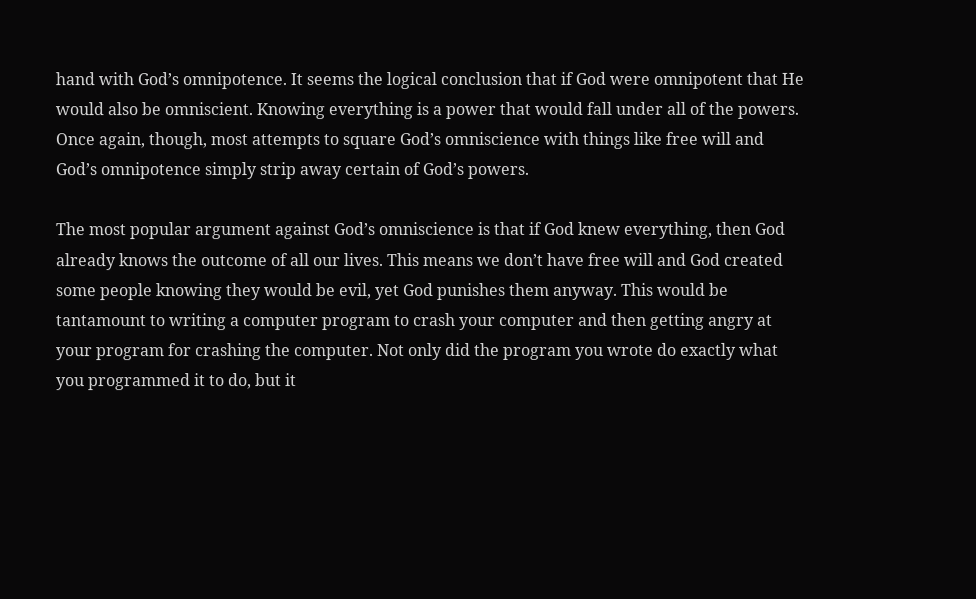hand with God’s omnipotence. It seems the logical conclusion that if God were omnipotent that He would also be omniscient. Knowing everything is a power that would fall under all of the powers. Once again, though, most attempts to square God’s omniscience with things like free will and God’s omnipotence simply strip away certain of God’s powers.

The most popular argument against God’s omniscience is that if God knew everything, then God already knows the outcome of all our lives. This means we don’t have free will and God created some people knowing they would be evil, yet God punishes them anyway. This would be tantamount to writing a computer program to crash your computer and then getting angry at your program for crashing the computer. Not only did the program you wrote do exactly what you programmed it to do, but it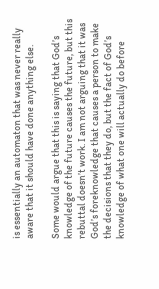is essentially an automaton that was never really aware that it should have done anything else.

Some would argue that this is saying that God’s knowledge of the future causes the future, but this rebuttal doesn’t work. I am not arguing that it was God’s foreknowledge that causes a person to make the decisions that they do, but the fact of God’s knowledge of what one will actually do before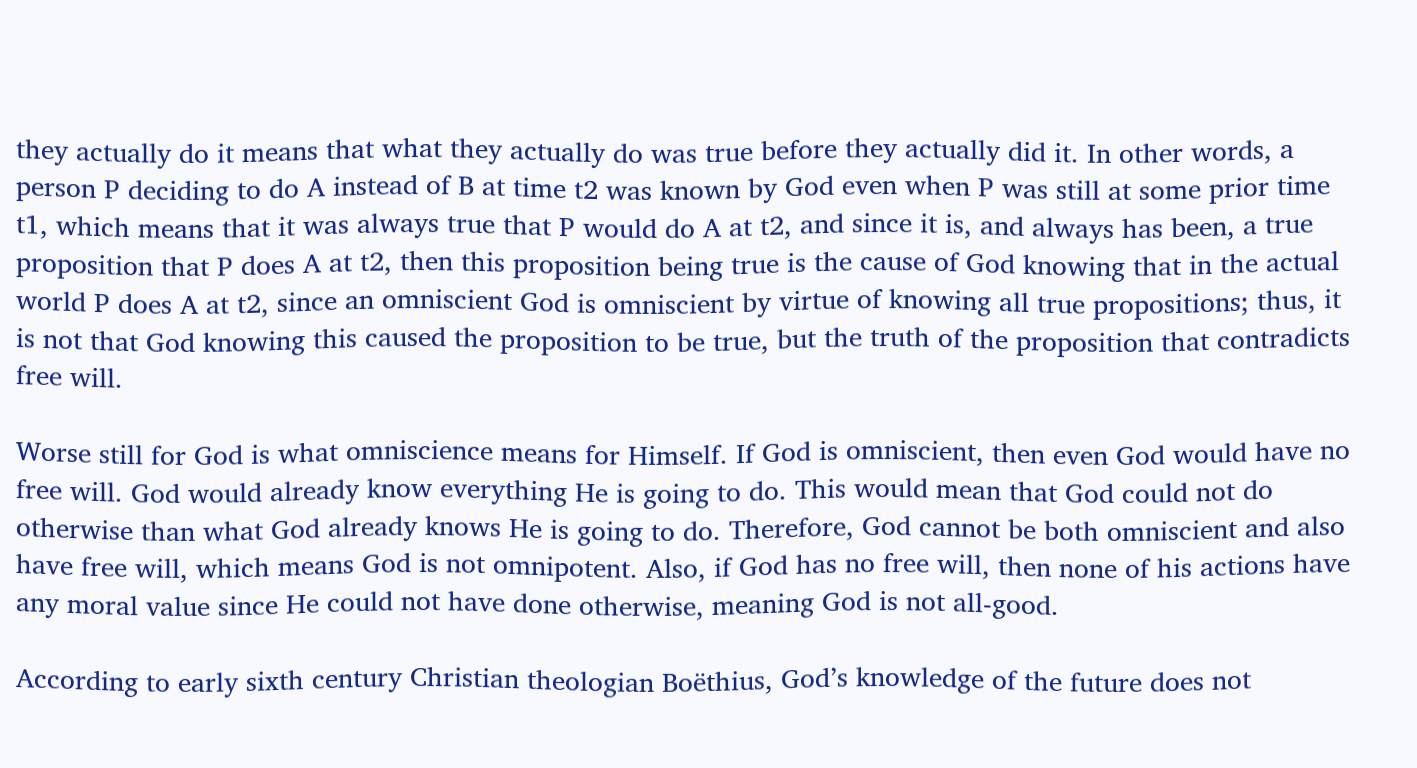they actually do it means that what they actually do was true before they actually did it. In other words, a person P deciding to do A instead of B at time t2 was known by God even when P was still at some prior time t1, which means that it was always true that P would do A at t2, and since it is, and always has been, a true proposition that P does A at t2, then this proposition being true is the cause of God knowing that in the actual world P does A at t2, since an omniscient God is omniscient by virtue of knowing all true propositions; thus, it is not that God knowing this caused the proposition to be true, but the truth of the proposition that contradicts free will.

Worse still for God is what omniscience means for Himself. If God is omniscient, then even God would have no free will. God would already know everything He is going to do. This would mean that God could not do otherwise than what God already knows He is going to do. Therefore, God cannot be both omniscient and also have free will, which means God is not omnipotent. Also, if God has no free will, then none of his actions have any moral value since He could not have done otherwise, meaning God is not all-good.

According to early sixth century Christian theologian Boëthius, God’s knowledge of the future does not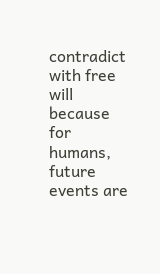contradict with free will because for humans, future events are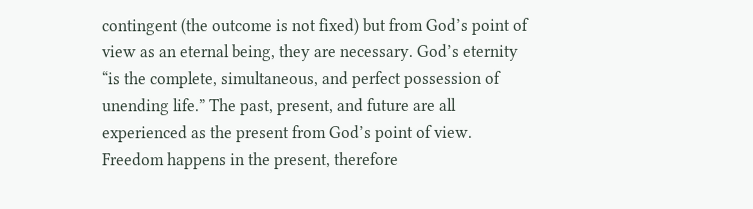contingent (the outcome is not fixed) but from God’s point of view as an eternal being, they are necessary. God’s eternity “is the complete, simultaneous, and perfect possession of unending life.” The past, present, and future are all experienced as the present from God’s point of view. Freedom happens in the present, therefore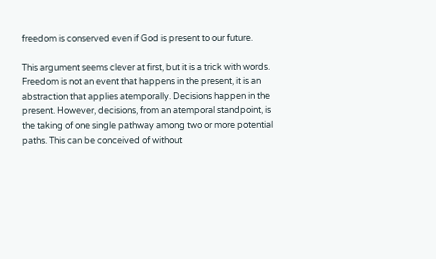freedom is conserved even if God is present to our future.

This argument seems clever at first, but it is a trick with words. Freedom is not an event that happens in the present, it is an abstraction that applies atemporally. Decisions happen in the present. However, decisions, from an atemporal standpoint, is the taking of one single pathway among two or more potential paths. This can be conceived of without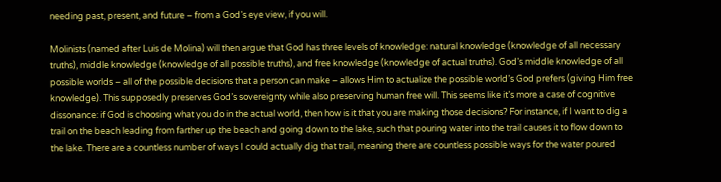needing past, present, and future – from a God’s eye view, if you will.

Molinists (named after Luis de Molina) will then argue that God has three levels of knowledge: natural knowledge (knowledge of all necessary truths), middle knowledge (knowledge of all possible truths), and free knowledge (knowledge of actual truths). God’s middle knowledge of all possible worlds – all of the possible decisions that a person can make – allows Him to actualize the possible world’s God prefers (giving Him free knowledge). This supposedly preserves God’s sovereignty while also preserving human free will. This seems like it’s more a case of cognitive dissonance: if God is choosing what you do in the actual world, then how is it that you are making those decisions? For instance, if I want to dig a trail on the beach leading from farther up the beach and going down to the lake, such that pouring water into the trail causes it to flow down to the lake. There are a countless number of ways I could actually dig that trail, meaning there are countless possible ways for the water poured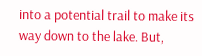into a potential trail to make its way down to the lake. But,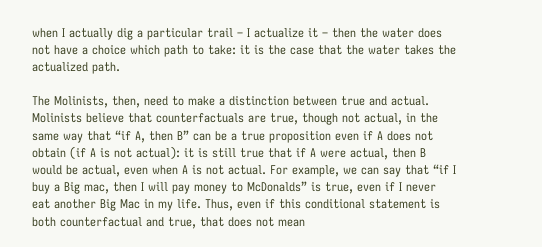when I actually dig a particular trail – I actualize it – then the water does not have a choice which path to take: it is the case that the water takes the actualized path.

The Molinists, then, need to make a distinction between true and actual. Molinists believe that counterfactuals are true, though not actual, in the same way that “if A, then B” can be a true proposition even if A does not obtain (if A is not actual): it is still true that if A were actual, then B would be actual, even when A is not actual. For example, we can say that “if I buy a Big mac, then I will pay money to McDonalds” is true, even if I never eat another Big Mac in my life. Thus, even if this conditional statement is both counterfactual and true, that does not mean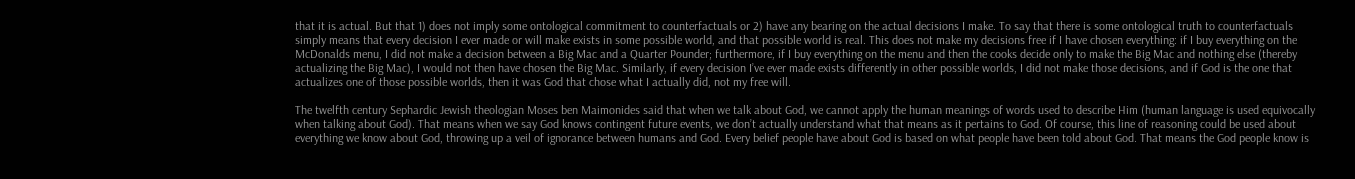that it is actual. But that 1) does not imply some ontological commitment to counterfactuals or 2) have any bearing on the actual decisions I make. To say that there is some ontological truth to counterfactuals simply means that every decision I ever made or will make exists in some possible world, and that possible world is real. This does not make my decisions free if I have chosen everything: if I buy everything on the McDonalds menu, I did not make a decision between a Big Mac and a Quarter Pounder; furthermore, if I buy everything on the menu and then the cooks decide only to make the Big Mac and nothing else (thereby actualizing the Big Mac), I would not then have chosen the Big Mac. Similarly, if every decision I’ve ever made exists differently in other possible worlds, I did not make those decisions, and if God is the one that actualizes one of those possible worlds, then it was God that chose what I actually did, not my free will.

The twelfth century Sephardic Jewish theologian Moses ben Maimonides said that when we talk about God, we cannot apply the human meanings of words used to describe Him (human language is used equivocally when talking about God). That means when we say God knows contingent future events, we don’t actually understand what that means as it pertains to God. Of course, this line of reasoning could be used about everything we know about God, throwing up a veil of ignorance between humans and God. Every belief people have about God is based on what people have been told about God. That means the God people know is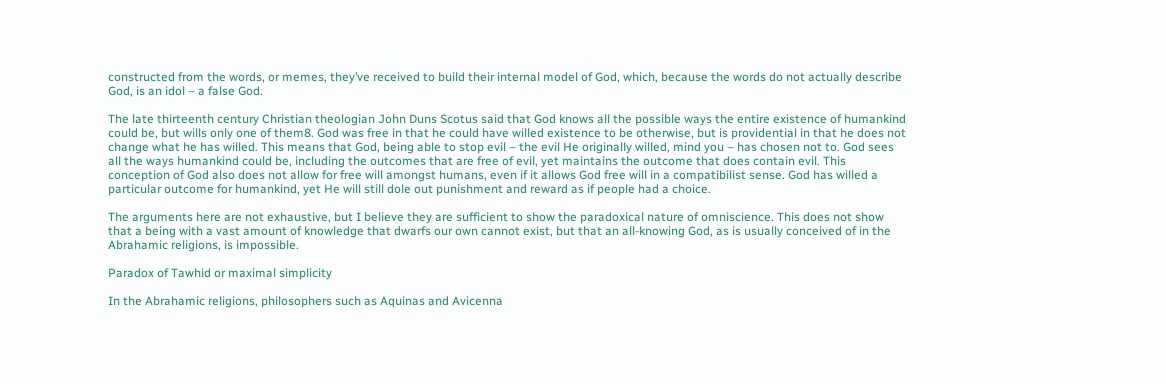constructed from the words, or memes, they’ve received to build their internal model of God, which, because the words do not actually describe God, is an idol – a false God.

The late thirteenth century Christian theologian John Duns Scotus said that God knows all the possible ways the entire existence of humankind could be, but wills only one of them8. God was free in that he could have willed existence to be otherwise, but is providential in that he does not change what he has willed. This means that God, being able to stop evil – the evil He originally willed, mind you – has chosen not to. God sees all the ways humankind could be, including the outcomes that are free of evil, yet maintains the outcome that does contain evil. This conception of God also does not allow for free will amongst humans, even if it allows God free will in a compatibilist sense. God has willed a particular outcome for humankind, yet He will still dole out punishment and reward as if people had a choice.

The arguments here are not exhaustive, but I believe they are sufficient to show the paradoxical nature of omniscience. This does not show that a being with a vast amount of knowledge that dwarfs our own cannot exist, but that an all-knowing God, as is usually conceived of in the Abrahamic religions, is impossible.

Paradox of Tawhid or maximal simplicity

In the Abrahamic religions, philosophers such as Aquinas and Avicenna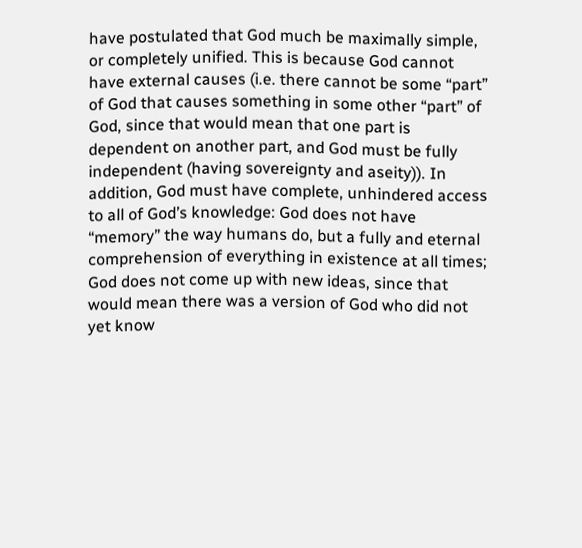have postulated that God much be maximally simple, or completely unified. This is because God cannot have external causes (i.e. there cannot be some “part” of God that causes something in some other “part” of God, since that would mean that one part is dependent on another part, and God must be fully independent (having sovereignty and aseity)). In addition, God must have complete, unhindered access to all of God’s knowledge: God does not have “memory” the way humans do, but a fully and eternal comprehension of everything in existence at all times; God does not come up with new ideas, since that would mean there was a version of God who did not yet know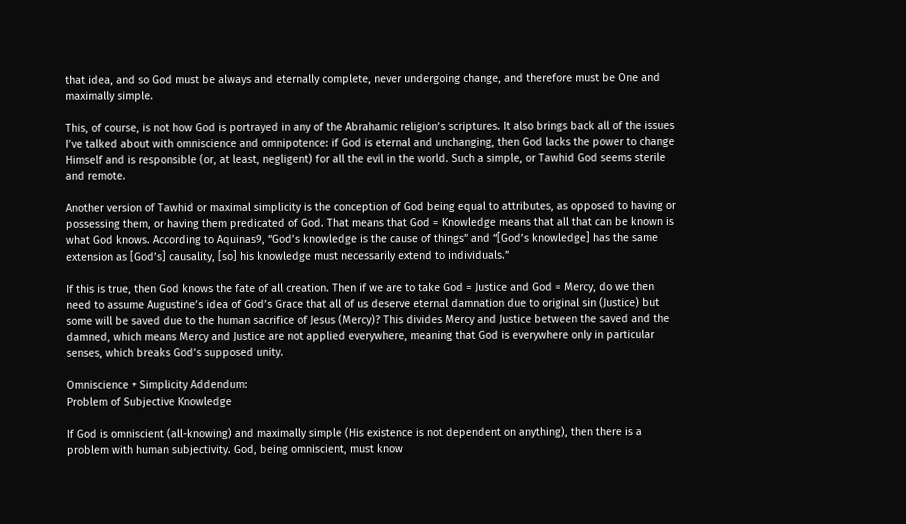that idea, and so God must be always and eternally complete, never undergoing change, and therefore must be One and maximally simple.

This, of course, is not how God is portrayed in any of the Abrahamic religion’s scriptures. It also brings back all of the issues I’ve talked about with omniscience and omnipotence: if God is eternal and unchanging, then God lacks the power to change Himself and is responsible (or, at least, negligent) for all the evil in the world. Such a simple, or Tawhid God seems sterile and remote.

Another version of Tawhid or maximal simplicity is the conception of God being equal to attributes, as opposed to having or possessing them, or having them predicated of God. That means that God = Knowledge means that all that can be known is what God knows. According to Aquinas9, “God’s knowledge is the cause of things” and “[God’s knowledge] has the same extension as [God’s] causality, [so] his knowledge must necessarily extend to individuals.”

If this is true, then God knows the fate of all creation. Then if we are to take God = Justice and God = Mercy, do we then need to assume Augustine’s idea of God’s Grace that all of us deserve eternal damnation due to original sin (Justice) but some will be saved due to the human sacrifice of Jesus (Mercy)? This divides Mercy and Justice between the saved and the damned, which means Mercy and Justice are not applied everywhere, meaning that God is everywhere only in particular senses, which breaks God’s supposed unity.

Omniscience + Simplicity Addendum:
Problem of Subjective Knowledge

If God is omniscient (all-knowing) and maximally simple (His existence is not dependent on anything), then there is a problem with human subjectivity. God, being omniscient, must know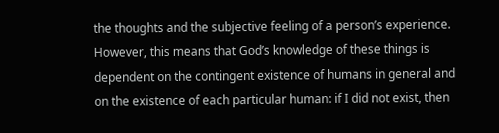the thoughts and the subjective feeling of a person’s experience. However, this means that God’s knowledge of these things is dependent on the contingent existence of humans in general and on the existence of each particular human: if I did not exist, then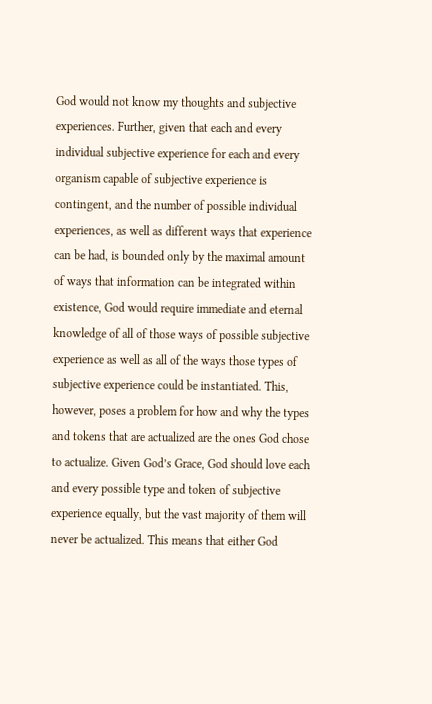God would not know my thoughts and subjective experiences. Further, given that each and every individual subjective experience for each and every organism capable of subjective experience is contingent, and the number of possible individual experiences, as well as different ways that experience can be had, is bounded only by the maximal amount of ways that information can be integrated within existence, God would require immediate and eternal knowledge of all of those ways of possible subjective experience as well as all of the ways those types of subjective experience could be instantiated. This, however, poses a problem for how and why the types and tokens that are actualized are the ones God chose to actualize. Given God’s Grace, God should love each and every possible type and token of subjective experience equally, but the vast majority of them will never be actualized. This means that either God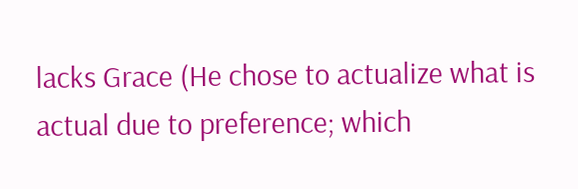lacks Grace (He chose to actualize what is actual due to preference; which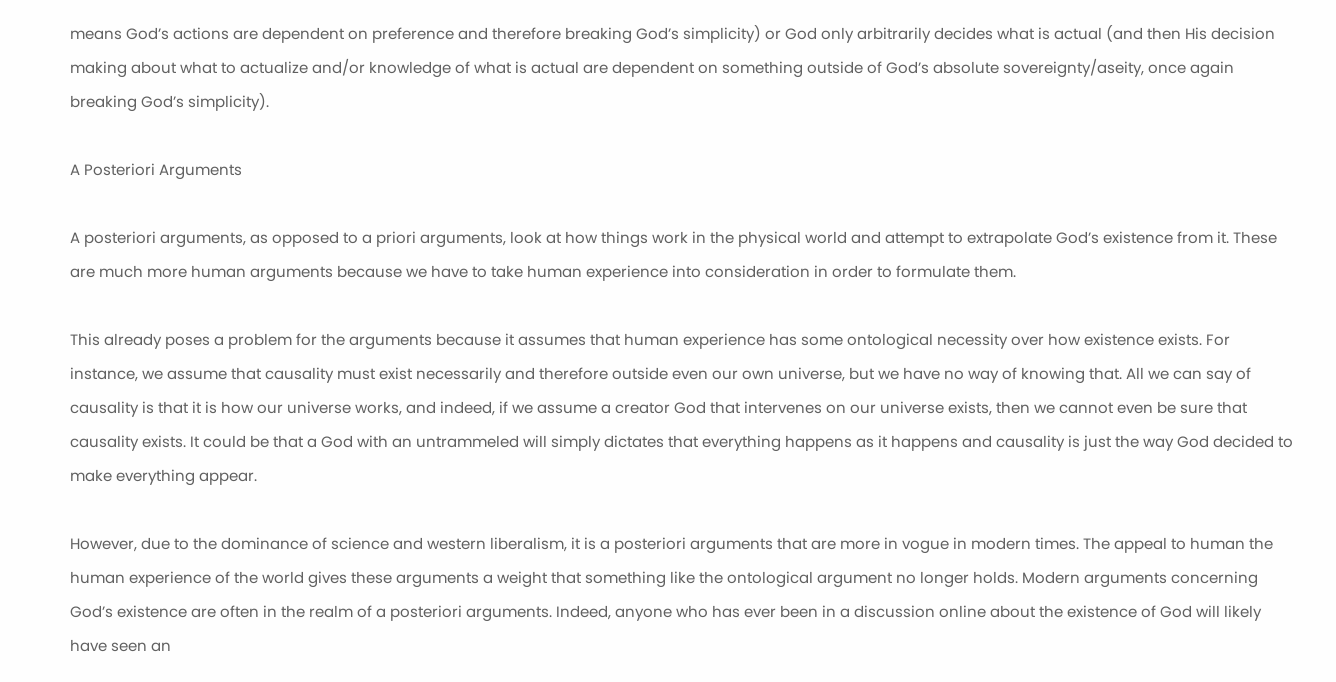means God’s actions are dependent on preference and therefore breaking God’s simplicity) or God only arbitrarily decides what is actual (and then His decision making about what to actualize and/or knowledge of what is actual are dependent on something outside of God’s absolute sovereignty/aseity, once again breaking God’s simplicity).

A Posteriori Arguments

A posteriori arguments, as opposed to a priori arguments, look at how things work in the physical world and attempt to extrapolate God’s existence from it. These are much more human arguments because we have to take human experience into consideration in order to formulate them.

This already poses a problem for the arguments because it assumes that human experience has some ontological necessity over how existence exists. For instance, we assume that causality must exist necessarily and therefore outside even our own universe, but we have no way of knowing that. All we can say of causality is that it is how our universe works, and indeed, if we assume a creator God that intervenes on our universe exists, then we cannot even be sure that causality exists. It could be that a God with an untrammeled will simply dictates that everything happens as it happens and causality is just the way God decided to make everything appear.

However, due to the dominance of science and western liberalism, it is a posteriori arguments that are more in vogue in modern times. The appeal to human the human experience of the world gives these arguments a weight that something like the ontological argument no longer holds. Modern arguments concerning God’s existence are often in the realm of a posteriori arguments. Indeed, anyone who has ever been in a discussion online about the existence of God will likely have seen an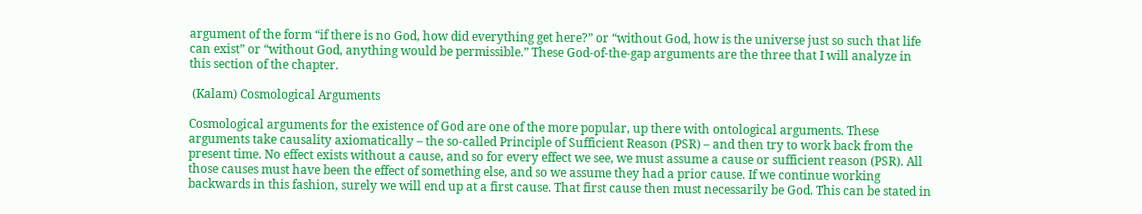argument of the form “if there is no God, how did everything get here?” or “without God, how is the universe just so such that life can exist” or “without God, anything would be permissible.” These God-of-the-gap arguments are the three that I will analyze in this section of the chapter.

 (Kalam) Cosmological Arguments

Cosmological arguments for the existence of God are one of the more popular, up there with ontological arguments. These arguments take causality axiomatically – the so-called Principle of Sufficient Reason (PSR) – and then try to work back from the present time. No effect exists without a cause, and so for every effect we see, we must assume a cause or sufficient reason (PSR). All those causes must have been the effect of something else, and so we assume they had a prior cause. If we continue working backwards in this fashion, surely we will end up at a first cause. That first cause then must necessarily be God. This can be stated in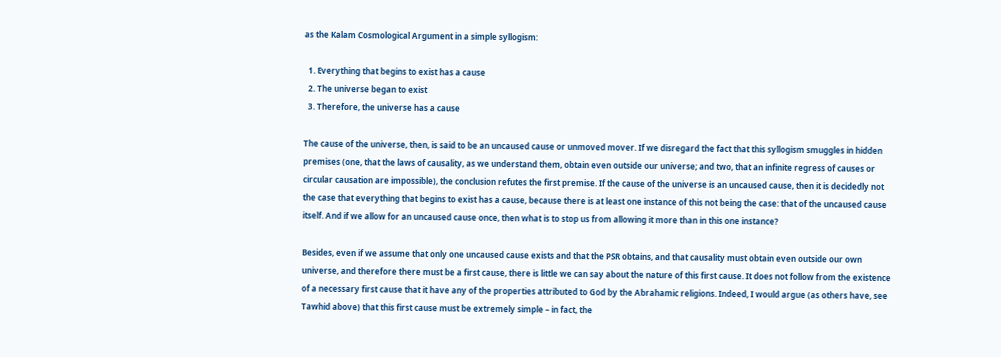as the Kalam Cosmological Argument in a simple syllogism:

  1. Everything that begins to exist has a cause
  2. The universe began to exist
  3. Therefore, the universe has a cause

The cause of the universe, then, is said to be an uncaused cause or unmoved mover. If we disregard the fact that this syllogism smuggles in hidden premises (one, that the laws of causality, as we understand them, obtain even outside our universe; and two, that an infinite regress of causes or circular causation are impossible), the conclusion refutes the first premise. If the cause of the universe is an uncaused cause, then it is decidedly not the case that everything that begins to exist has a cause, because there is at least one instance of this not being the case: that of the uncaused cause itself. And if we allow for an uncaused cause once, then what is to stop us from allowing it more than in this one instance?

Besides, even if we assume that only one uncaused cause exists and that the PSR obtains, and that causality must obtain even outside our own universe, and therefore there must be a first cause, there is little we can say about the nature of this first cause. It does not follow from the existence of a necessary first cause that it have any of the properties attributed to God by the Abrahamic religions. Indeed, I would argue (as others have, see Tawhid above) that this first cause must be extremely simple – in fact, the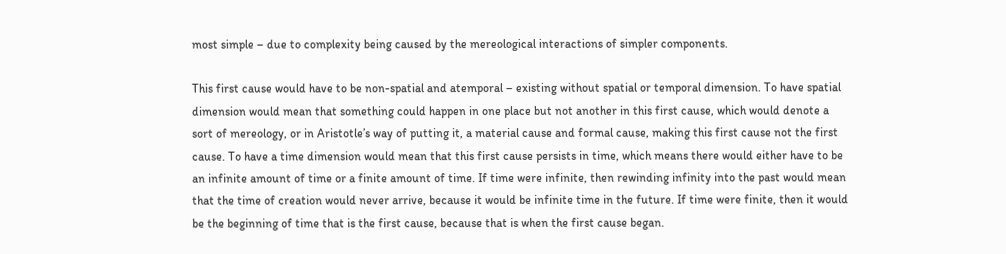most simple – due to complexity being caused by the mereological interactions of simpler components.

This first cause would have to be non-spatial and atemporal – existing without spatial or temporal dimension. To have spatial dimension would mean that something could happen in one place but not another in this first cause, which would denote a sort of mereology, or in Aristotle’s way of putting it, a material cause and formal cause, making this first cause not the first cause. To have a time dimension would mean that this first cause persists in time, which means there would either have to be an infinite amount of time or a finite amount of time. If time were infinite, then rewinding infinity into the past would mean that the time of creation would never arrive, because it would be infinite time in the future. If time were finite, then it would be the beginning of time that is the first cause, because that is when the first cause began.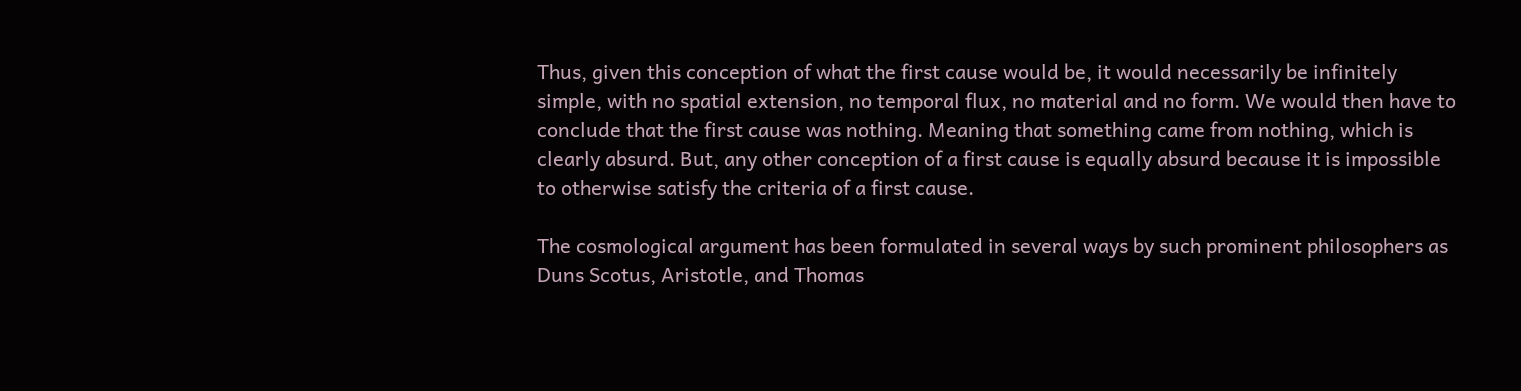Thus, given this conception of what the first cause would be, it would necessarily be infinitely simple, with no spatial extension, no temporal flux, no material and no form. We would then have to conclude that the first cause was nothing. Meaning that something came from nothing, which is clearly absurd. But, any other conception of a first cause is equally absurd because it is impossible to otherwise satisfy the criteria of a first cause.

The cosmological argument has been formulated in several ways by such prominent philosophers as Duns Scotus, Aristotle, and Thomas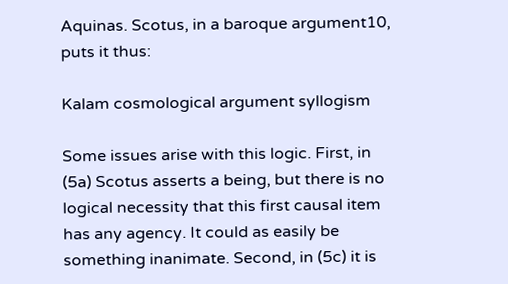Aquinas. Scotus, in a baroque argument10, puts it thus:

Kalam cosmological argument syllogism

Some issues arise with this logic. First, in (5a) Scotus asserts a being, but there is no logical necessity that this first causal item has any agency. It could as easily be something inanimate. Second, in (5c) it is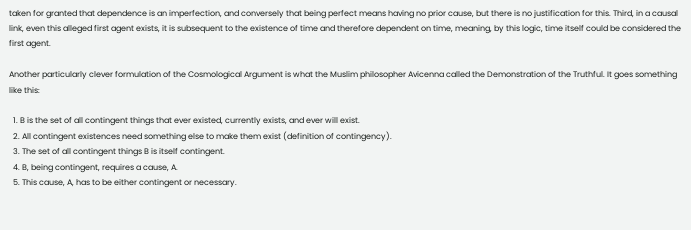taken for granted that dependence is an imperfection, and conversely that being perfect means having no prior cause, but there is no justification for this. Third, in a causal link, even this alleged first agent exists, it is subsequent to the existence of time and therefore dependent on time, meaning, by this logic, time itself could be considered the first agent.

Another particularly clever formulation of the Cosmological Argument is what the Muslim philosopher Avicenna called the Demonstration of the Truthful. It goes something like this:

  1. B is the set of all contingent things that ever existed, currently exists, and ever will exist.
  2. All contingent existences need something else to make them exist (definition of contingency).
  3. The set of all contingent things B is itself contingent.
  4. B, being contingent, requires a cause, A.
  5. This cause, A, has to be either contingent or necessary.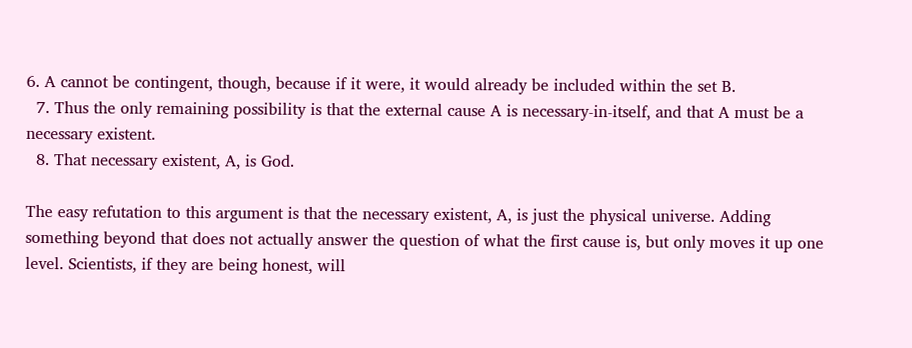6. A cannot be contingent, though, because if it were, it would already be included within the set B.
  7. Thus the only remaining possibility is that the external cause A is necessary-in-itself, and that A must be a necessary existent.
  8. That necessary existent, A, is God.

The easy refutation to this argument is that the necessary existent, A, is just the physical universe. Adding something beyond that does not actually answer the question of what the first cause is, but only moves it up one level. Scientists, if they are being honest, will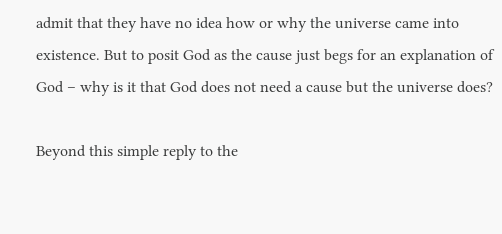admit that they have no idea how or why the universe came into existence. But to posit God as the cause just begs for an explanation of God – why is it that God does not need a cause but the universe does?

Beyond this simple reply to the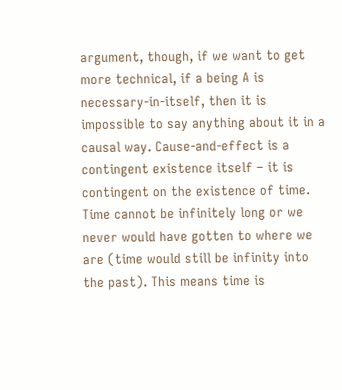argument, though, if we want to get more technical, if a being A is necessary-in-itself, then it is impossible to say anything about it in a causal way. Cause-and-effect is a contingent existence itself – it is contingent on the existence of time. Time cannot be infinitely long or we never would have gotten to where we are (time would still be infinity into the past). This means time is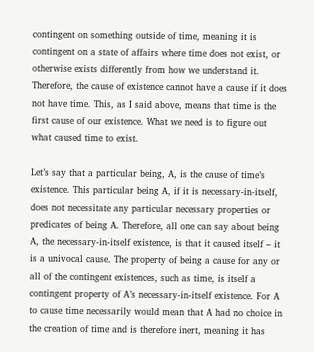contingent on something outside of time, meaning it is contingent on a state of affairs where time does not exist, or otherwise exists differently from how we understand it. Therefore, the cause of existence cannot have a cause if it does not have time. This, as I said above, means that time is the first cause of our existence. What we need is to figure out what caused time to exist.

Let’s say that a particular being, A, is the cause of time’s existence. This particular being A, if it is necessary-in-itself, does not necessitate any particular necessary properties or predicates of being A. Therefore, all one can say about being A, the necessary-in-itself existence, is that it caused itself – it is a univocal cause. The property of being a cause for any or all of the contingent existences, such as time, is itself a contingent property of A’s necessary-in-itself existence. For A to cause time necessarily would mean that A had no choice in the creation of time and is therefore inert, meaning it has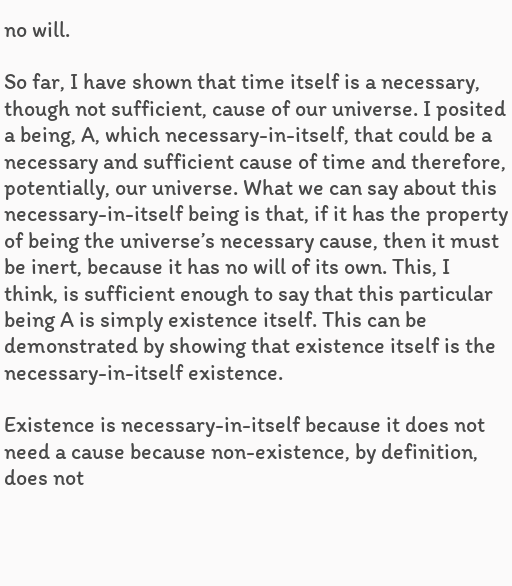no will.

So far, I have shown that time itself is a necessary, though not sufficient, cause of our universe. I posited a being, A, which necessary-in-itself, that could be a necessary and sufficient cause of time and therefore, potentially, our universe. What we can say about this necessary-in-itself being is that, if it has the property of being the universe’s necessary cause, then it must be inert, because it has no will of its own. This, I think, is sufficient enough to say that this particular being A is simply existence itself. This can be demonstrated by showing that existence itself is the necessary-in-itself existence.

Existence is necessary-in-itself because it does not need a cause because non-existence, by definition, does not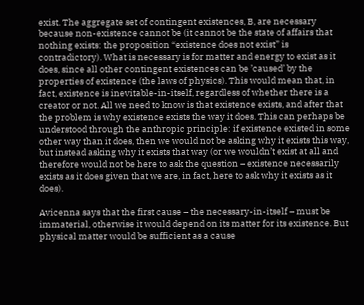exist. The aggregate set of contingent existences, B, are necessary because non-existence cannot be (it cannot be the state of affairs that nothing exists: the proposition “existence does not exist” is contradictory). What is necessary is for matter and energy to exist as it does, since all other contingent existences can be ’caused’ by the properties of existence (the laws of physics). This would mean that, in fact, existence is inevitable-in-itself, regardless of whether there is a creator or not. All we need to know is that existence exists, and after that the problem is why existence exists the way it does. This can perhaps be understood through the anthropic principle: if existence existed in some other way than it does, then we would not be asking why it exists this way, but instead asking why it exists that way (or we wouldn’t exist at all and therefore would not be here to ask the question – existence necessarily exists as it does given that we are, in fact, here to ask why it exists as it does).

Avicenna says that the first cause – the necessary-in-itself – must be immaterial, otherwise it would depend on its matter for its existence. But physical matter would be sufficient as a cause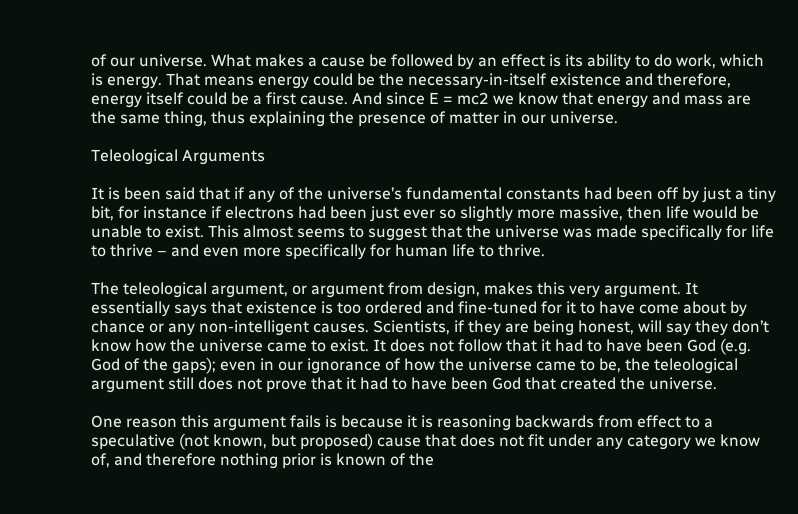of our universe. What makes a cause be followed by an effect is its ability to do work, which is energy. That means energy could be the necessary-in-itself existence and therefore, energy itself could be a first cause. And since E = mc2 we know that energy and mass are the same thing, thus explaining the presence of matter in our universe.

Teleological Arguments

It is been said that if any of the universe’s fundamental constants had been off by just a tiny bit, for instance if electrons had been just ever so slightly more massive, then life would be unable to exist. This almost seems to suggest that the universe was made specifically for life to thrive – and even more specifically for human life to thrive.

The teleological argument, or argument from design, makes this very argument. It essentially says that existence is too ordered and fine-tuned for it to have come about by chance or any non-intelligent causes. Scientists, if they are being honest, will say they don’t know how the universe came to exist. It does not follow that it had to have been God (e.g. God of the gaps); even in our ignorance of how the universe came to be, the teleological argument still does not prove that it had to have been God that created the universe.

One reason this argument fails is because it is reasoning backwards from effect to a speculative (not known, but proposed) cause that does not fit under any category we know of, and therefore nothing prior is known of the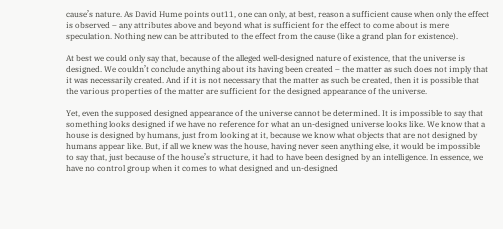cause’s nature. As David Hume points out11, one can only, at best, reason a sufficient cause when only the effect is observed – any attributes above and beyond what is sufficient for the effect to come about is mere speculation. Nothing new can be attributed to the effect from the cause (like a grand plan for existence).

At best we could only say that, because of the alleged well-designed nature of existence, that the universe is designed. We couldn’t conclude anything about its having been created – the matter as such does not imply that it was necessarily created. And if it is not necessary that the matter as such be created, then it is possible that the various properties of the matter are sufficient for the designed appearance of the universe.

Yet, even the supposed designed appearance of the universe cannot be determined. It is impossible to say that something looks designed if we have no reference for what an un-designed universe looks like. We know that a house is designed by humans, just from looking at it, because we know what objects that are not designed by humans appear like. But, if all we knew was the house, having never seen anything else, it would be impossible to say that, just because of the house’s structure, it had to have been designed by an intelligence. In essence, we have no control group when it comes to what designed and un-designed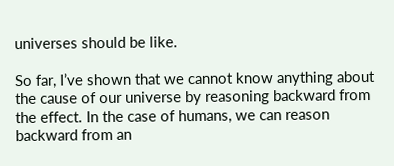universes should be like.

So far, I’ve shown that we cannot know anything about the cause of our universe by reasoning backward from the effect. In the case of humans, we can reason backward from an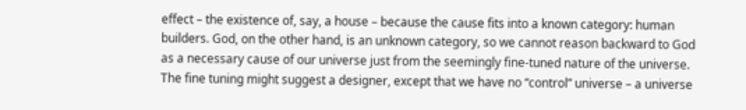effect – the existence of, say, a house – because the cause fits into a known category: human builders. God, on the other hand, is an unknown category, so we cannot reason backward to God as a necessary cause of our universe just from the seemingly fine-tuned nature of the universe. The fine tuning might suggest a designer, except that we have no “control” universe – a universe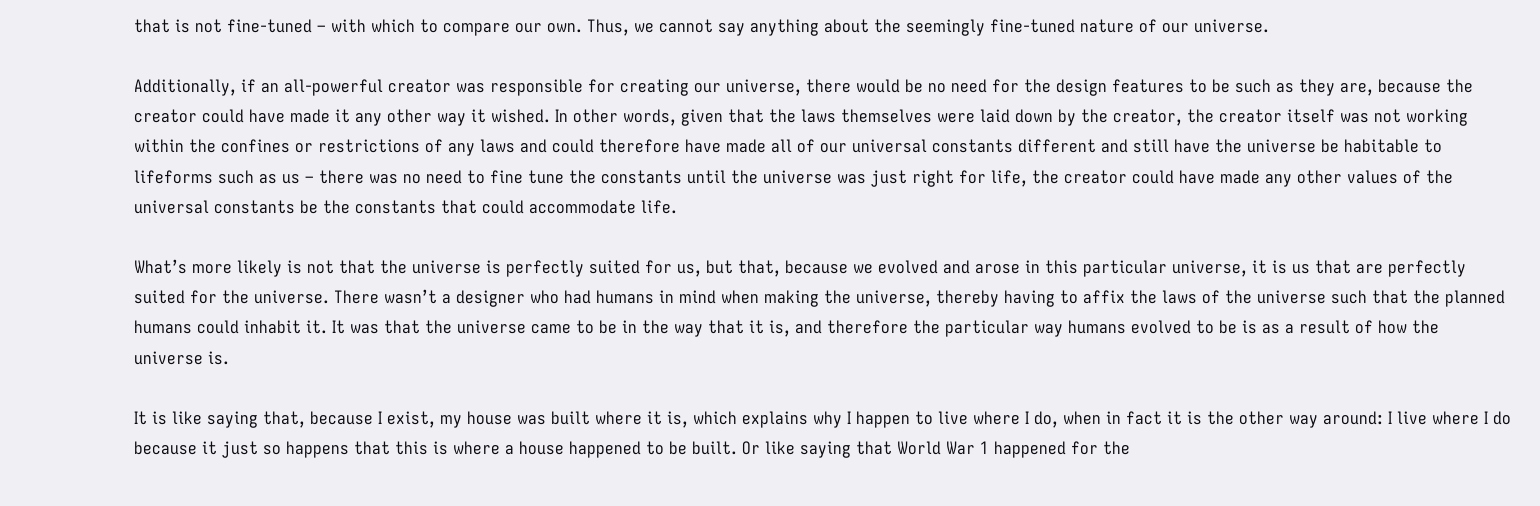that is not fine-tuned – with which to compare our own. Thus, we cannot say anything about the seemingly fine-tuned nature of our universe.

Additionally, if an all-powerful creator was responsible for creating our universe, there would be no need for the design features to be such as they are, because the creator could have made it any other way it wished. In other words, given that the laws themselves were laid down by the creator, the creator itself was not working within the confines or restrictions of any laws and could therefore have made all of our universal constants different and still have the universe be habitable to lifeforms such as us – there was no need to fine tune the constants until the universe was just right for life, the creator could have made any other values of the universal constants be the constants that could accommodate life.

What’s more likely is not that the universe is perfectly suited for us, but that, because we evolved and arose in this particular universe, it is us that are perfectly suited for the universe. There wasn’t a designer who had humans in mind when making the universe, thereby having to affix the laws of the universe such that the planned humans could inhabit it. It was that the universe came to be in the way that it is, and therefore the particular way humans evolved to be is as a result of how the universe is.

It is like saying that, because I exist, my house was built where it is, which explains why I happen to live where I do, when in fact it is the other way around: I live where I do because it just so happens that this is where a house happened to be built. Or like saying that World War 1 happened for the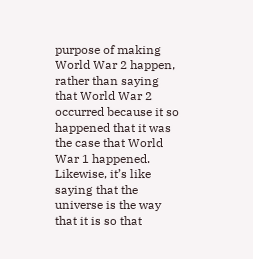purpose of making World War 2 happen, rather than saying that World War 2 occurred because it so happened that it was the case that World War 1 happened. Likewise, it’s like saying that the universe is the way that it is so that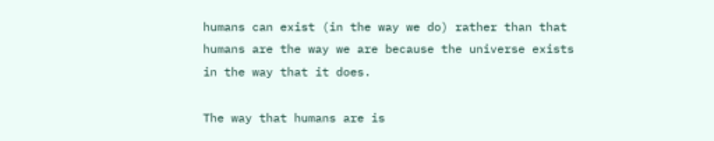humans can exist (in the way we do) rather than that humans are the way we are because the universe exists in the way that it does.

The way that humans are is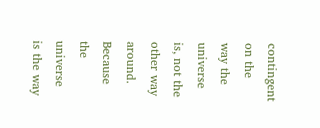contingent on the way the universe is, not the other way around. Because the universe is the way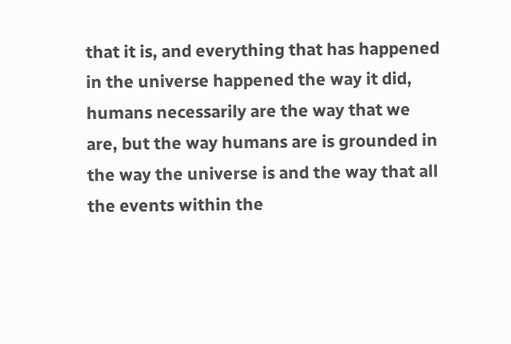that it is, and everything that has happened in the universe happened the way it did, humans necessarily are the way that we are, but the way humans are is grounded in the way the universe is and the way that all the events within the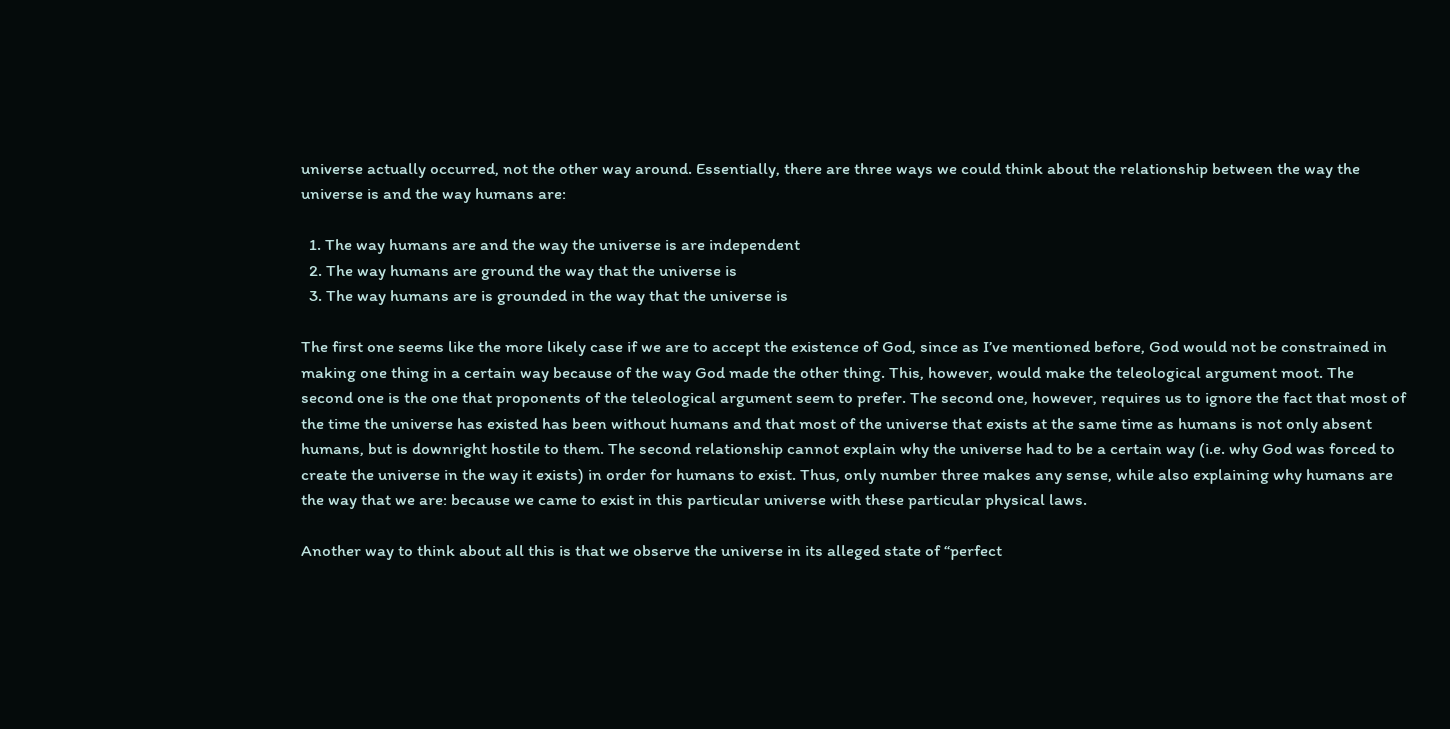universe actually occurred, not the other way around. Essentially, there are three ways we could think about the relationship between the way the universe is and the way humans are:

  1. The way humans are and the way the universe is are independent
  2. The way humans are ground the way that the universe is
  3. The way humans are is grounded in the way that the universe is

The first one seems like the more likely case if we are to accept the existence of God, since as I’ve mentioned before, God would not be constrained in making one thing in a certain way because of the way God made the other thing. This, however, would make the teleological argument moot. The second one is the one that proponents of the teleological argument seem to prefer. The second one, however, requires us to ignore the fact that most of the time the universe has existed has been without humans and that most of the universe that exists at the same time as humans is not only absent humans, but is downright hostile to them. The second relationship cannot explain why the universe had to be a certain way (i.e. why God was forced to create the universe in the way it exists) in order for humans to exist. Thus, only number three makes any sense, while also explaining why humans are the way that we are: because we came to exist in this particular universe with these particular physical laws.

Another way to think about all this is that we observe the universe in its alleged state of “perfect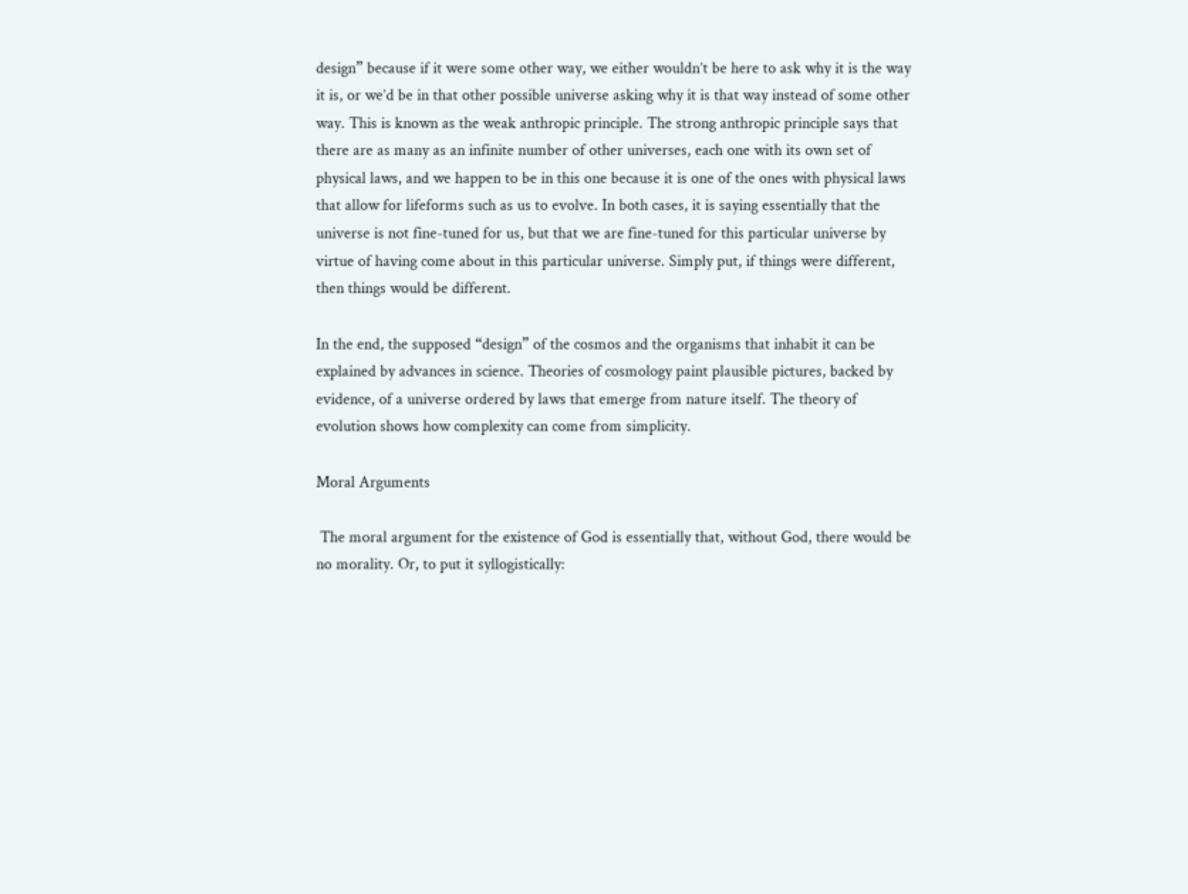design” because if it were some other way, we either wouldn’t be here to ask why it is the way it is, or we’d be in that other possible universe asking why it is that way instead of some other way. This is known as the weak anthropic principle. The strong anthropic principle says that there are as many as an infinite number of other universes, each one with its own set of physical laws, and we happen to be in this one because it is one of the ones with physical laws that allow for lifeforms such as us to evolve. In both cases, it is saying essentially that the universe is not fine-tuned for us, but that we are fine-tuned for this particular universe by virtue of having come about in this particular universe. Simply put, if things were different, then things would be different.

In the end, the supposed “design” of the cosmos and the organisms that inhabit it can be explained by advances in science. Theories of cosmology paint plausible pictures, backed by evidence, of a universe ordered by laws that emerge from nature itself. The theory of evolution shows how complexity can come from simplicity.

Moral Arguments

 The moral argument for the existence of God is essentially that, without God, there would be no morality. Or, to put it syllogistically: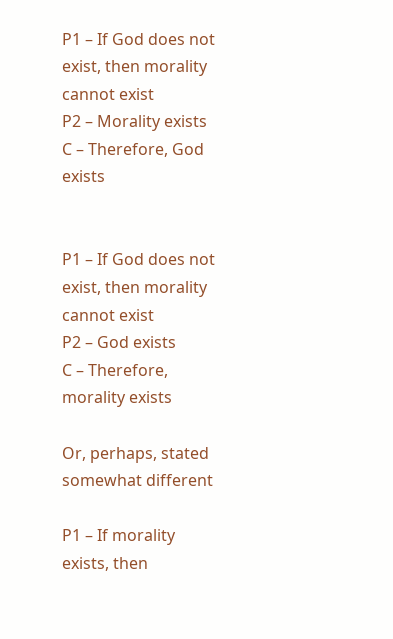P1 – If God does not exist, then morality cannot exist
P2 – Morality exists
C – Therefore, God exists


P1 – If God does not exist, then morality cannot exist
P2 – God exists
C – Therefore, morality exists

Or, perhaps, stated somewhat different

P1 – If morality exists, then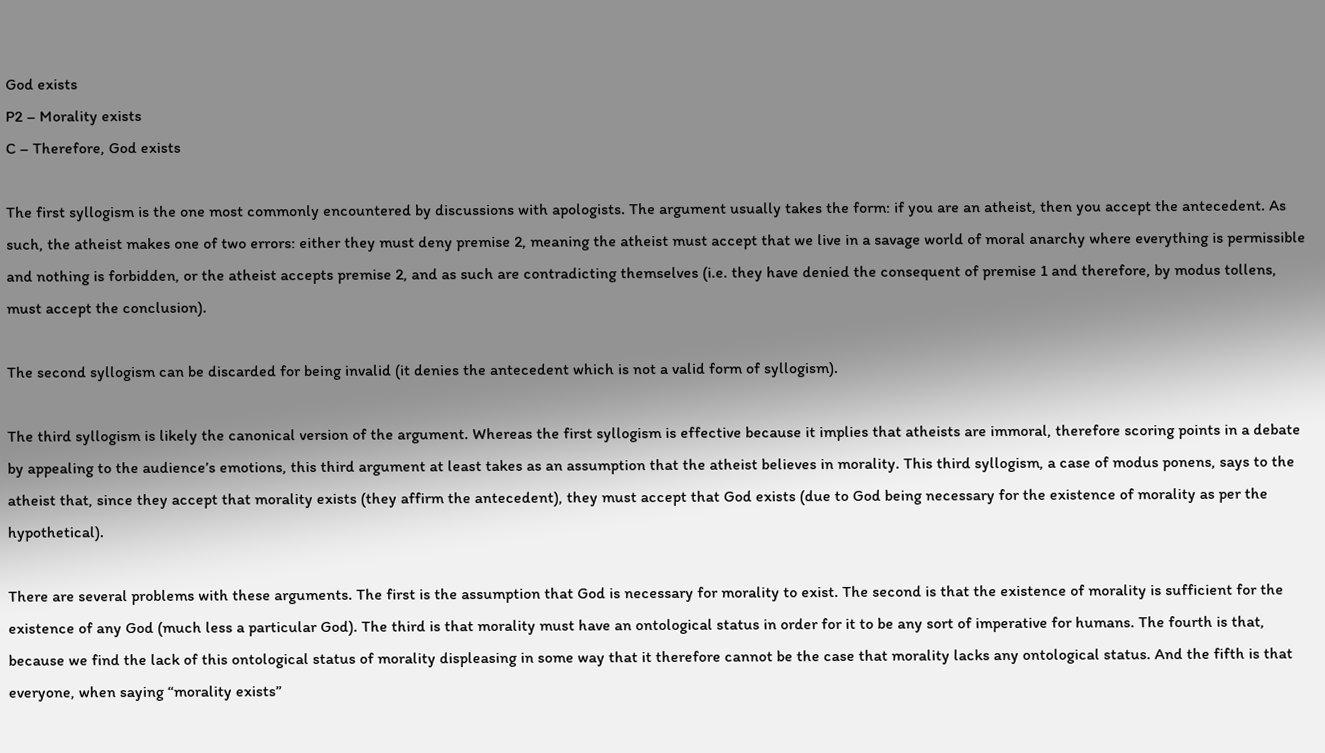God exists
P2 – Morality exists
C – Therefore, God exists

The first syllogism is the one most commonly encountered by discussions with apologists. The argument usually takes the form: if you are an atheist, then you accept the antecedent. As such, the atheist makes one of two errors: either they must deny premise 2, meaning the atheist must accept that we live in a savage world of moral anarchy where everything is permissible and nothing is forbidden, or the atheist accepts premise 2, and as such are contradicting themselves (i.e. they have denied the consequent of premise 1 and therefore, by modus tollens, must accept the conclusion).

The second syllogism can be discarded for being invalid (it denies the antecedent which is not a valid form of syllogism).

The third syllogism is likely the canonical version of the argument. Whereas the first syllogism is effective because it implies that atheists are immoral, therefore scoring points in a debate by appealing to the audience’s emotions, this third argument at least takes as an assumption that the atheist believes in morality. This third syllogism, a case of modus ponens, says to the atheist that, since they accept that morality exists (they affirm the antecedent), they must accept that God exists (due to God being necessary for the existence of morality as per the hypothetical).

There are several problems with these arguments. The first is the assumption that God is necessary for morality to exist. The second is that the existence of morality is sufficient for the existence of any God (much less a particular God). The third is that morality must have an ontological status in order for it to be any sort of imperative for humans. The fourth is that, because we find the lack of this ontological status of morality displeasing in some way that it therefore cannot be the case that morality lacks any ontological status. And the fifth is that everyone, when saying “morality exists”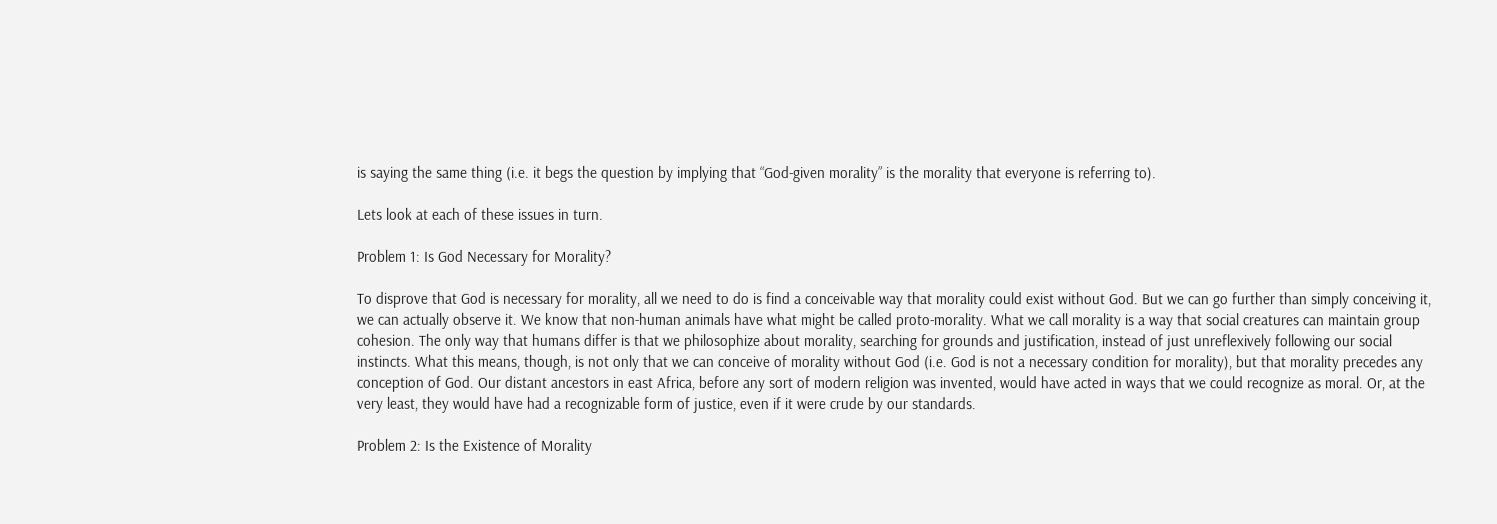is saying the same thing (i.e. it begs the question by implying that “God-given morality” is the morality that everyone is referring to).

Lets look at each of these issues in turn.

Problem 1: Is God Necessary for Morality?

To disprove that God is necessary for morality, all we need to do is find a conceivable way that morality could exist without God. But we can go further than simply conceiving it, we can actually observe it. We know that non-human animals have what might be called proto-morality. What we call morality is a way that social creatures can maintain group cohesion. The only way that humans differ is that we philosophize about morality, searching for grounds and justification, instead of just unreflexively following our social instincts. What this means, though, is not only that we can conceive of morality without God (i.e. God is not a necessary condition for morality), but that morality precedes any conception of God. Our distant ancestors in east Africa, before any sort of modern religion was invented, would have acted in ways that we could recognize as moral. Or, at the very least, they would have had a recognizable form of justice, even if it were crude by our standards.

Problem 2: Is the Existence of Morality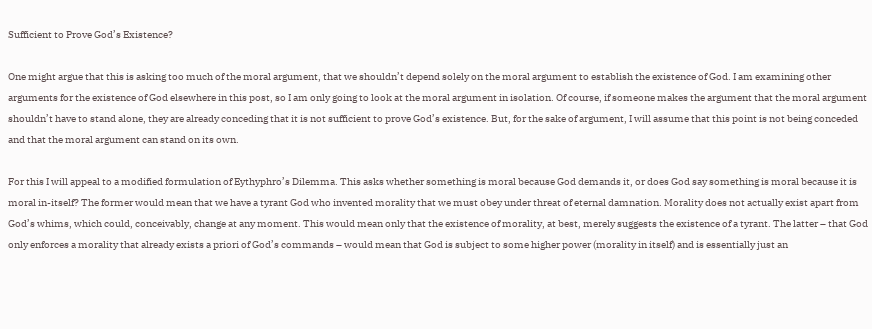Sufficient to Prove God’s Existence?

One might argue that this is asking too much of the moral argument, that we shouldn’t depend solely on the moral argument to establish the existence of God. I am examining other arguments for the existence of God elsewhere in this post, so I am only going to look at the moral argument in isolation. Of course, if someone makes the argument that the moral argument shouldn’t have to stand alone, they are already conceding that it is not sufficient to prove God’s existence. But, for the sake of argument, I will assume that this point is not being conceded and that the moral argument can stand on its own.

For this I will appeal to a modified formulation of Eythyphro’s Dilemma. This asks whether something is moral because God demands it, or does God say something is moral because it is moral in-itself? The former would mean that we have a tyrant God who invented morality that we must obey under threat of eternal damnation. Morality does not actually exist apart from God’s whims, which could, conceivably, change at any moment. This would mean only that the existence of morality, at best, merely suggests the existence of a tyrant. The latter – that God only enforces a morality that already exists a priori of God’s commands – would mean that God is subject to some higher power (morality in itself) and is essentially just an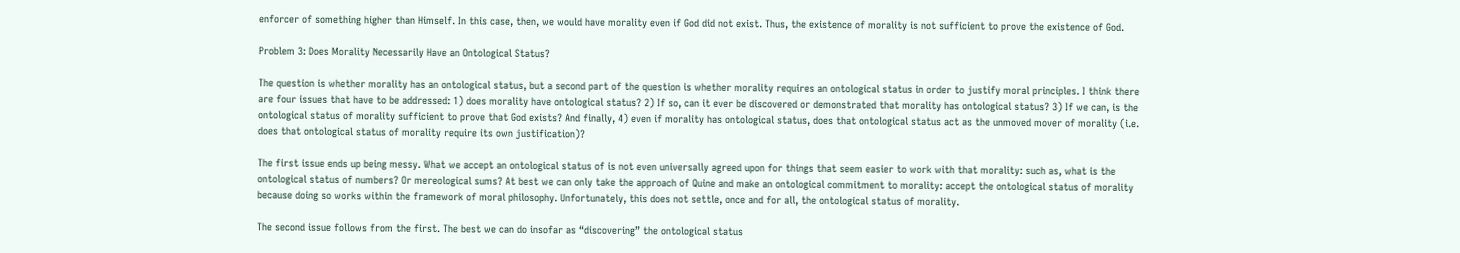enforcer of something higher than Himself. In this case, then, we would have morality even if God did not exist. Thus, the existence of morality is not sufficient to prove the existence of God.

Problem 3: Does Morality Necessarily Have an Ontological Status?

The question is whether morality has an ontological status, but a second part of the question is whether morality requires an ontological status in order to justify moral principles. I think there are four issues that have to be addressed: 1) does morality have ontological status? 2) If so, can it ever be discovered or demonstrated that morality has ontological status? 3) If we can, is the ontological status of morality sufficient to prove that God exists? And finally, 4) even if morality has ontological status, does that ontological status act as the unmoved mover of morality (i.e. does that ontological status of morality require its own justification)?

The first issue ends up being messy. What we accept an ontological status of is not even universally agreed upon for things that seem easier to work with that morality: such as, what is the ontological status of numbers? Or mereological sums? At best we can only take the approach of Quine and make an ontological commitment to morality: accept the ontological status of morality because doing so works within the framework of moral philosophy. Unfortunately, this does not settle, once and for all, the ontological status of morality.

The second issue follows from the first. The best we can do insofar as “discovering” the ontological status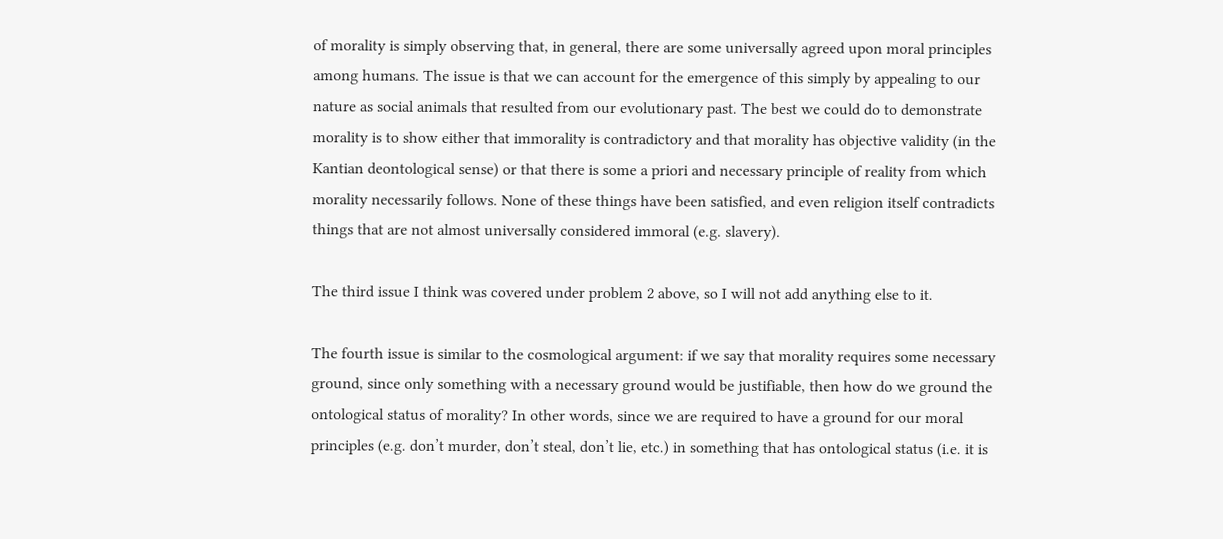of morality is simply observing that, in general, there are some universally agreed upon moral principles among humans. The issue is that we can account for the emergence of this simply by appealing to our nature as social animals that resulted from our evolutionary past. The best we could do to demonstrate morality is to show either that immorality is contradictory and that morality has objective validity (in the Kantian deontological sense) or that there is some a priori and necessary principle of reality from which morality necessarily follows. None of these things have been satisfied, and even religion itself contradicts things that are not almost universally considered immoral (e.g. slavery).

The third issue I think was covered under problem 2 above, so I will not add anything else to it.

The fourth issue is similar to the cosmological argument: if we say that morality requires some necessary ground, since only something with a necessary ground would be justifiable, then how do we ground the ontological status of morality? In other words, since we are required to have a ground for our moral principles (e.g. don’t murder, don’t steal, don’t lie, etc.) in something that has ontological status (i.e. it is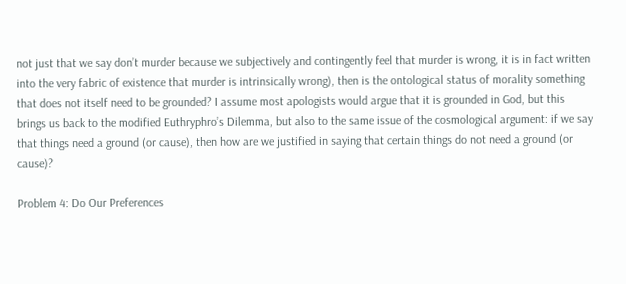not just that we say don’t murder because we subjectively and contingently feel that murder is wrong, it is in fact written into the very fabric of existence that murder is intrinsically wrong), then is the ontological status of morality something that does not itself need to be grounded? I assume most apologists would argue that it is grounded in God, but this brings us back to the modified Euthryphro’s Dilemma, but also to the same issue of the cosmological argument: if we say that things need a ground (or cause), then how are we justified in saying that certain things do not need a ground (or cause)?

Problem 4: Do Our Preferences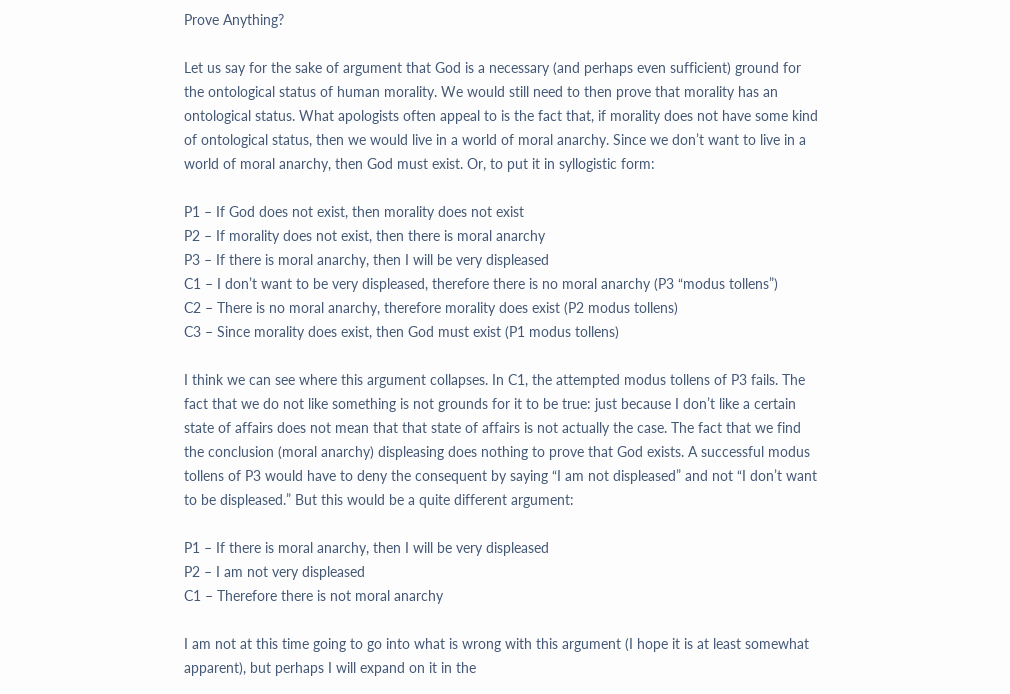Prove Anything?

Let us say for the sake of argument that God is a necessary (and perhaps even sufficient) ground for the ontological status of human morality. We would still need to then prove that morality has an ontological status. What apologists often appeal to is the fact that, if morality does not have some kind of ontological status, then we would live in a world of moral anarchy. Since we don’t want to live in a world of moral anarchy, then God must exist. Or, to put it in syllogistic form:

P1 – If God does not exist, then morality does not exist
P2 – If morality does not exist, then there is moral anarchy
P3 – If there is moral anarchy, then I will be very displeased
C1 – I don’t want to be very displeased, therefore there is no moral anarchy (P3 “modus tollens”)
C2 – There is no moral anarchy, therefore morality does exist (P2 modus tollens)
C3 – Since morality does exist, then God must exist (P1 modus tollens)

I think we can see where this argument collapses. In C1, the attempted modus tollens of P3 fails. The fact that we do not like something is not grounds for it to be true: just because I don’t like a certain state of affairs does not mean that that state of affairs is not actually the case. The fact that we find the conclusion (moral anarchy) displeasing does nothing to prove that God exists. A successful modus tollens of P3 would have to deny the consequent by saying “I am not displeased” and not “I don’t want to be displeased.” But this would be a quite different argument:

P1 – If there is moral anarchy, then I will be very displeased
P2 – I am not very displeased
C1 – Therefore there is not moral anarchy

I am not at this time going to go into what is wrong with this argument (I hope it is at least somewhat apparent), but perhaps I will expand on it in the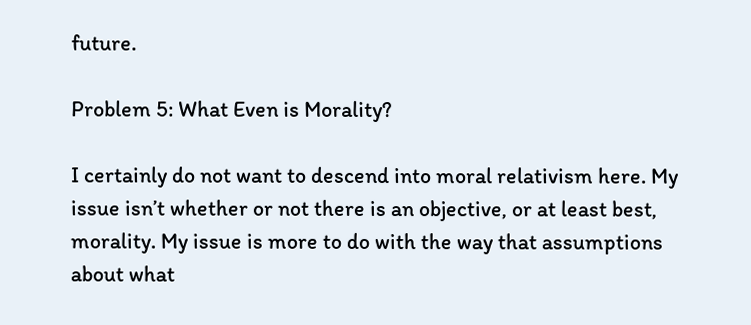future.

Problem 5: What Even is Morality?

I certainly do not want to descend into moral relativism here. My issue isn’t whether or not there is an objective, or at least best, morality. My issue is more to do with the way that assumptions about what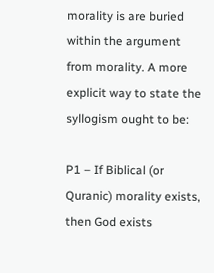morality is are buried within the argument from morality. A more explicit way to state the syllogism ought to be:

P1 – If Biblical (or Quranic) morality exists, then God exists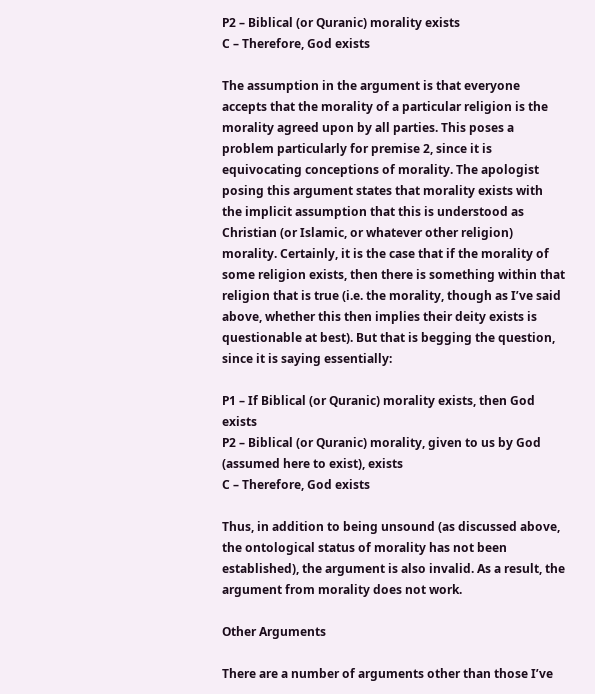P2 – Biblical (or Quranic) morality exists
C – Therefore, God exists

The assumption in the argument is that everyone accepts that the morality of a particular religion is the morality agreed upon by all parties. This poses a problem particularly for premise 2, since it is equivocating conceptions of morality. The apologist posing this argument states that morality exists with the implicit assumption that this is understood as Christian (or Islamic, or whatever other religion) morality. Certainly, it is the case that if the morality of some religion exists, then there is something within that religion that is true (i.e. the morality, though as I’ve said above, whether this then implies their deity exists is questionable at best). But that is begging the question, since it is saying essentially:

P1 – If Biblical (or Quranic) morality exists, then God exists
P2 – Biblical (or Quranic) morality, given to us by God (assumed here to exist), exists
C – Therefore, God exists

Thus, in addition to being unsound (as discussed above, the ontological status of morality has not been established), the argument is also invalid. As a result, the argument from morality does not work.

Other Arguments

There are a number of arguments other than those I’ve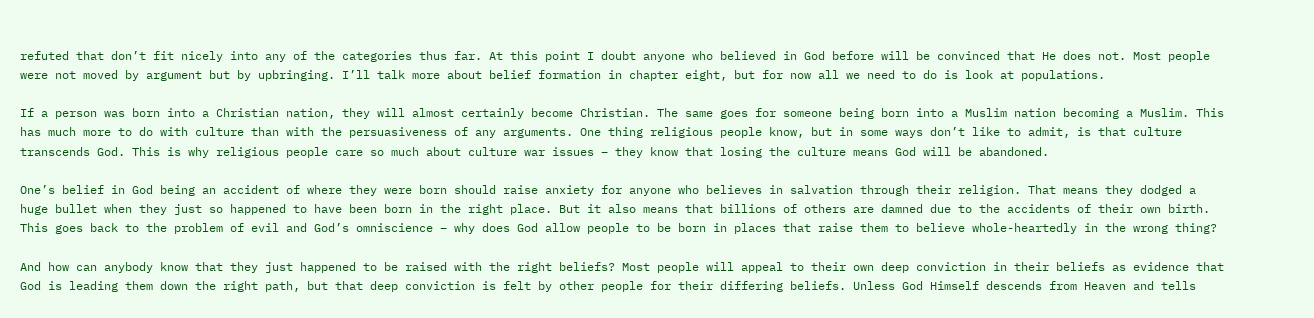refuted that don’t fit nicely into any of the categories thus far. At this point I doubt anyone who believed in God before will be convinced that He does not. Most people were not moved by argument but by upbringing. I’ll talk more about belief formation in chapter eight, but for now all we need to do is look at populations.

If a person was born into a Christian nation, they will almost certainly become Christian. The same goes for someone being born into a Muslim nation becoming a Muslim. This has much more to do with culture than with the persuasiveness of any arguments. One thing religious people know, but in some ways don’t like to admit, is that culture transcends God. This is why religious people care so much about culture war issues – they know that losing the culture means God will be abandoned.

One’s belief in God being an accident of where they were born should raise anxiety for anyone who believes in salvation through their religion. That means they dodged a huge bullet when they just so happened to have been born in the right place. But it also means that billions of others are damned due to the accidents of their own birth. This goes back to the problem of evil and God’s omniscience – why does God allow people to be born in places that raise them to believe whole-heartedly in the wrong thing?

And how can anybody know that they just happened to be raised with the right beliefs? Most people will appeal to their own deep conviction in their beliefs as evidence that God is leading them down the right path, but that deep conviction is felt by other people for their differing beliefs. Unless God Himself descends from Heaven and tells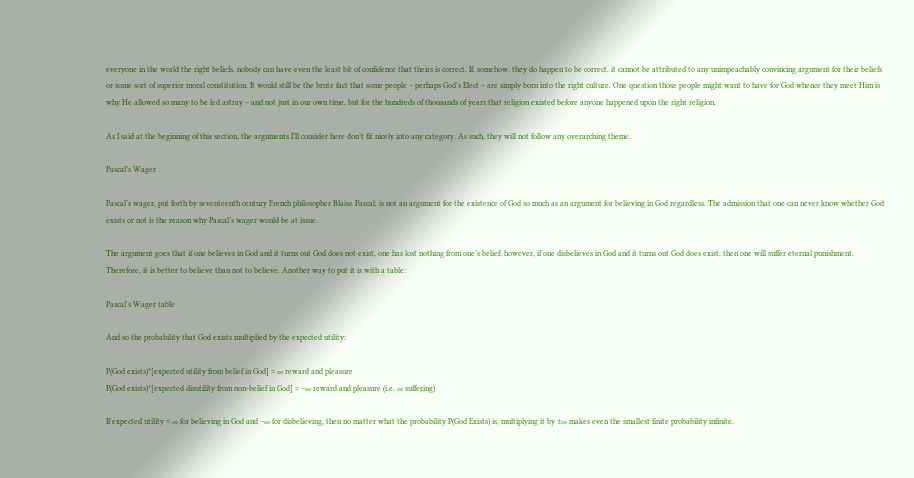everyone in the world the right beliefs, nobody can have even the least bit of confidence that theirs is correct. If, somehow, they do happen to be correct, it cannot be attributed to any unimpeachably convincing argument for their beliefs or some sort of superior moral constitution. It would still be the brute fact that some people – perhaps God’s Elect – are simply born into the right culture. One question those people might want to have for God whence they meet Him is why He allowed so many to be led astray – and not just in our own time, but for the hundreds of thousands of years that religion existed before anyone happened upon the right religion.

As I said at the beginning of this section, the arguments I’ll consider here don’t fit nicely into any category. As such, they will not follow any overarching theme.

Pascal’s Wager

Pascal’s wager, put forth by seventeenth century French philosopher Blaise Pascal, is not an argument for the existence of God so much as an argument for believing in God regardless. The admission that one can never know whether God exists or not is the reason why Pascal’s wager would be at issue.

The argument goes that if one believes in God and it turns out God does not exist, one has lost nothing from one’s belief; however, if one disbelieves in God and it turns out God does exist, then one will suffer eternal punishment. Therefore, it is better to believe than not to believe. Another way to put it is with a table:

Pascal's Wager table

And so the probability that God exists multiplied by the expected utility:

P(God exists)*[expected utility from belief in God] = ∞ reward and pleasure
P(God exists)*[expected disutility from non-belief in God] = –∞ reward and pleasure (i.e. ∞ suffering)

If expected utility = ∞ for believing in God and –∞ for disbelieving, then no matter what the probability P(God Exists) is, multiplying it by ±∞ makes even the smallest finite probability infinite.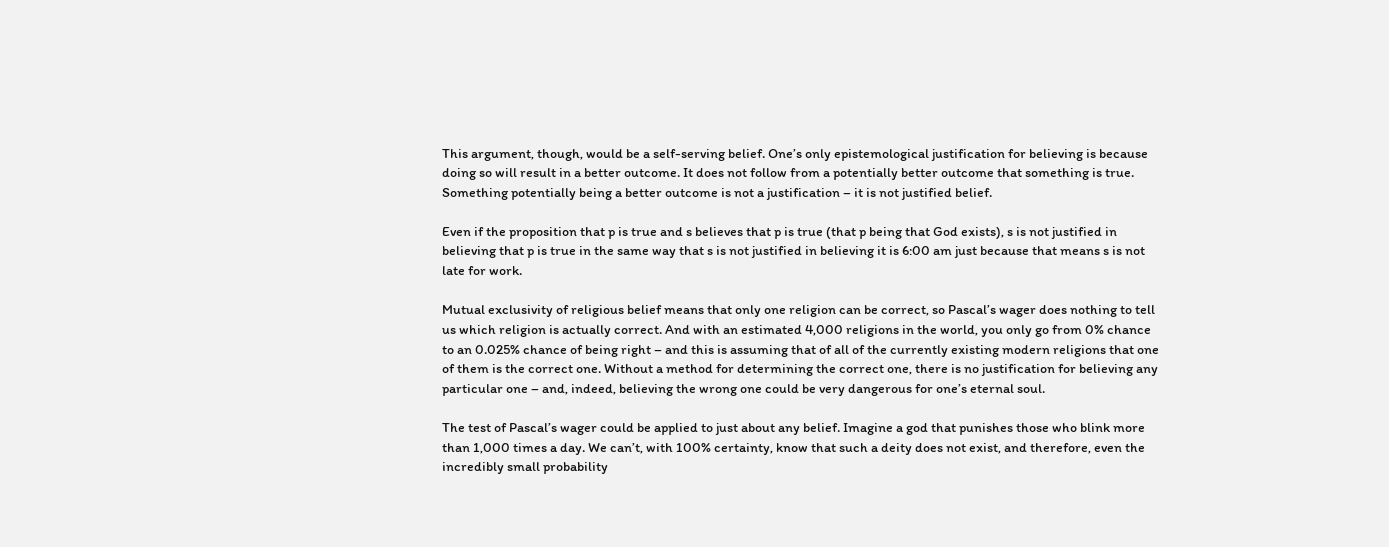This argument, though, would be a self-serving belief. One’s only epistemological justification for believing is because doing so will result in a better outcome. It does not follow from a potentially better outcome that something is true. Something potentially being a better outcome is not a justification – it is not justified belief.

Even if the proposition that p is true and s believes that p is true (that p being that God exists), s is not justified in believing that p is true in the same way that s is not justified in believing it is 6:00 am just because that means s is not late for work.

Mutual exclusivity of religious belief means that only one religion can be correct, so Pascal’s wager does nothing to tell us which religion is actually correct. And with an estimated 4,000 religions in the world, you only go from 0% chance to an 0.025% chance of being right – and this is assuming that of all of the currently existing modern religions that one of them is the correct one. Without a method for determining the correct one, there is no justification for believing any particular one – and, indeed, believing the wrong one could be very dangerous for one’s eternal soul.

The test of Pascal’s wager could be applied to just about any belief. Imagine a god that punishes those who blink more than 1,000 times a day. We can’t, with 100% certainty, know that such a deity does not exist, and therefore, even the incredibly small probability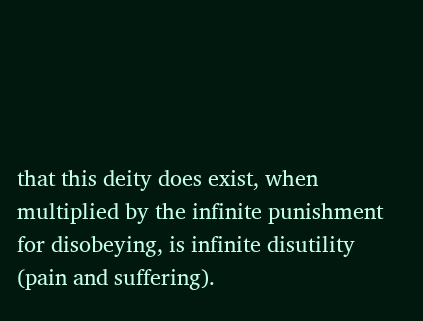that this deity does exist, when multiplied by the infinite punishment for disobeying, is infinite disutility (pain and suffering).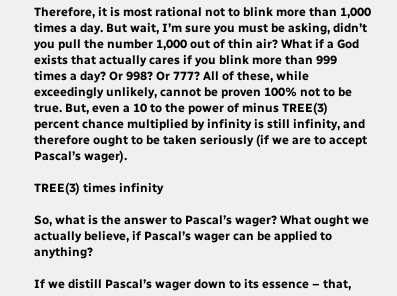Therefore, it is most rational not to blink more than 1,000 times a day. But wait, I’m sure you must be asking, didn’t you pull the number 1,000 out of thin air? What if a God exists that actually cares if you blink more than 999 times a day? Or 998? Or 777? All of these, while exceedingly unlikely, cannot be proven 100% not to be true. But, even a 10 to the power of minus TREE(3) percent chance multiplied by infinity is still infinity, and therefore ought to be taken seriously (if we are to accept Pascal’s wager).

TREE(3) times infinity

So, what is the answer to Pascal’s wager? What ought we actually believe, if Pascal’s wager can be applied to anything?

If we distill Pascal’s wager down to its essence – that,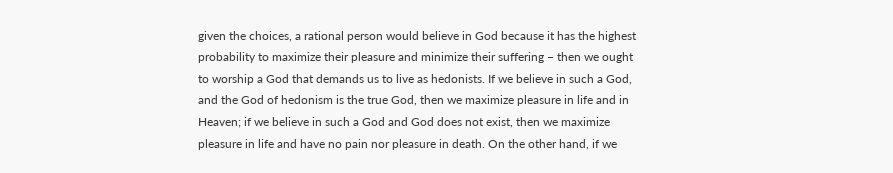given the choices, a rational person would believe in God because it has the highest probability to maximize their pleasure and minimize their suffering – then we ought to worship a God that demands us to live as hedonists. If we believe in such a God, and the God of hedonism is the true God, then we maximize pleasure in life and in Heaven; if we believe in such a God and God does not exist, then we maximize pleasure in life and have no pain nor pleasure in death. On the other hand, if we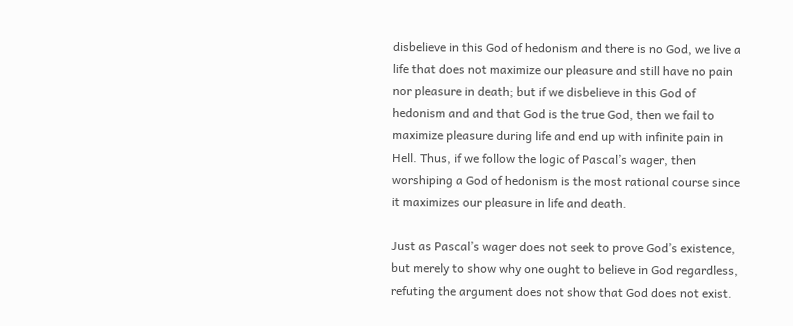disbelieve in this God of hedonism and there is no God, we live a life that does not maximize our pleasure and still have no pain nor pleasure in death; but if we disbelieve in this God of hedonism and and that God is the true God, then we fail to maximize pleasure during life and end up with infinite pain in Hell. Thus, if we follow the logic of Pascal’s wager, then worshiping a God of hedonism is the most rational course since it maximizes our pleasure in life and death.

Just as Pascal’s wager does not seek to prove God’s existence, but merely to show why one ought to believe in God regardless, refuting the argument does not show that God does not exist.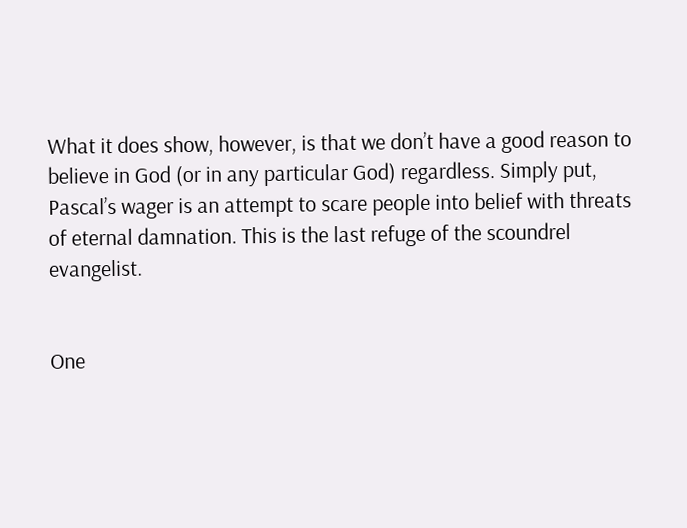What it does show, however, is that we don’t have a good reason to believe in God (or in any particular God) regardless. Simply put, Pascal’s wager is an attempt to scare people into belief with threats of eternal damnation. This is the last refuge of the scoundrel evangelist.


One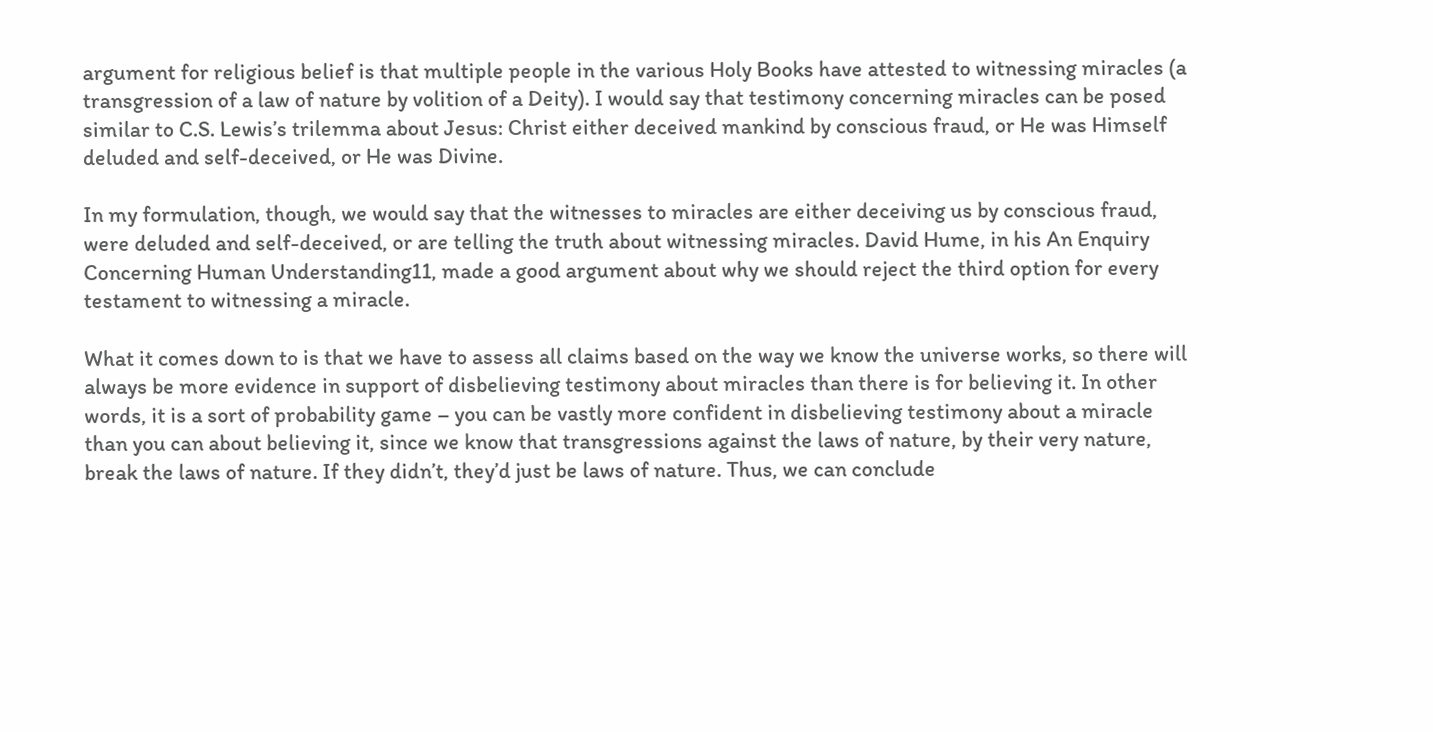argument for religious belief is that multiple people in the various Holy Books have attested to witnessing miracles (a transgression of a law of nature by volition of a Deity). I would say that testimony concerning miracles can be posed similar to C.S. Lewis’s trilemma about Jesus: Christ either deceived mankind by conscious fraud, or He was Himself deluded and self-deceived, or He was Divine.

In my formulation, though, we would say that the witnesses to miracles are either deceiving us by conscious fraud, were deluded and self-deceived, or are telling the truth about witnessing miracles. David Hume, in his An Enquiry Concerning Human Understanding11, made a good argument about why we should reject the third option for every testament to witnessing a miracle.

What it comes down to is that we have to assess all claims based on the way we know the universe works, so there will always be more evidence in support of disbelieving testimony about miracles than there is for believing it. In other words, it is a sort of probability game – you can be vastly more confident in disbelieving testimony about a miracle than you can about believing it, since we know that transgressions against the laws of nature, by their very nature, break the laws of nature. If they didn’t, they’d just be laws of nature. Thus, we can conclude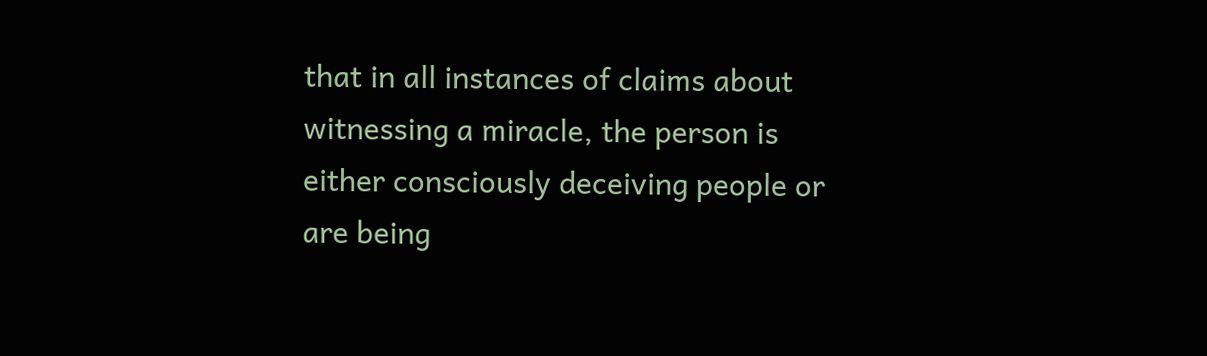that in all instances of claims about witnessing a miracle, the person is either consciously deceiving people or are being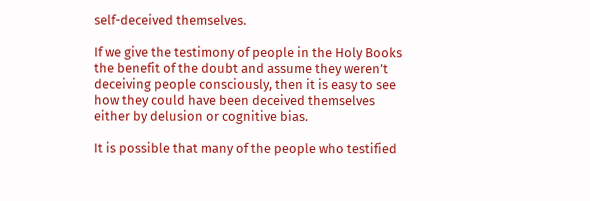self-deceived themselves.

If we give the testimony of people in the Holy Books the benefit of the doubt and assume they weren’t deceiving people consciously, then it is easy to see how they could have been deceived themselves either by delusion or cognitive bias.

It is possible that many of the people who testified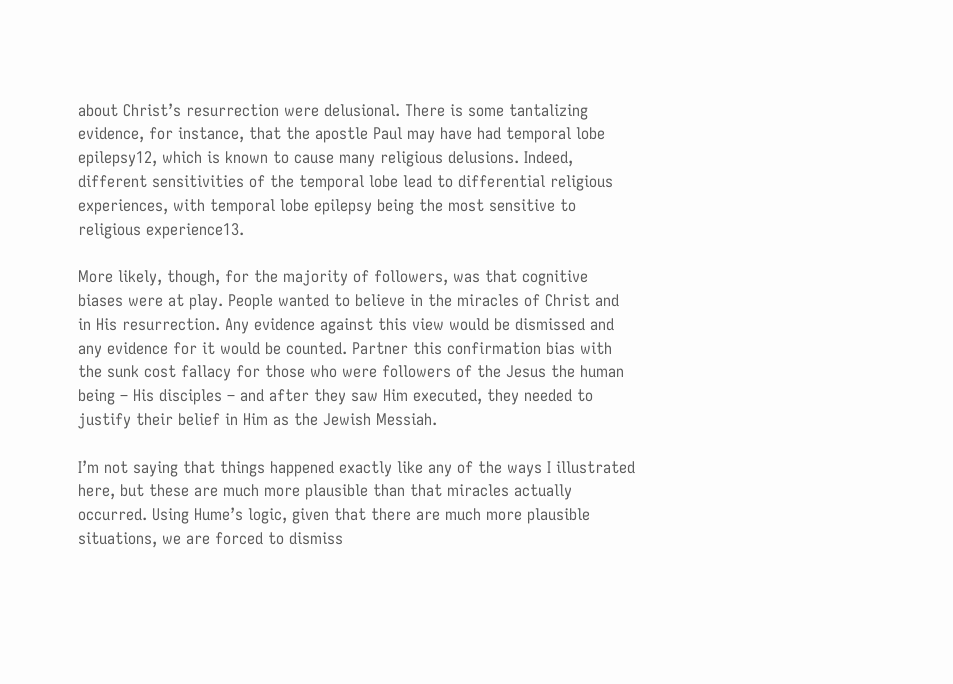about Christ’s resurrection were delusional. There is some tantalizing evidence, for instance, that the apostle Paul may have had temporal lobe epilepsy12, which is known to cause many religious delusions. Indeed, different sensitivities of the temporal lobe lead to differential religious experiences, with temporal lobe epilepsy being the most sensitive to religious experience13.

More likely, though, for the majority of followers, was that cognitive biases were at play. People wanted to believe in the miracles of Christ and in His resurrection. Any evidence against this view would be dismissed and any evidence for it would be counted. Partner this confirmation bias with the sunk cost fallacy for those who were followers of the Jesus the human being – His disciples – and after they saw Him executed, they needed to justify their belief in Him as the Jewish Messiah.

I’m not saying that things happened exactly like any of the ways I illustrated here, but these are much more plausible than that miracles actually occurred. Using Hume’s logic, given that there are much more plausible situations, we are forced to dismiss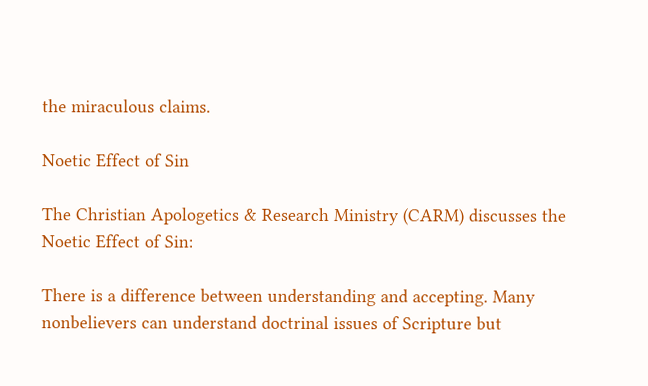the miraculous claims.

Noetic Effect of Sin

The Christian Apologetics & Research Ministry (CARM) discusses the Noetic Effect of Sin:

There is a difference between understanding and accepting. Many nonbelievers can understand doctrinal issues of Scripture but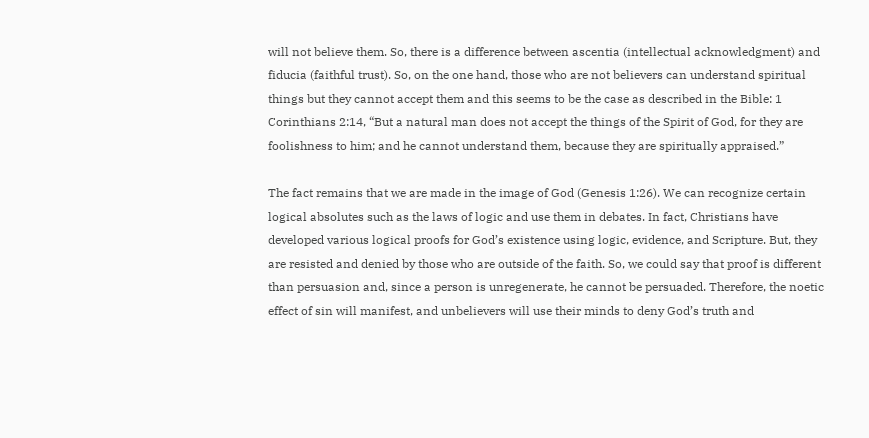will not believe them. So, there is a difference between ascentia (intellectual acknowledgment) and fiducia (faithful trust). So, on the one hand, those who are not believers can understand spiritual things but they cannot accept them and this seems to be the case as described in the Bible: 1 Corinthians 2:14, “But a natural man does not accept the things of the Spirit of God, for they are foolishness to him; and he cannot understand them, because they are spiritually appraised.”

The fact remains that we are made in the image of God (Genesis 1:26). We can recognize certain logical absolutes such as the laws of logic and use them in debates. In fact, Christians have developed various logical proofs for God’s existence using logic, evidence, and Scripture. But, they are resisted and denied by those who are outside of the faith. So, we could say that proof is different than persuasion and, since a person is unregenerate, he cannot be persuaded. Therefore, the noetic effect of sin will manifest, and unbelievers will use their minds to deny God’s truth and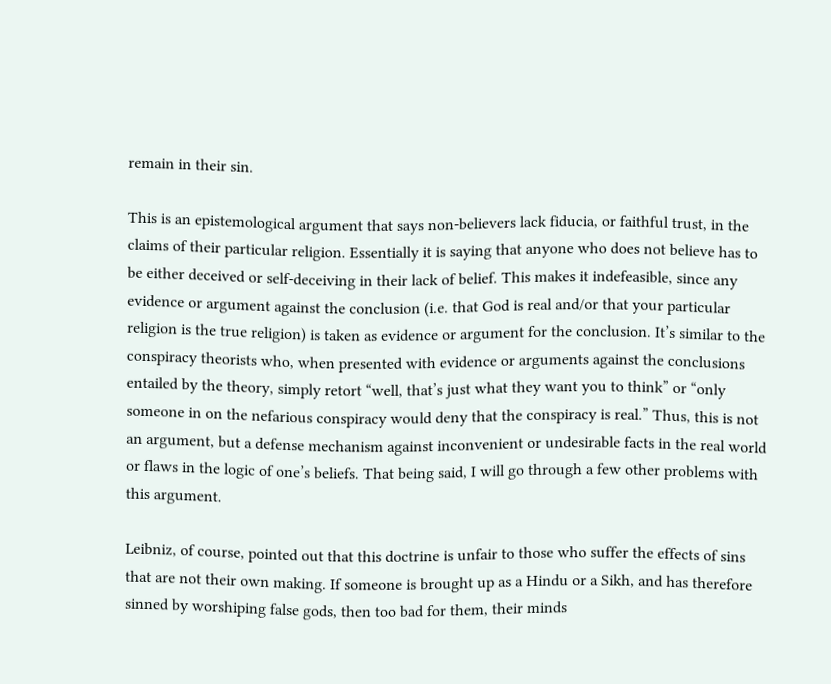remain in their sin.

This is an epistemological argument that says non-believers lack fiducia, or faithful trust, in the claims of their particular religion. Essentially it is saying that anyone who does not believe has to be either deceived or self-deceiving in their lack of belief. This makes it indefeasible, since any evidence or argument against the conclusion (i.e. that God is real and/or that your particular religion is the true religion) is taken as evidence or argument for the conclusion. It’s similar to the conspiracy theorists who, when presented with evidence or arguments against the conclusions entailed by the theory, simply retort “well, that’s just what they want you to think” or “only someone in on the nefarious conspiracy would deny that the conspiracy is real.” Thus, this is not an argument, but a defense mechanism against inconvenient or undesirable facts in the real world or flaws in the logic of one’s beliefs. That being said, I will go through a few other problems with this argument.

Leibniz, of course, pointed out that this doctrine is unfair to those who suffer the effects of sins that are not their own making. If someone is brought up as a Hindu or a Sikh, and has therefore sinned by worshiping false gods, then too bad for them, their minds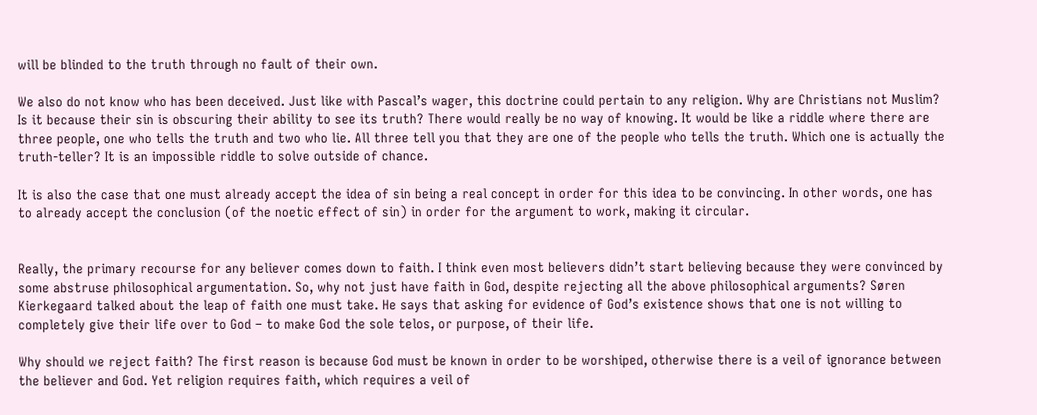will be blinded to the truth through no fault of their own.

We also do not know who has been deceived. Just like with Pascal’s wager, this doctrine could pertain to any religion. Why are Christians not Muslim? Is it because their sin is obscuring their ability to see its truth? There would really be no way of knowing. It would be like a riddle where there are three people, one who tells the truth and two who lie. All three tell you that they are one of the people who tells the truth. Which one is actually the truth-teller? It is an impossible riddle to solve outside of chance.

It is also the case that one must already accept the idea of sin being a real concept in order for this idea to be convincing. In other words, one has to already accept the conclusion (of the noetic effect of sin) in order for the argument to work, making it circular.


Really, the primary recourse for any believer comes down to faith. I think even most believers didn’t start believing because they were convinced by some abstruse philosophical argumentation. So, why not just have faith in God, despite rejecting all the above philosophical arguments? Søren Kierkegaard talked about the leap of faith one must take. He says that asking for evidence of God’s existence shows that one is not willing to completely give their life over to God – to make God the sole telos, or purpose, of their life.

Why should we reject faith? The first reason is because God must be known in order to be worshiped, otherwise there is a veil of ignorance between the believer and God. Yet religion requires faith, which requires a veil of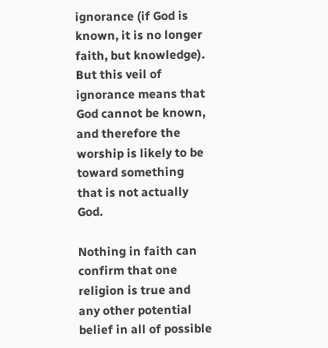ignorance (if God is known, it is no longer faith, but knowledge). But this veil of ignorance means that God cannot be known, and therefore the worship is likely to be toward something that is not actually God.

Nothing in faith can confirm that one religion is true and any other potential belief in all of possible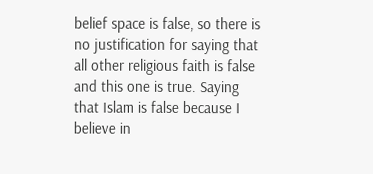belief space is false, so there is no justification for saying that all other religious faith is false and this one is true. Saying that Islam is false because I believe in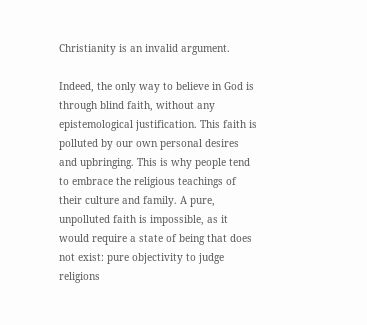Christianity is an invalid argument.

Indeed, the only way to believe in God is through blind faith, without any epistemological justification. This faith is polluted by our own personal desires and upbringing. This is why people tend to embrace the religious teachings of their culture and family. A pure, unpolluted faith is impossible, as it would require a state of being that does not exist: pure objectivity to judge religions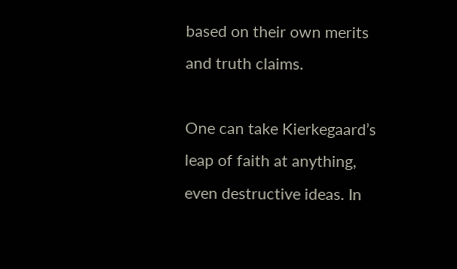based on their own merits and truth claims.

One can take Kierkegaard’s leap of faith at anything, even destructive ideas. In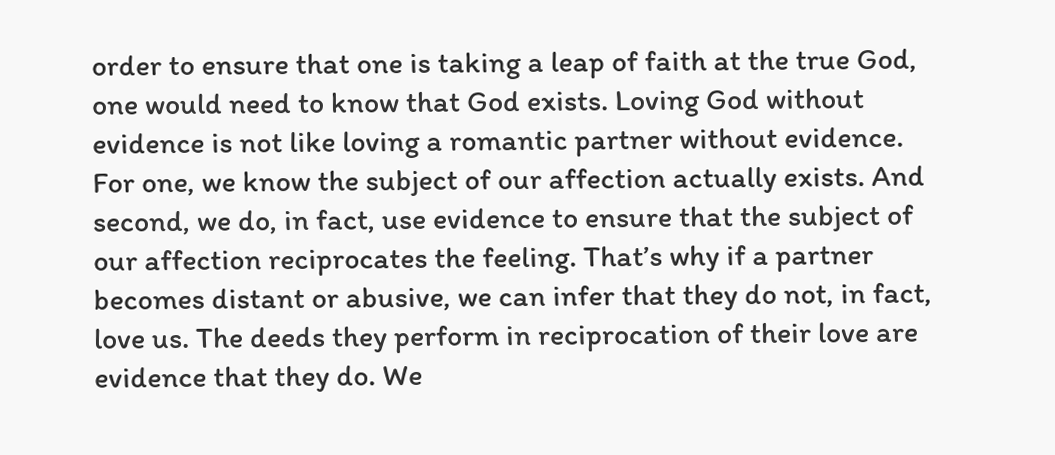order to ensure that one is taking a leap of faith at the true God, one would need to know that God exists. Loving God without evidence is not like loving a romantic partner without evidence. For one, we know the subject of our affection actually exists. And second, we do, in fact, use evidence to ensure that the subject of our affection reciprocates the feeling. That’s why if a partner becomes distant or abusive, we can infer that they do not, in fact, love us. The deeds they perform in reciprocation of their love are evidence that they do. We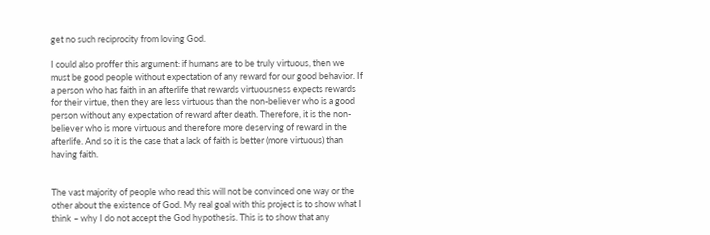get no such reciprocity from loving God.

I could also proffer this argument: if humans are to be truly virtuous, then we must be good people without expectation of any reward for our good behavior. If a person who has faith in an afterlife that rewards virtuousness expects rewards for their virtue, then they are less virtuous than the non-believer who is a good person without any expectation of reward after death. Therefore, it is the non-believer who is more virtuous and therefore more deserving of reward in the afterlife. And so it is the case that a lack of faith is better (more virtuous) than having faith.


The vast majority of people who read this will not be convinced one way or the other about the existence of God. My real goal with this project is to show what I think – why I do not accept the God hypothesis. This is to show that any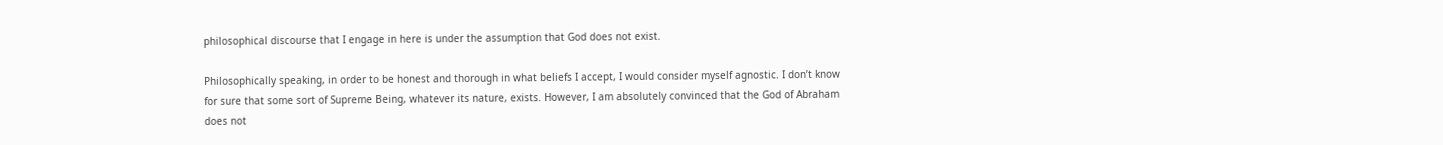philosophical discourse that I engage in here is under the assumption that God does not exist.

Philosophically speaking, in order to be honest and thorough in what beliefs I accept, I would consider myself agnostic. I don’t know for sure that some sort of Supreme Being, whatever its nature, exists. However, I am absolutely convinced that the God of Abraham does not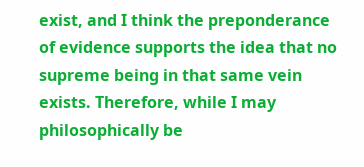exist, and I think the preponderance of evidence supports the idea that no supreme being in that same vein exists. Therefore, while I may philosophically be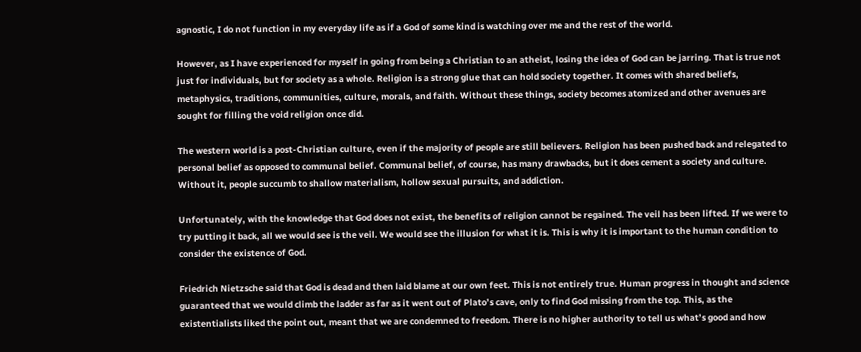agnostic, I do not function in my everyday life as if a God of some kind is watching over me and the rest of the world.

However, as I have experienced for myself in going from being a Christian to an atheist, losing the idea of God can be jarring. That is true not just for individuals, but for society as a whole. Religion is a strong glue that can hold society together. It comes with shared beliefs, metaphysics, traditions, communities, culture, morals, and faith. Without these things, society becomes atomized and other avenues are sought for filling the void religion once did.

The western world is a post-Christian culture, even if the majority of people are still believers. Religion has been pushed back and relegated to personal belief as opposed to communal belief. Communal belief, of course, has many drawbacks, but it does cement a society and culture. Without it, people succumb to shallow materialism, hollow sexual pursuits, and addiction.

Unfortunately, with the knowledge that God does not exist, the benefits of religion cannot be regained. The veil has been lifted. If we were to try putting it back, all we would see is the veil. We would see the illusion for what it is. This is why it is important to the human condition to consider the existence of God.

Friedrich Nietzsche said that God is dead and then laid blame at our own feet. This is not entirely true. Human progress in thought and science guaranteed that we would climb the ladder as far as it went out of Plato’s cave, only to find God missing from the top. This, as the existentialists liked the point out, meant that we are condemned to freedom. There is no higher authority to tell us what’s good and how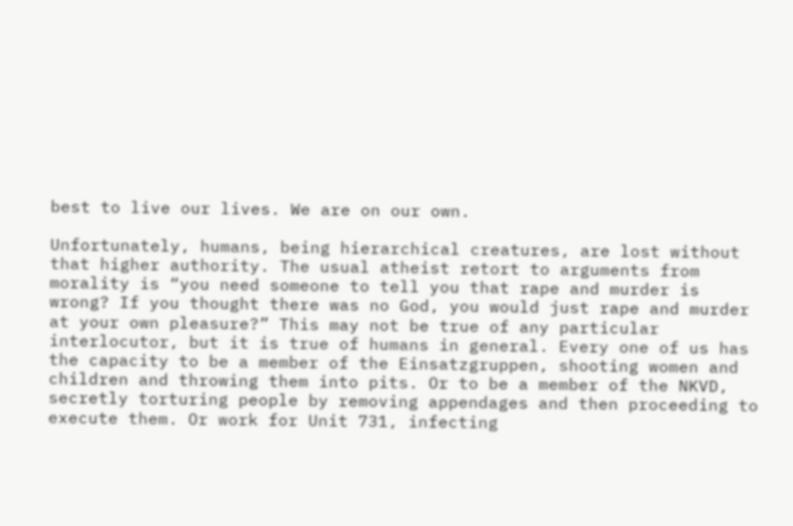best to live our lives. We are on our own.

Unfortunately, humans, being hierarchical creatures, are lost without that higher authority. The usual atheist retort to arguments from morality is “you need someone to tell you that rape and murder is wrong? If you thought there was no God, you would just rape and murder at your own pleasure?” This may not be true of any particular interlocutor, but it is true of humans in general. Every one of us has the capacity to be a member of the Einsatzgruppen, shooting women and children and throwing them into pits. Or to be a member of the NKVD, secretly torturing people by removing appendages and then proceeding to execute them. Or work for Unit 731, infecting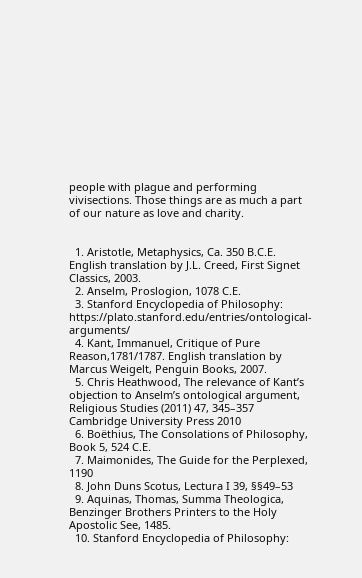people with plague and performing vivisections. Those things are as much a part of our nature as love and charity.


  1. Aristotle, Metaphysics, Ca. 350 B.C.E. English translation by J.L. Creed, First Signet Classics, 2003.
  2. Anselm, Proslogion, 1078 C.E.
  3. Stanford Encyclopedia of Philosophy: https://plato.stanford.edu/entries/ontological-arguments/
  4. Kant, Immanuel, Critique of Pure Reason,1781/1787. English translation by Marcus Weigelt, Penguin Books, 2007.
  5. Chris Heathwood, The relevance of Kant’s objection to Anselm’s ontological argument, Religious Studies (2011) 47, 345–357 Cambridge University Press 2010
  6. Boëthius, The Consolations of Philosophy, Book 5, 524 C.E.
  7. Maimonides, The Guide for the Perplexed, 1190
  8. John Duns Scotus, Lectura I 39, §§49–53
  9. Aquinas, Thomas, Summa Theologica, Benzinger Brothers Printers to the Holy Apostolic See, 1485.
  10. Stanford Encyclopedia of Philosophy: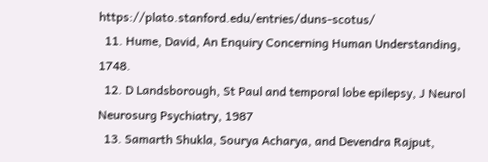https://plato.stanford.edu/entries/duns-scotus/
  11. Hume, David, An Enquiry Concerning Human Understanding, 1748.
  12. D Landsborough, St Paul and temporal lobe epilepsy, J Neurol Neurosurg Psychiatry, 1987
  13. Samarth Shukla, Sourya Acharya, and Devendra Rajput,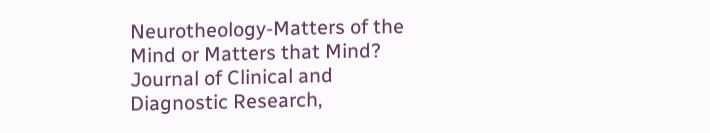Neurotheology-Matters of the Mind or Matters that Mind? Journal of Clinical and Diagnostic Research,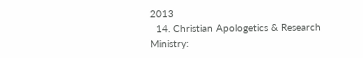2013
  14. Christian Apologetics & Research Ministry: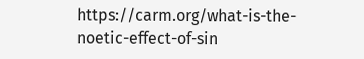https://carm.org/what-is-the-noetic-effect-of-sin